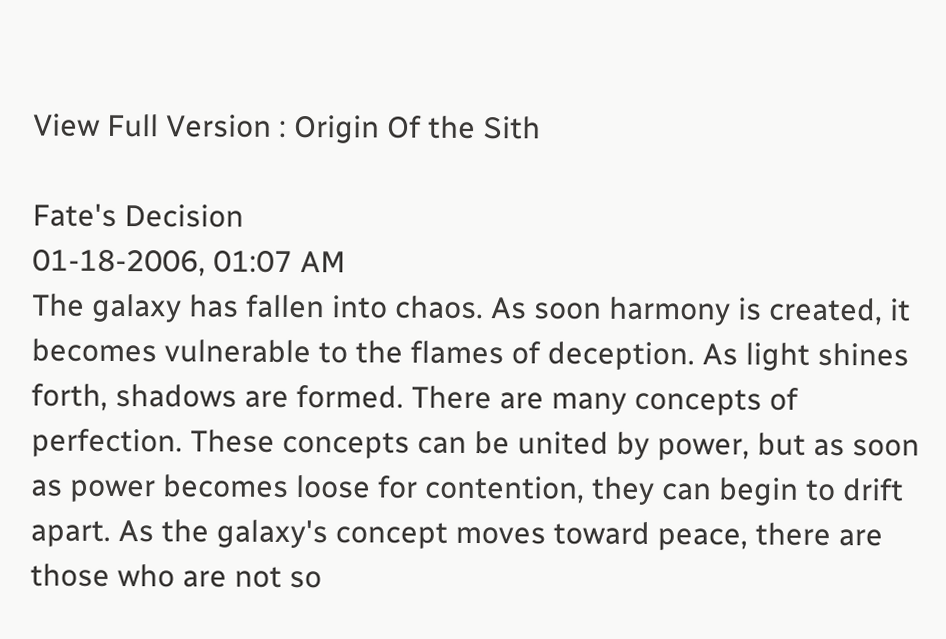View Full Version : Origin Of the Sith

Fate's Decision
01-18-2006, 01:07 AM
The galaxy has fallen into chaos. As soon harmony is created, it becomes vulnerable to the flames of deception. As light shines forth, shadows are formed. There are many concepts of perfection. These concepts can be united by power, but as soon as power becomes loose for contention, they can begin to drift apart. As the galaxy's concept moves toward peace, there are those who are not so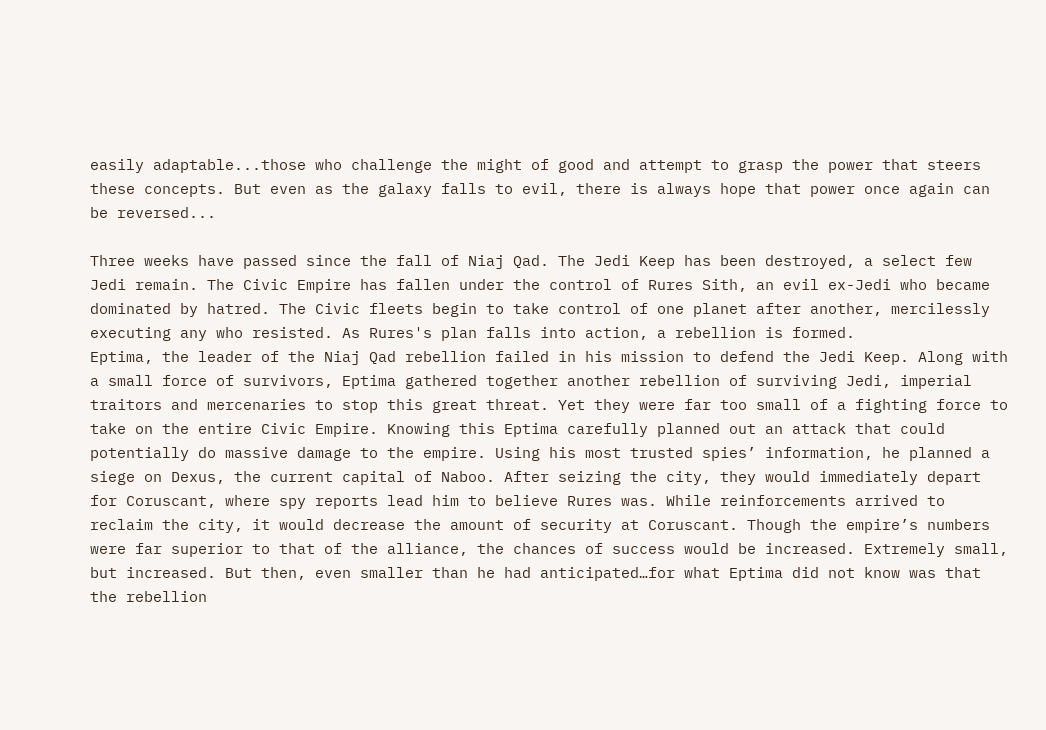easily adaptable...those who challenge the might of good and attempt to grasp the power that steers these concepts. But even as the galaxy falls to evil, there is always hope that power once again can be reversed...

Three weeks have passed since the fall of Niaj Qad. The Jedi Keep has been destroyed, a select few Jedi remain. The Civic Empire has fallen under the control of Rures Sith, an evil ex-Jedi who became dominated by hatred. The Civic fleets begin to take control of one planet after another, mercilessly executing any who resisted. As Rures's plan falls into action, a rebellion is formed.
Eptima, the leader of the Niaj Qad rebellion failed in his mission to defend the Jedi Keep. Along with a small force of survivors, Eptima gathered together another rebellion of surviving Jedi, imperial traitors and mercenaries to stop this great threat. Yet they were far too small of a fighting force to take on the entire Civic Empire. Knowing this Eptima carefully planned out an attack that could potentially do massive damage to the empire. Using his most trusted spies’ information, he planned a siege on Dexus, the current capital of Naboo. After seizing the city, they would immediately depart for Coruscant, where spy reports lead him to believe Rures was. While reinforcements arrived to reclaim the city, it would decrease the amount of security at Coruscant. Though the empire’s numbers were far superior to that of the alliance, the chances of success would be increased. Extremely small, but increased. But then, even smaller than he had anticipated…for what Eptima did not know was that the rebellion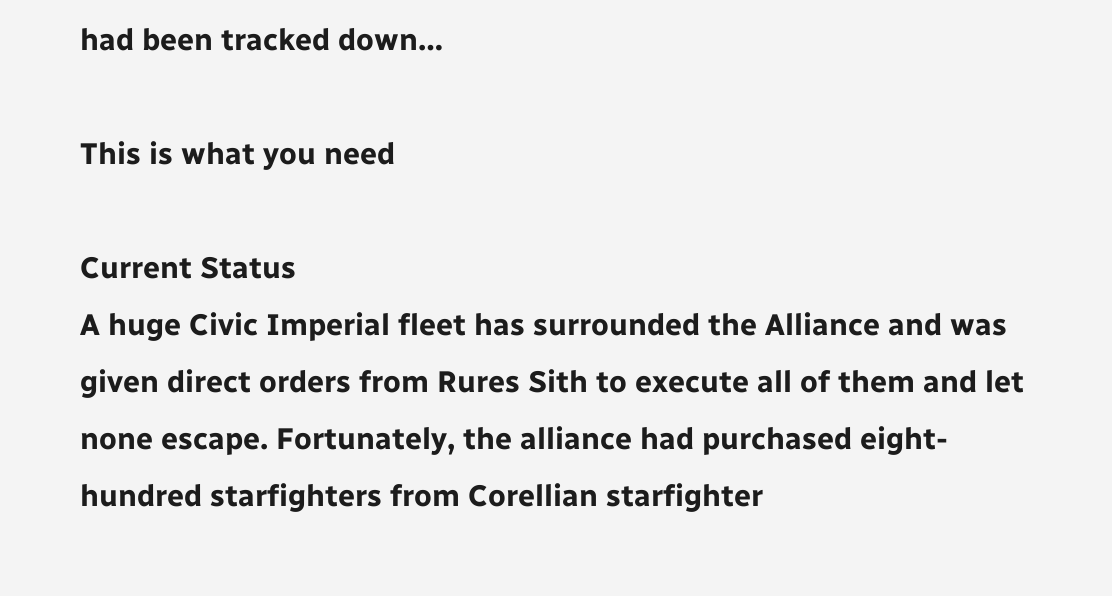had been tracked down…

This is what you need

Current Status
A huge Civic Imperial fleet has surrounded the Alliance and was given direct orders from Rures Sith to execute all of them and let none escape. Fortunately, the alliance had purchased eight-hundred starfighters from Corellian starfighter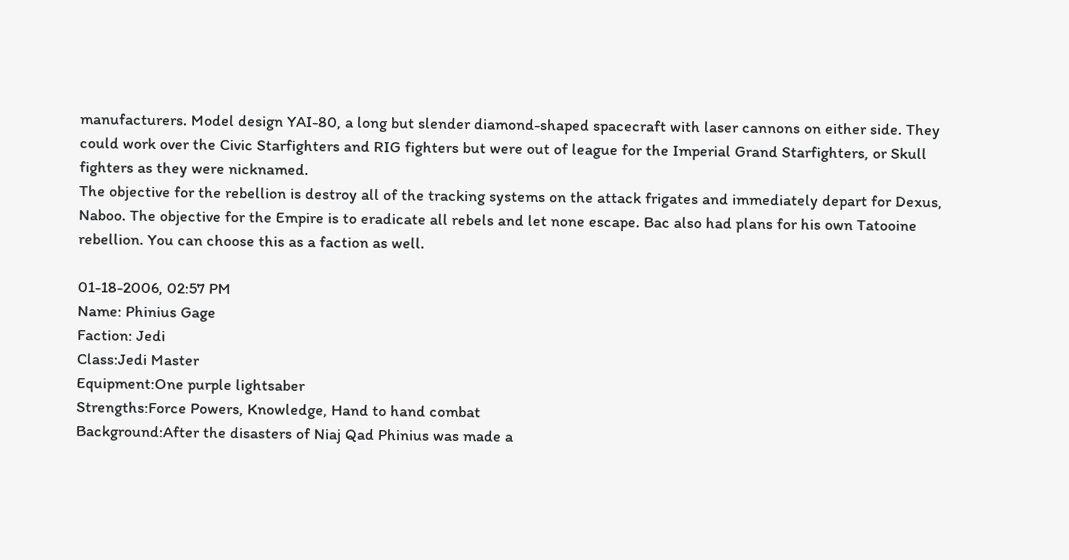manufacturers. Model design YAI-80, a long but slender diamond-shaped spacecraft with laser cannons on either side. They could work over the Civic Starfighters and RIG fighters but were out of league for the Imperial Grand Starfighters, or Skull fighters as they were nicknamed.
The objective for the rebellion is destroy all of the tracking systems on the attack frigates and immediately depart for Dexus, Naboo. The objective for the Empire is to eradicate all rebels and let none escape. Bac also had plans for his own Tatooine rebellion. You can choose this as a faction as well.

01-18-2006, 02:57 PM
Name: Phinius Gage
Faction: Jedi
Class:Jedi Master
Equipment:One purple lightsaber
Strengths:Force Powers, Knowledge, Hand to hand combat
Background:After the disasters of Niaj Qad Phinius was made a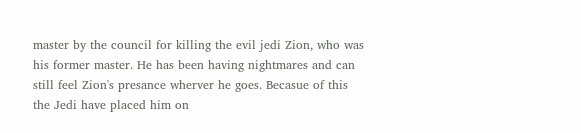master by the council for killing the evil jedi Zion, who was his former master. He has been having nightmares and can still feel Zion's presance wherver he goes. Becasue of this the Jedi have placed him on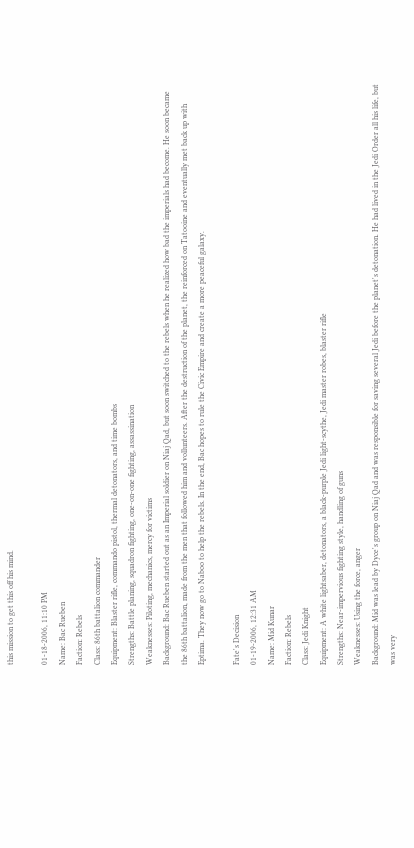this mission to get this off his mind.

01-18-2006, 11:10 PM
Name: Bac Rueben
Faction: Rebels
Class: 86th battalion commander
Equipment: Blaster rifle, commando pistol, thermal detonators, and time bombs
Strengths: Battle planing, squadron fighting, one-on-one fighting, assassination
Weaknesses: Piloting, mechanics, mercy for victims
Background: Bac Rueben started out as an Imperial soldier on Niaj Qad, but soon switched to the rebels when he realized how bad the imperials had become. He soon became the 86th battalion, made from the men that followed him and vollunteers. After the destruction of the planet, the reinforced on Tatooine and eventually met back up with Eptima. They now go to Naboo to help the rebels. In the end, Bac hopes to rule the Civic Empire and create a more peaceful galaxy.

Fate's Decision
01-19-2006, 12:31 AM
Name: Mid Kunar
Faction: Rebels
Class: Jedi Knight
Equipment: A white lightsaber, detonators, a black-purple Jedi light-scythe, Jedi master robes, blaster rifle
Strengths: Near-impervious fighting style, handling of guns
Weaknesses: Using the force, anger
Background: Mid was lead by Dyce's group on Niaj Qad and was responsible for saving several Jedi before the planet's detonation. He had lived in the Jedi Order all his life, but was very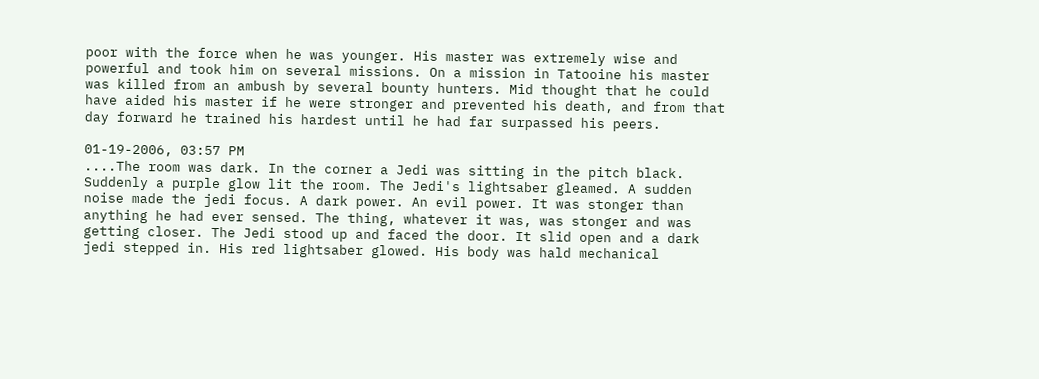poor with the force when he was younger. His master was extremely wise and powerful and took him on several missions. On a mission in Tatooine his master was killed from an ambush by several bounty hunters. Mid thought that he could have aided his master if he were stronger and prevented his death, and from that day forward he trained his hardest until he had far surpassed his peers.

01-19-2006, 03:57 PM
....The room was dark. In the corner a Jedi was sitting in the pitch black. Suddenly a purple glow lit the room. The Jedi's lightsaber gleamed. A sudden noise made the jedi focus. A dark power. An evil power. It was stonger than anything he had ever sensed. The thing, whatever it was, was stonger and was getting closer. The Jedi stood up and faced the door. It slid open and a dark jedi stepped in. His red lightsaber glowed. His body was hald mechanical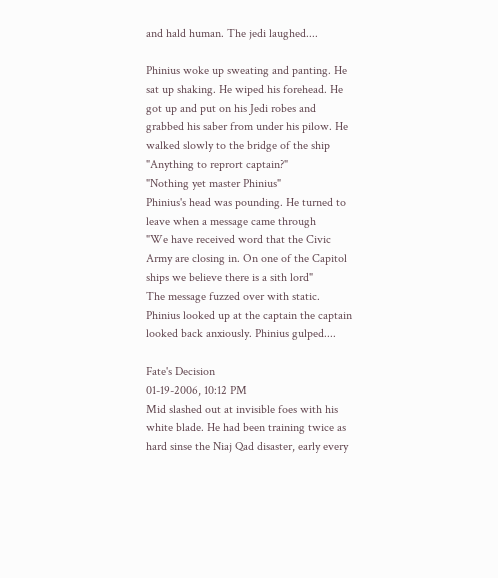and hald human. The jedi laughed....

Phinius woke up sweating and panting. He sat up shaking. He wiped his forehead. He got up and put on his Jedi robes and grabbed his saber from under his pilow. He walked slowly to the bridge of the ship
"Anything to reprort captain?"
"Nothing yet master Phinius"
Phinius's head was pounding. He turned to leave when a message came through
"We have received word that the Civic Army are closing in. On one of the Capitol ships we believe there is a sith lord"
The message fuzzed over with static. Phinius looked up at the captain the captain looked back anxiously. Phinius gulped....

Fate's Decision
01-19-2006, 10:12 PM
Mid slashed out at invisible foes with his white blade. He had been training twice as hard sinse the Niaj Qad disaster, early every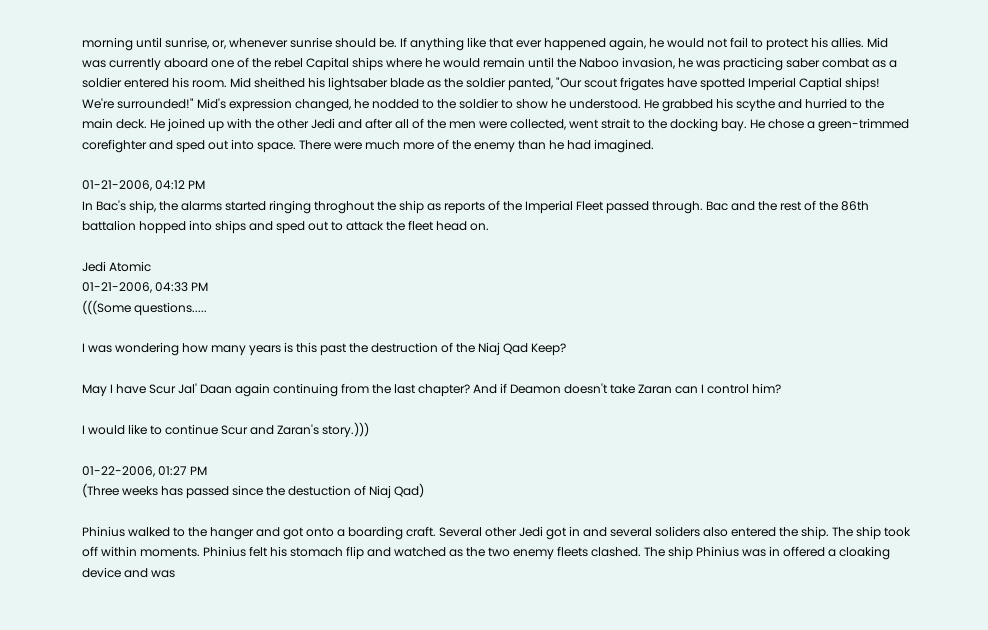morning until sunrise, or, whenever sunrise should be. If anything like that ever happened again, he would not fail to protect his allies. Mid was currently aboard one of the rebel Capital ships where he would remain until the Naboo invasion, he was practicing saber combat as a soldier entered his room. Mid sheithed his lightsaber blade as the soldier panted, "Our scout frigates have spotted Imperial Captial ships! We're surrounded!" Mid's expression changed, he nodded to the soldier to show he understood. He grabbed his scythe and hurried to the main deck. He joined up with the other Jedi and after all of the men were collected, went strait to the docking bay. He chose a green-trimmed corefighter and sped out into space. There were much more of the enemy than he had imagined.

01-21-2006, 04:12 PM
In Bac's ship, the alarms started ringing throghout the ship as reports of the Imperial Fleet passed through. Bac and the rest of the 86th battalion hopped into ships and sped out to attack the fleet head on.

Jedi Atomic
01-21-2006, 04:33 PM
(((Some questions.....

I was wondering how many years is this past the destruction of the Niaj Qad Keep?

May I have Scur Jal' Daan again continuing from the last chapter? And if Deamon doesn't take Zaran can I control him?

I would like to continue Scur and Zaran's story.)))

01-22-2006, 01:27 PM
(Three weeks has passed since the destuction of Niaj Qad)

Phinius walked to the hanger and got onto a boarding craft. Several other Jedi got in and several soliders also entered the ship. The ship took off within moments. Phinius felt his stomach flip and watched as the two enemy fleets clashed. The ship Phinius was in offered a cloaking device and was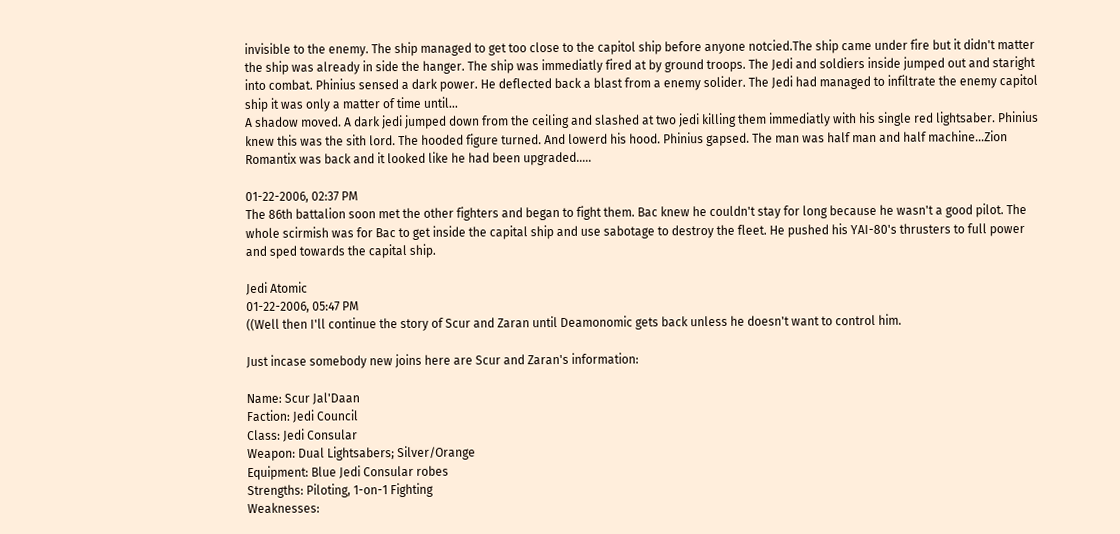invisible to the enemy. The ship managed to get too close to the capitol ship before anyone notcied.The ship came under fire but it didn't matter the ship was already in side the hanger. The ship was immediatly fired at by ground troops. The Jedi and soldiers inside jumped out and staright into combat. Phinius sensed a dark power. He deflected back a blast from a enemy solider. The Jedi had managed to infiltrate the enemy capitol ship it was only a matter of time until...
A shadow moved. A dark jedi jumped down from the ceiling and slashed at two jedi killing them immediatly with his single red lightsaber. Phinius knew this was the sith lord. The hooded figure turned. And lowerd his hood. Phinius gapsed. The man was half man and half machine...Zion Romantix was back and it looked like he had been upgraded.....

01-22-2006, 02:37 PM
The 86th battalion soon met the other fighters and began to fight them. Bac knew he couldn't stay for long because he wasn't a good pilot. The whole scirmish was for Bac to get inside the capital ship and use sabotage to destroy the fleet. He pushed his YAI-80's thrusters to full power and sped towards the capital ship.

Jedi Atomic
01-22-2006, 05:47 PM
((Well then I'll continue the story of Scur and Zaran until Deamonomic gets back unless he doesn't want to control him.

Just incase somebody new joins here are Scur and Zaran's information:

Name: Scur Jal'Daan
Faction: Jedi Council
Class: Jedi Consular
Weapon: Dual Lightsabers; Silver/Orange
Equipment: Blue Jedi Consular robes
Strengths: Piloting, 1-on-1 Fighting
Weaknesses: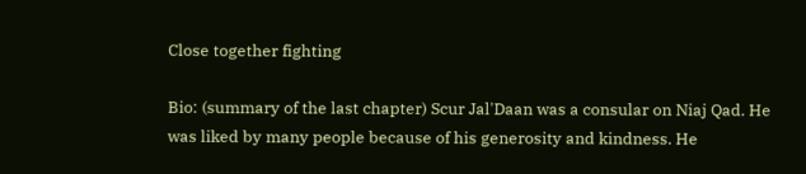Close together fighting

Bio: (summary of the last chapter) Scur Jal'Daan was a consular on Niaj Qad. He was liked by many people because of his generosity and kindness. He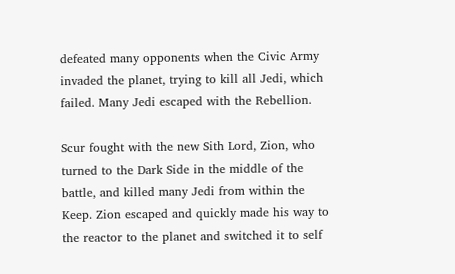defeated many opponents when the Civic Army invaded the planet, trying to kill all Jedi, which failed. Many Jedi escaped with the Rebellion.

Scur fought with the new Sith Lord, Zion, who turned to the Dark Side in the middle of the battle, and killed many Jedi from within the Keep. Zion escaped and quickly made his way to the reactor to the planet and switched it to self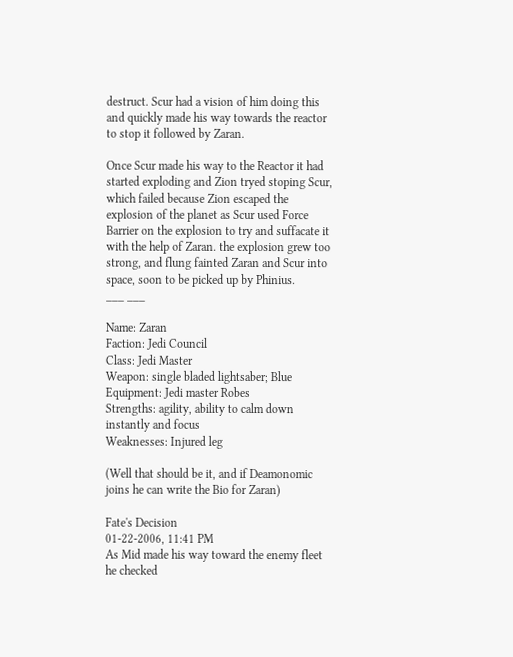destruct. Scur had a vision of him doing this and quickly made his way towards the reactor to stop it followed by Zaran.

Once Scur made his way to the Reactor it had started exploding and Zion tryed stoping Scur, which failed because Zion escaped the explosion of the planet as Scur used Force Barrier on the explosion to try and suffacate it with the help of Zaran. the explosion grew too strong, and flung fainted Zaran and Scur into space, soon to be picked up by Phinius.
___ ___

Name: Zaran
Faction: Jedi Council
Class: Jedi Master
Weapon: single bladed lightsaber; Blue
Equipment: Jedi master Robes
Strengths: agility, ability to calm down instantly and focus
Weaknesses: Injured leg

(Well that should be it, and if Deamonomic joins he can write the Bio for Zaran)

Fate's Decision
01-22-2006, 11:41 PM
As Mid made his way toward the enemy fleet he checked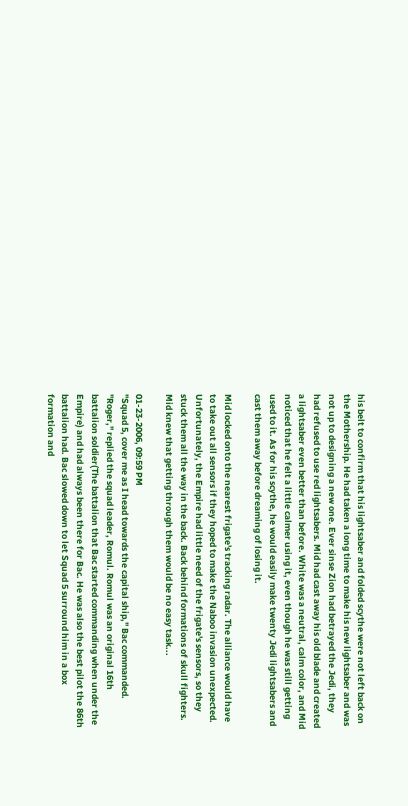his belt to confirm that his lightsaber and folded scythe were not left back on the Mothership. He had taken a long time to make his new lightsaber and was not up to designing a new one. Ever sinse Zion had betrayed the Jedi, they had refused to use red lightsabers. Mid had cast away his old blade and created a lightsaber even better than before. White was a neutral, calm color, and Mid noticed that he felt a little calmer using it, even though he was still getting used to it. As for his scythe, he would easily make twenty Jedi lightsabers and cast them away before dreaming of losing it.

Mid locked onto the nearest frigate's tracking radar. The alliance would have to take out all sensors if they hoped to make the Naboo invasion unexpected. Unfortunately, the Empire had little need of the frigate's sensors, so they stuck them all the way in the back. Back behind formations of skull fighters. Mid knew that getting through them would be no easy task...

01-23-2006, 09:59 PM
"Squad 5, cover me as I head towards the capital ship," Bac commanded. "Roger," replied the squad leader, Romul. Romul was an original 16th battalion soldier(The battalion that Bac started commanding when under the Empire) and had always been there for Bac. He was also the best pilot the 86th battalion had. Bac slowed down to let Squad 5 surround him in a box formation and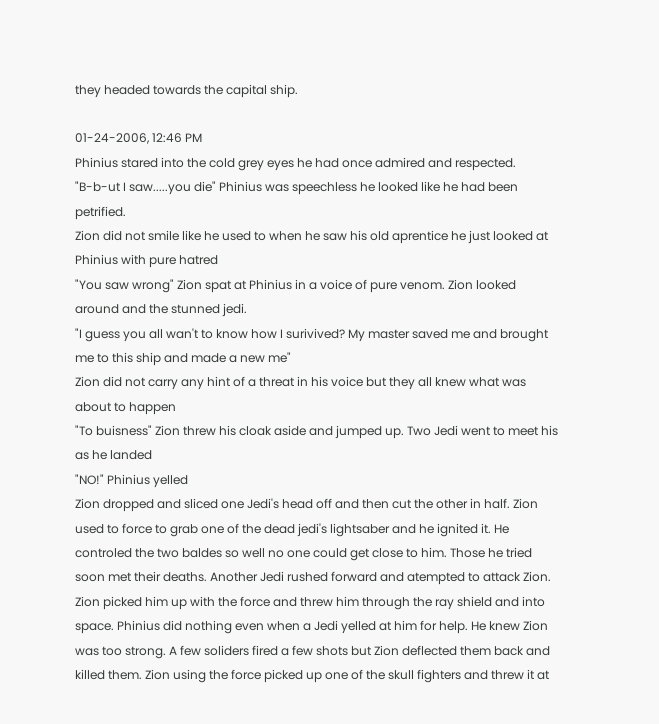they headed towards the capital ship.

01-24-2006, 12:46 PM
Phinius stared into the cold grey eyes he had once admired and respected.
"B-b-ut I saw.....you die" Phinius was speechless he looked like he had been petrified.
Zion did not smile like he used to when he saw his old aprentice he just looked at Phinius with pure hatred
"You saw wrong" Zion spat at Phinius in a voice of pure venom. Zion looked around and the stunned jedi.
"I guess you all wan't to know how I surivived? My master saved me and brought me to this ship and made a new me"
Zion did not carry any hint of a threat in his voice but they all knew what was about to happen
"To buisness" Zion threw his cloak aside and jumped up. Two Jedi went to meet his as he landed
"NO!" Phinius yelled
Zion dropped and sliced one Jedi's head off and then cut the other in half. Zion used to force to grab one of the dead jedi's lightsaber and he ignited it. He controled the two baldes so well no one could get close to him. Those he tried soon met their deaths. Another Jedi rushed forward and atempted to attack Zion. Zion picked him up with the force and threw him through the ray shield and into space. Phinius did nothing even when a Jedi yelled at him for help. He knew Zion was too strong. A few soliders fired a few shots but Zion deflected them back and killed them. Zion using the force picked up one of the skull fighters and threw it at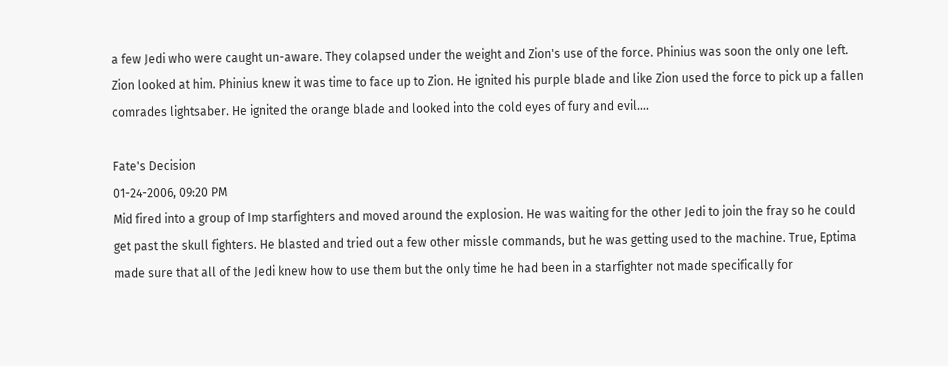a few Jedi who were caught un-aware. They colapsed under the weight and Zion's use of the force. Phinius was soon the only one left. Zion looked at him. Phinius knew it was time to face up to Zion. He ignited his purple blade and like Zion used the force to pick up a fallen comrades lightsaber. He ignited the orange blade and looked into the cold eyes of fury and evil....

Fate's Decision
01-24-2006, 09:20 PM
Mid fired into a group of Imp starfighters and moved around the explosion. He was waiting for the other Jedi to join the fray so he could get past the skull fighters. He blasted and tried out a few other missle commands, but he was getting used to the machine. True, Eptima made sure that all of the Jedi knew how to use them but the only time he had been in a starfighter not made specifically for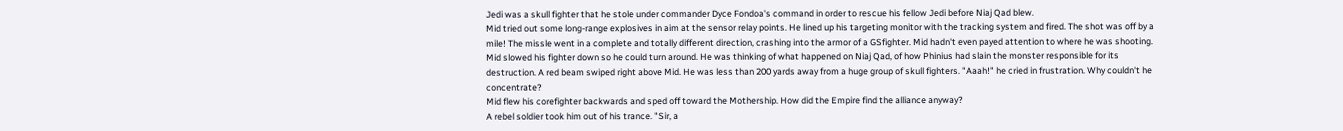Jedi was a skull fighter that he stole under commander Dyce Fondoa's command in order to rescue his fellow Jedi before Niaj Qad blew.
Mid tried out some long-range explosives in aim at the sensor relay points. He lined up his targeting monitor with the tracking system and fired. The shot was off by a mile! The missle went in a complete and totally different direction, crashing into the armor of a GSfighter. Mid hadn't even payed attention to where he was shooting. Mid slowed his fighter down so he could turn around. He was thinking of what happened on Niaj Qad, of how Phinius had slain the monster responsible for its destruction. A red beam swiped right above Mid. He was less than 200 yards away from a huge group of skull fighters. "Aaah!" he cried in frustration. Why couldn't he concentrate?
Mid flew his corefighter backwards and sped off toward the Mothership. How did the Empire find the alliance anyway?
A rebel soldier took him out of his trance. "Sir, a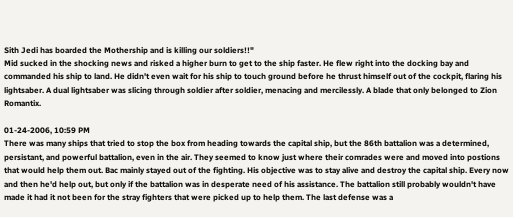Sith Jedi has boarded the Mothership and is killing our soldiers!!"
Mid sucked in the shocking news and risked a higher burn to get to the ship faster. He flew right into the docking bay and commanded his ship to land. He didn't even wait for his ship to touch ground before he thrust himself out of the cockpit, flaring his lightsaber. A dual lightsaber was slicing through soldier after soldier, menacing and mercilessly. A blade that only belonged to Zion Romantix.

01-24-2006, 10:59 PM
There was many ships that tried to stop the box from heading towards the capital ship, but the 86th battalion was a determined, persistant, and powerful battalion, even in the air. They seemed to know just where their comrades were and moved into postions that would help them out. Bac mainly stayed out of the fighting. His objective was to stay alive and destroy the capital ship. Every now and then he'd help out, but only if the battalion was in desperate need of his assistance. The battalion still probably wouldn't have made it had it not been for the stray fighters that were picked up to help them. The last defense was a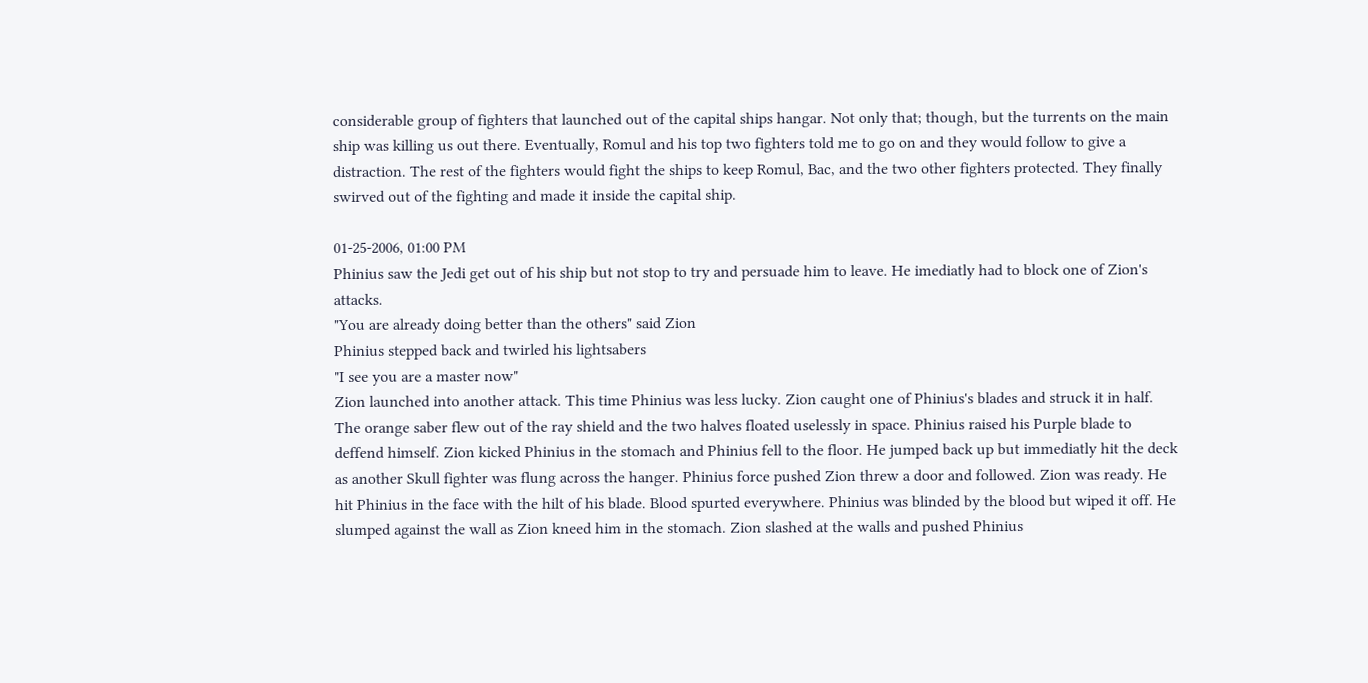considerable group of fighters that launched out of the capital ships hangar. Not only that; though, but the turrents on the main ship was killing us out there. Eventually, Romul and his top two fighters told me to go on and they would follow to give a distraction. The rest of the fighters would fight the ships to keep Romul, Bac, and the two other fighters protected. They finally swirved out of the fighting and made it inside the capital ship.

01-25-2006, 01:00 PM
Phinius saw the Jedi get out of his ship but not stop to try and persuade him to leave. He imediatly had to block one of Zion's attacks.
"You are already doing better than the others" said Zion
Phinius stepped back and twirled his lightsabers
"I see you are a master now"
Zion launched into another attack. This time Phinius was less lucky. Zion caught one of Phinius's blades and struck it in half. The orange saber flew out of the ray shield and the two halves floated uselessly in space. Phinius raised his Purple blade to deffend himself. Zion kicked Phinius in the stomach and Phinius fell to the floor. He jumped back up but immediatly hit the deck as another Skull fighter was flung across the hanger. Phinius force pushed Zion threw a door and followed. Zion was ready. He hit Phinius in the face with the hilt of his blade. Blood spurted everywhere. Phinius was blinded by the blood but wiped it off. He slumped against the wall as Zion kneed him in the stomach. Zion slashed at the walls and pushed Phinius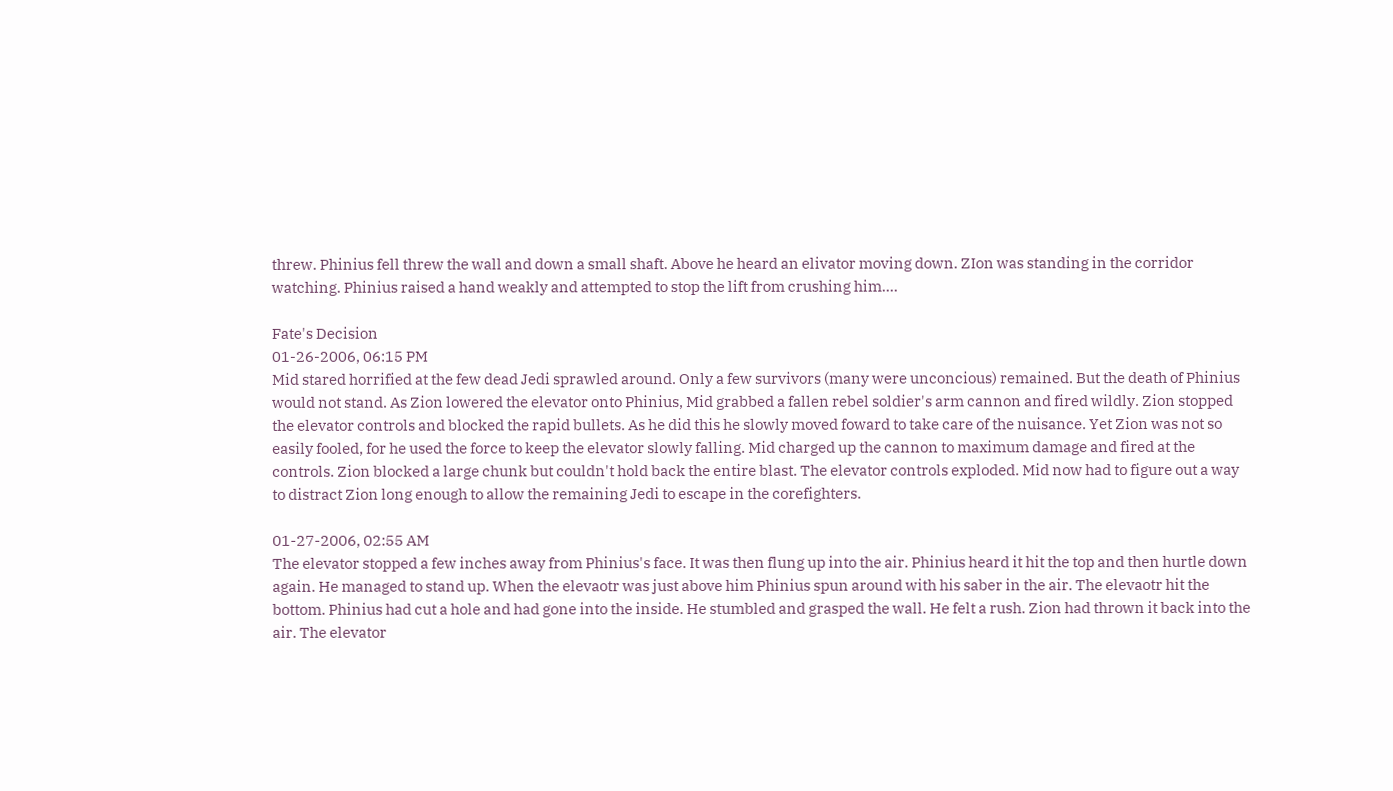threw. Phinius fell threw the wall and down a small shaft. Above he heard an elivator moving down. ZIon was standing in the corridor watching. Phinius raised a hand weakly and attempted to stop the lift from crushing him....

Fate's Decision
01-26-2006, 06:15 PM
Mid stared horrified at the few dead Jedi sprawled around. Only a few survivors (many were unconcious) remained. But the death of Phinius would not stand. As Zion lowered the elevator onto Phinius, Mid grabbed a fallen rebel soldier's arm cannon and fired wildly. Zion stopped the elevator controls and blocked the rapid bullets. As he did this he slowly moved foward to take care of the nuisance. Yet Zion was not so easily fooled, for he used the force to keep the elevator slowly falling. Mid charged up the cannon to maximum damage and fired at the controls. Zion blocked a large chunk but couldn't hold back the entire blast. The elevator controls exploded. Mid now had to figure out a way to distract Zion long enough to allow the remaining Jedi to escape in the corefighters.

01-27-2006, 02:55 AM
The elevator stopped a few inches away from Phinius's face. It was then flung up into the air. Phinius heard it hit the top and then hurtle down again. He managed to stand up. When the elevaotr was just above him Phinius spun around with his saber in the air. The elevaotr hit the bottom. Phinius had cut a hole and had gone into the inside. He stumbled and grasped the wall. He felt a rush. Zion had thrown it back into the air. The elevator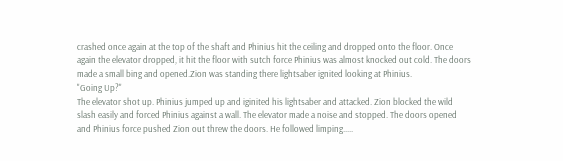crashed once again at the top of the shaft and Phinius hit the ceiling and dropped onto the floor. Once again the elevator dropped, it hit the floor with sutch force Phinius was almost knocked out cold. The doors made a small bing and opened.Zion was standing there lightsaber ignited looking at Phinius.
"Going Up?"
The elevator shot up. Phinius jumped up and iginited his lightsaber and attacked. Zion blocked the wild slash easily and forced Phinius against a wall. The elevator made a noise and stopped. The doors opened and Phinius force pushed Zion out threw the doors. He followed limping.....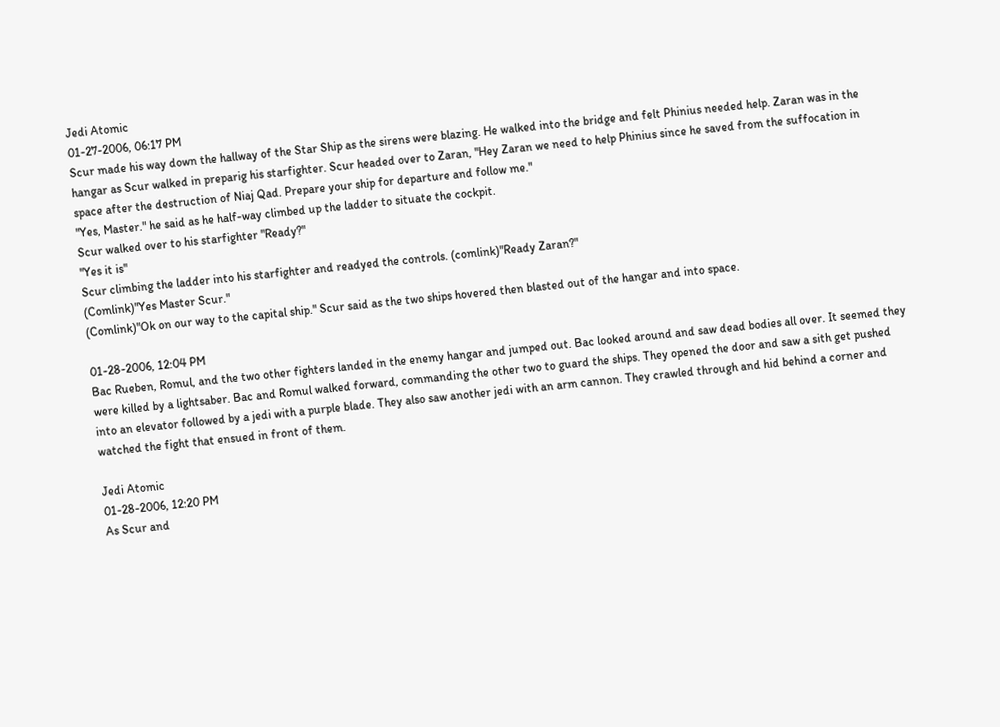Jedi Atomic
01-27-2006, 06:17 PM
Scur made his way down the hallway of the Star Ship as the sirens were blazing. He walked into the bridge and felt Phinius needed help. Zaran was in the hangar as Scur walked in preparig his starfighter. Scur headed over to Zaran, "Hey Zaran we need to help Phinius since he saved from the suffocation in space after the destruction of Niaj Qad. Prepare your ship for departure and follow me."
"Yes, Master." he said as he half-way climbed up the ladder to situate the cockpit.
Scur walked over to his starfighter "Ready?"
"Yes it is"
Scur climbing the ladder into his starfighter and readyed the controls. (comlink)"Ready Zaran?"
(Comlink)"Yes Master Scur."
(Comlink)"Ok on our way to the capital ship." Scur said as the two ships hovered then blasted out of the hangar and into space.

01-28-2006, 12:04 PM
Bac Rueben, Romul, and the two other fighters landed in the enemy hangar and jumped out. Bac looked around and saw dead bodies all over. It seemed they were killed by a lightsaber. Bac and Romul walked forward, commanding the other two to guard the ships. They opened the door and saw a sith get pushed into an elevator followed by a jedi with a purple blade. They also saw another jedi with an arm cannon. They crawled through and hid behind a corner and watched the fight that ensued in front of them.

Jedi Atomic
01-28-2006, 12:20 PM
As Scur and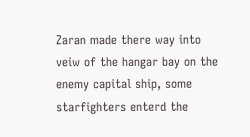Zaran made there way into veiw of the hangar bay on the enemy capital ship, some starfighters enterd the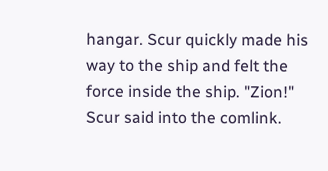hangar. Scur quickly made his way to the ship and felt the force inside the ship. "Zion!" Scur said into the comlink.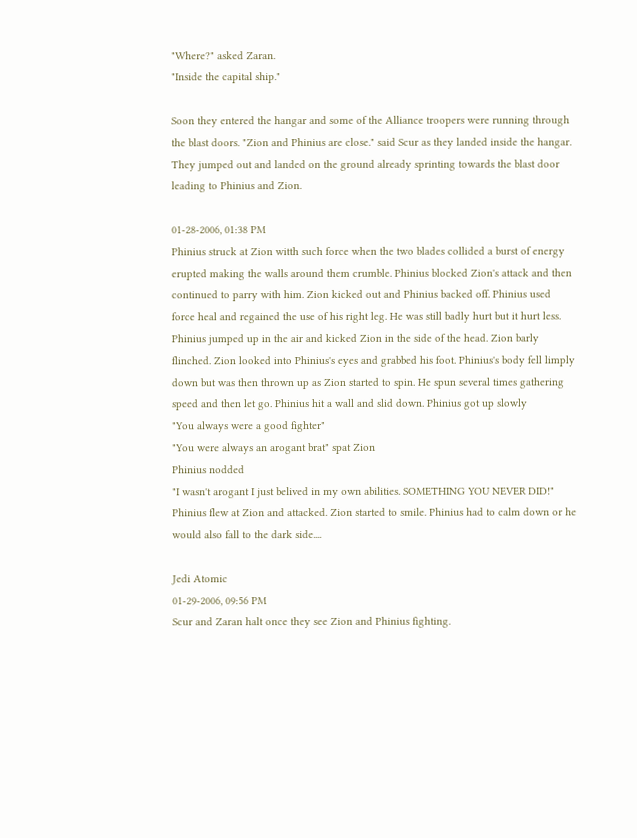"Where?" asked Zaran.
"Inside the capital ship."

Soon they entered the hangar and some of the Alliance troopers were running through the blast doors. "Zion and Phinius are close." said Scur as they landed inside the hangar. They jumped out and landed on the ground already sprinting towards the blast door leading to Phinius and Zion.

01-28-2006, 01:38 PM
Phinius struck at Zion witth such force when the two blades collided a burst of energy erupted making the walls around them crumble. Phinius blocked Zion's attack and then continued to parry with him. Zion kicked out and Phinius backed off. Phinius used force heal and regained the use of his right leg. He was still badly hurt but it hurt less. Phinius jumped up in the air and kicked Zion in the side of the head. Zion barly flinched. Zion looked into Phinius's eyes and grabbed his foot. Phinius's body fell limply down but was then thrown up as Zion started to spin. He spun several times gathering speed and then let go. Phinius hit a wall and slid down. Phinius got up slowly
"You always were a good fighter"
"You were always an arogant brat" spat Zion
Phinius nodded
"I wasn't arogant I just belived in my own abilities. SOMETHING YOU NEVER DID!"
Phinius flew at Zion and attacked. Zion started to smile. Phinius had to calm down or he would also fall to the dark side....

Jedi Atomic
01-29-2006, 09:56 PM
Scur and Zaran halt once they see Zion and Phinius fighting.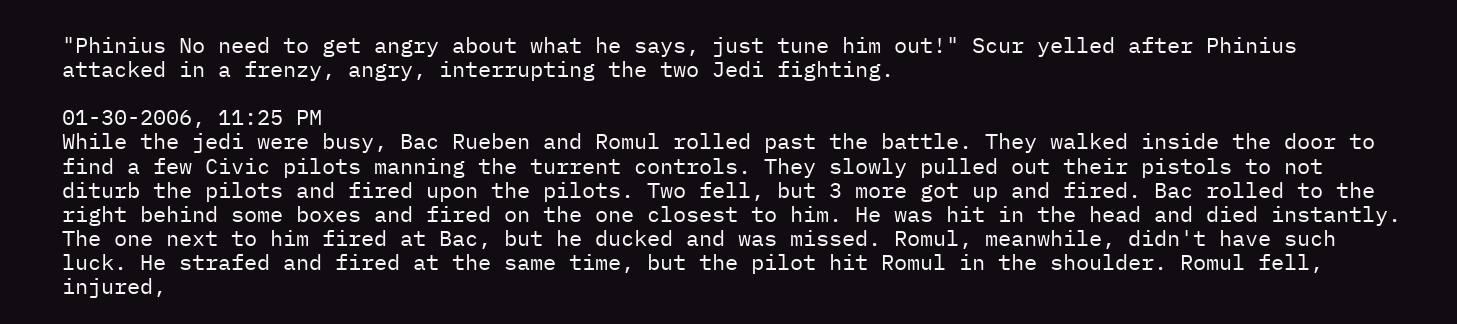"Phinius No need to get angry about what he says, just tune him out!" Scur yelled after Phinius attacked in a frenzy, angry, interrupting the two Jedi fighting.

01-30-2006, 11:25 PM
While the jedi were busy, Bac Rueben and Romul rolled past the battle. They walked inside the door to find a few Civic pilots manning the turrent controls. They slowly pulled out their pistols to not diturb the pilots and fired upon the pilots. Two fell, but 3 more got up and fired. Bac rolled to the right behind some boxes and fired on the one closest to him. He was hit in the head and died instantly. The one next to him fired at Bac, but he ducked and was missed. Romul, meanwhile, didn't have such luck. He strafed and fired at the same time, but the pilot hit Romul in the shoulder. Romul fell, injured,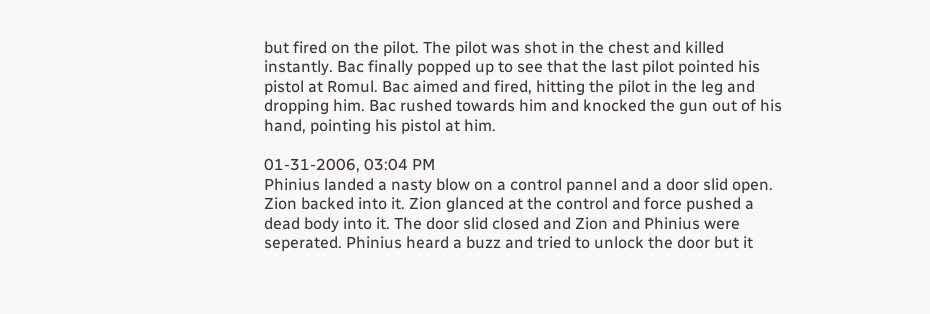but fired on the pilot. The pilot was shot in the chest and killed instantly. Bac finally popped up to see that the last pilot pointed his pistol at Romul. Bac aimed and fired, hitting the pilot in the leg and dropping him. Bac rushed towards him and knocked the gun out of his hand, pointing his pistol at him.

01-31-2006, 03:04 PM
Phinius landed a nasty blow on a control pannel and a door slid open. Zion backed into it. Zion glanced at the control and force pushed a dead body into it. The door slid closed and Zion and Phinius were seperated. Phinius heard a buzz and tried to unlock the door but it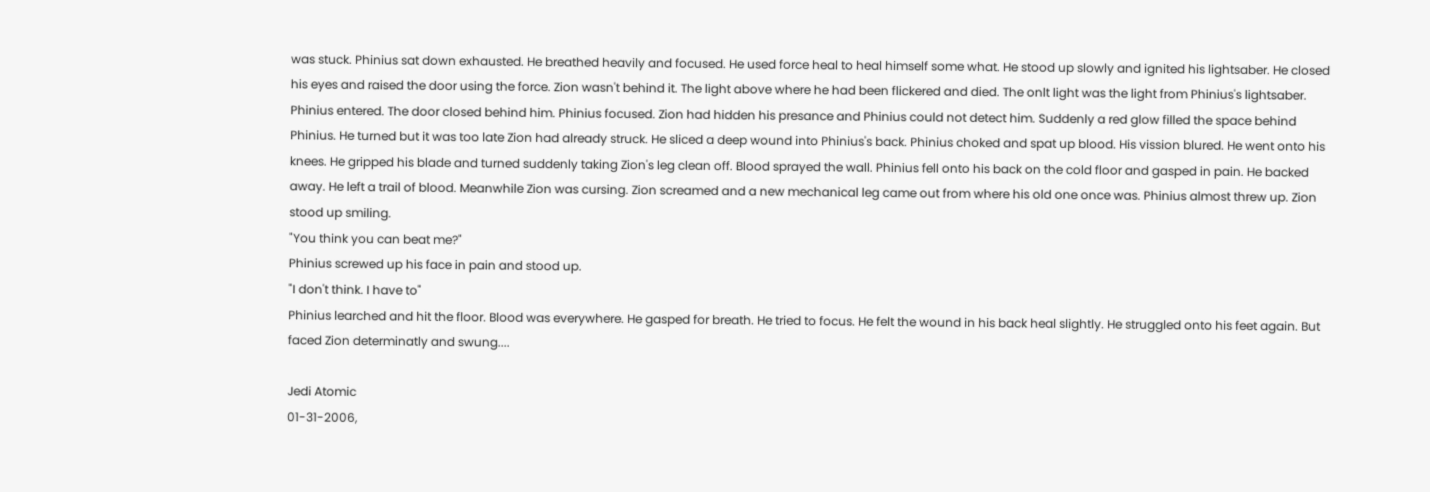was stuck. Phinius sat down exhausted. He breathed heavily and focused. He used force heal to heal himself some what. He stood up slowly and ignited his lightsaber. He closed his eyes and raised the door using the force. Zion wasn't behind it. The light above where he had been flickered and died. The onlt light was the light from Phinius's lightsaber. Phinius entered. The door closed behind him. Phinius focused. Zion had hidden his presance and Phinius could not detect him. Suddenly a red glow filled the space behind Phinius. He turned but it was too late Zion had already struck. He sliced a deep wound into Phinius's back. Phinius choked and spat up blood. His vission blured. He went onto his knees. He gripped his blade and turned suddenly taking Zion's leg clean off. Blood sprayed the wall. Phinius fell onto his back on the cold floor and gasped in pain. He backed away. He left a trail of blood. Meanwhile Zion was cursing. Zion screamed and a new mechanical leg came out from where his old one once was. Phinius almost threw up. Zion stood up smiling.
"You think you can beat me?"
Phinius screwed up his face in pain and stood up.
"I don't think. I have to"
Phinius learched and hit the floor. Blood was everywhere. He gasped for breath. He tried to focus. He felt the wound in his back heal slightly. He struggled onto his feet again. But faced Zion determinatly and swung....

Jedi Atomic
01-31-2006,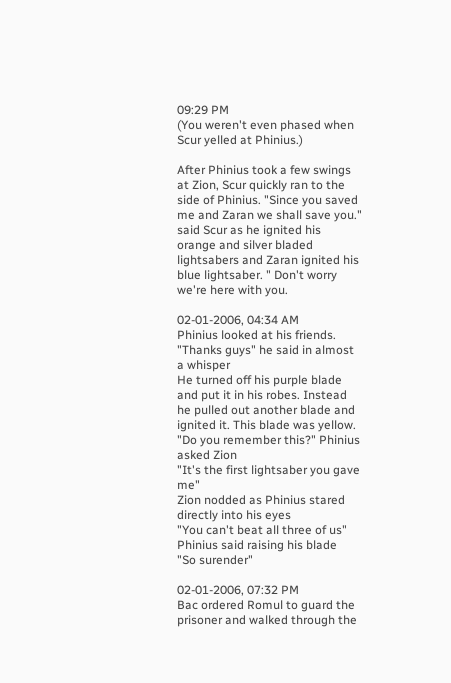09:29 PM
(You weren't even phased when Scur yelled at Phinius.)

After Phinius took a few swings at Zion, Scur quickly ran to the side of Phinius. "Since you saved me and Zaran we shall save you." said Scur as he ignited his orange and silver bladed lightsabers and Zaran ignited his blue lightsaber. " Don't worry we're here with you.

02-01-2006, 04:34 AM
Phinius looked at his friends.
"Thanks guys" he said in almost a whisper
He turned off his purple blade and put it in his robes. Instead he pulled out another blade and ignited it. This blade was yellow.
"Do you remember this?" Phinius asked Zion
"It's the first lightsaber you gave me"
Zion nodded as Phinius stared directly into his eyes
"You can't beat all three of us" Phinius said raising his blade
"So surender"

02-01-2006, 07:32 PM
Bac ordered Romul to guard the prisoner and walked through the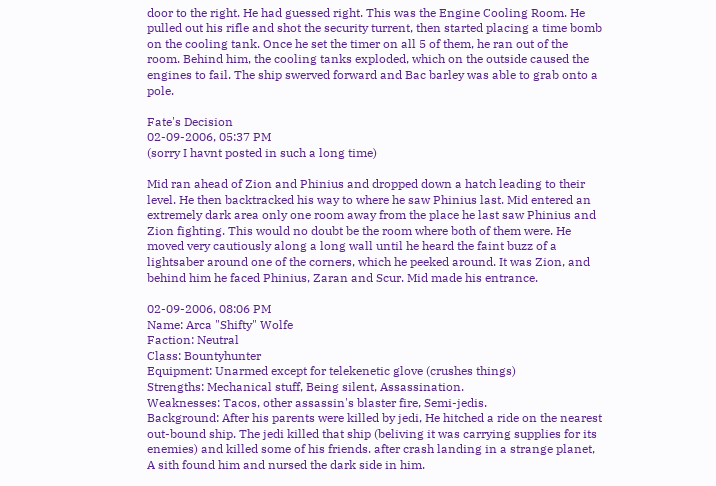door to the right. He had guessed right. This was the Engine Cooling Room. He pulled out his rifle and shot the security turrent, then started placing a time bomb on the cooling tank. Once he set the timer on all 5 of them, he ran out of the room. Behind him, the cooling tanks exploded, which on the outside caused the engines to fail. The ship swerved forward and Bac barley was able to grab onto a pole.

Fate's Decision
02-09-2006, 05:37 PM
(sorry I havnt posted in such a long time)

Mid ran ahead of Zion and Phinius and dropped down a hatch leading to their level. He then backtracked his way to where he saw Phinius last. Mid entered an extremely dark area only one room away from the place he last saw Phinius and Zion fighting. This would no doubt be the room where both of them were. He moved very cautiously along a long wall until he heard the faint buzz of a lightsaber around one of the corners, which he peeked around. It was Zion, and behind him he faced Phinius, Zaran and Scur. Mid made his entrance.

02-09-2006, 08:06 PM
Name: Arca "Shifty" Wolfe
Faction: Neutral
Class: Bountyhunter
Equipment: Unarmed except for telekenetic glove (crushes things)
Strengths: Mechanical stuff, Being silent, Assassination.
Weaknesses: Tacos, other assassin's blaster fire, Semi-jedis.
Background: After his parents were killed by jedi, He hitched a ride on the nearest out-bound ship. The jedi killed that ship (beliving it was carrying supplies for its enemies) and killed some of his friends. after crash landing in a strange planet, A sith found him and nursed the dark side in him.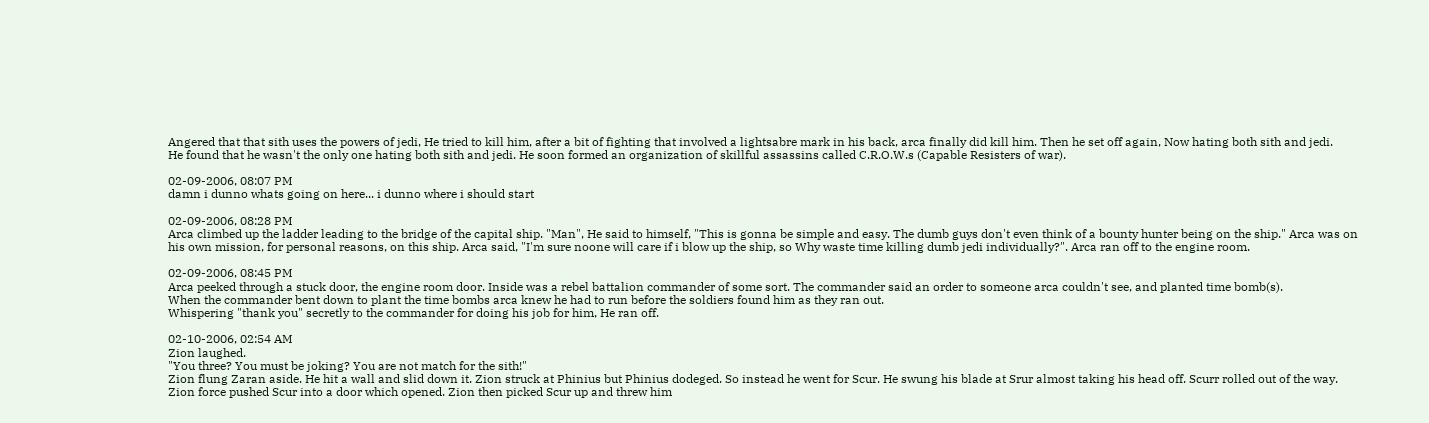Angered that that sith uses the powers of jedi, He tried to kill him, after a bit of fighting that involved a lightsabre mark in his back, arca finally did kill him. Then he set off again, Now hating both sith and jedi.
He found that he wasn't the only one hating both sith and jedi. He soon formed an organization of skillful assassins called C.R.O.W.s (Capable Resisters of war).

02-09-2006, 08:07 PM
damn i dunno whats going on here... i dunno where i should start

02-09-2006, 08:28 PM
Arca climbed up the ladder leading to the bridge of the capital ship. "Man", He said to himself, "This is gonna be simple and easy. The dumb guys don't even think of a bounty hunter being on the ship." Arca was on his own mission, for personal reasons, on this ship. Arca said, "I'm sure noone will care if i blow up the ship, so Why waste time killing dumb jedi individually?". Arca ran off to the engine room.

02-09-2006, 08:45 PM
Arca peeked through a stuck door, the engine room door. Inside was a rebel battalion commander of some sort. The commander said an order to someone arca couldn't see, and planted time bomb(s).
When the commander bent down to plant the time bombs arca knew he had to run before the soldiers found him as they ran out.
Whispering "thank you" secretly to the commander for doing his job for him, He ran off.

02-10-2006, 02:54 AM
Zion laughed.
"You three? You must be joking? You are not match for the sith!"
Zion flung Zaran aside. He hit a wall and slid down it. Zion struck at Phinius but Phinius dodeged. So instead he went for Scur. He swung his blade at Srur almost taking his head off. Scurr rolled out of the way. Zion force pushed Scur into a door which opened. Zion then picked Scur up and threw him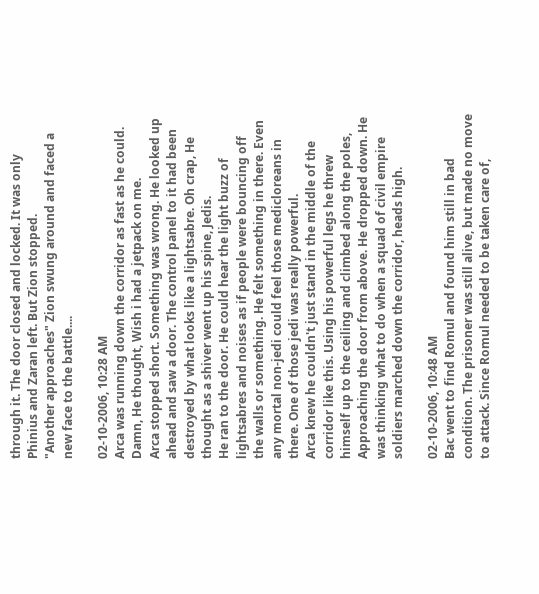through it. The door closed and locked. It was only Phinius and Zaran left. But Zion stopped.
"Another approaches" Zion swung around and faced a new face to the battle....

02-10-2006, 10:28 AM
Arca was running down the corridor as fast as he could.
Damn, He thought, Wish i had a jetpack on me.
Arca stopped short. Something was wrong. He looked up ahead and saw a door. The control panel to it had been destroyed by what looks like a lightsabre. Oh crap, He thought as a shiver went up his spine, Jedis.
He ran to the door. He could hear the light buzz of lightsabres and noises as if people were bouncing off the walls or something. He felt something in there. Even any mortal non-jedi could feel those medicloreans in there. One of those jedi was really powerful.
Arca knew he couldn't just stand in the middle of the corridor like this. Using his powerful legs he threw himself up to the ceiling and climbed along the poles, Approaching the door from above. He dropped down. He was thinking what to do when a squad of civil empire soldiers marched down the corridor, heads high.

02-10-2006, 10:48 AM
Bac went to find Romul and found him still in bad condition. The prisoner was still alive, but made no move to attack. Since Romul needed to be taken care of,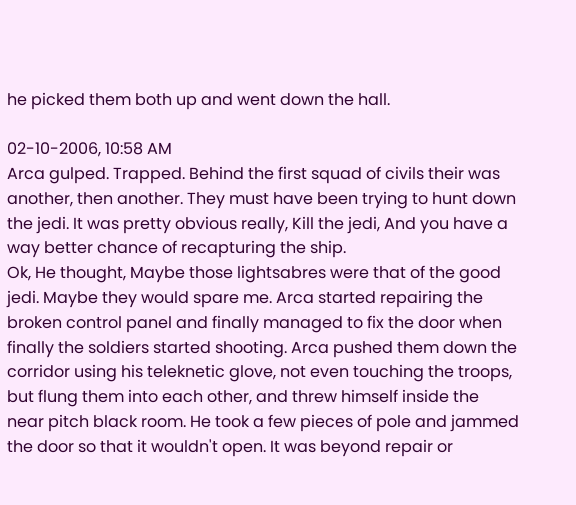he picked them both up and went down the hall.

02-10-2006, 10:58 AM
Arca gulped. Trapped. Behind the first squad of civils their was another, then another. They must have been trying to hunt down the jedi. It was pretty obvious really, Kill the jedi, And you have a way better chance of recapturing the ship.
Ok, He thought, Maybe those lightsabres were that of the good jedi. Maybe they would spare me. Arca started repairing the broken control panel and finally managed to fix the door when finally the soldiers started shooting. Arca pushed them down the corridor using his teleknetic glove, not even touching the troops, but flung them into each other, and threw himself inside the near pitch black room. He took a few pieces of pole and jammed the door so that it wouldn't open. It was beyond repair or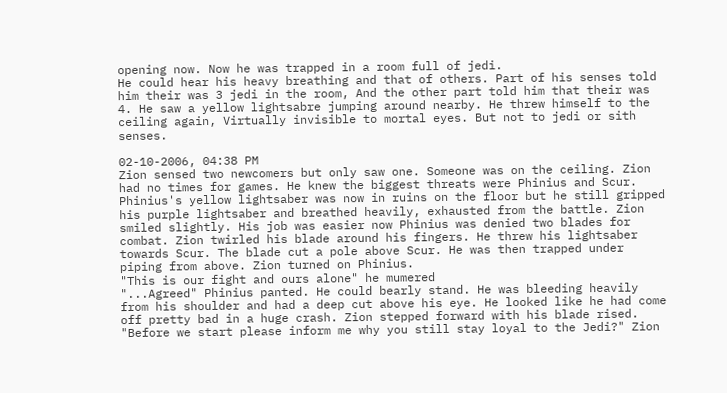opening now. Now he was trapped in a room full of jedi.
He could hear his heavy breathing and that of others. Part of his senses told him their was 3 jedi in the room, And the other part told him that their was 4. He saw a yellow lightsabre jumping around nearby. He threw himself to the ceiling again, Virtually invisible to mortal eyes. But not to jedi or sith senses.

02-10-2006, 04:38 PM
Zion sensed two newcomers but only saw one. Someone was on the ceiling. Zion had no times for games. He knew the biggest threats were Phinius and Scur. Phinius's yellow lightsaber was now in ruins on the floor but he still gripped his purple lightsaber and breathed heavily, exhausted from the battle. Zion smiled slightly. His job was easier now Phinius was denied two blades for combat. Zion twirled his blade around his fingers. He threw his lightsaber towards Scur. The blade cut a pole above Scur. He was then trapped under piping from above. Zion turned on Phinius.
"This is our fight and ours alone" he mumered
"...Agreed" Phinius panted. He could bearly stand. He was bleeding heavily from his shoulder and had a deep cut above his eye. He looked like he had come off pretty bad in a huge crash. Zion stepped forward with his blade rised.
"Before we start please inform me why you still stay loyal to the Jedi?" Zion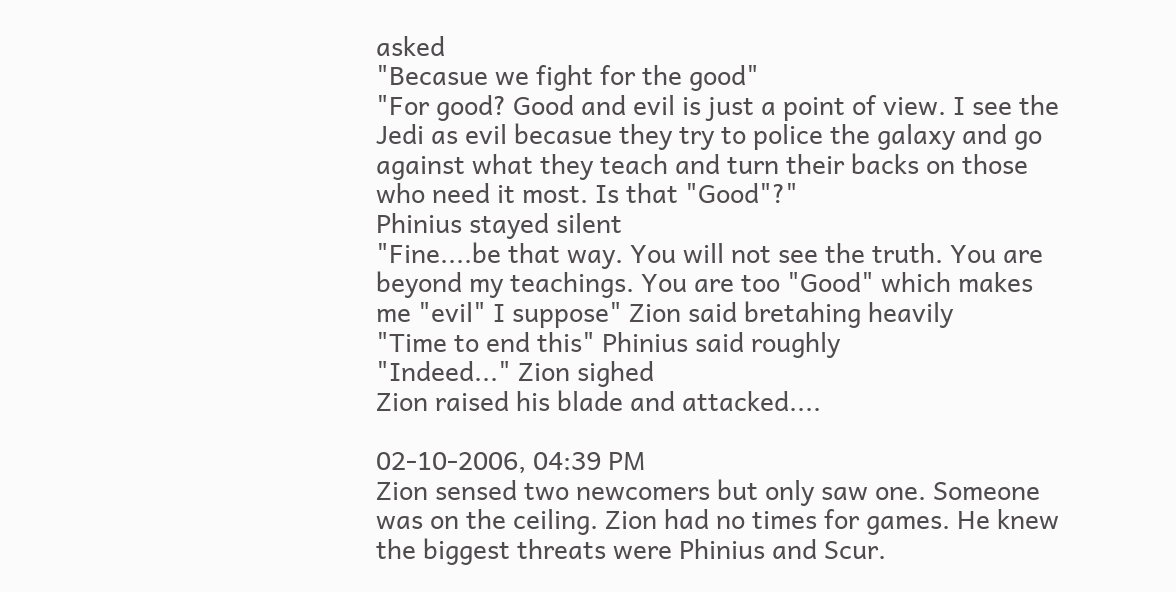asked
"Becasue we fight for the good"
"For good? Good and evil is just a point of view. I see the Jedi as evil becasue they try to police the galaxy and go against what they teach and turn their backs on those who need it most. Is that "Good"?"
Phinius stayed silent
"Fine....be that way. You will not see the truth. You are beyond my teachings. You are too "Good" which makes me "evil" I suppose" Zion said bretahing heavily
"Time to end this" Phinius said roughly
"Indeed..." Zion sighed
Zion raised his blade and attacked....

02-10-2006, 04:39 PM
Zion sensed two newcomers but only saw one. Someone was on the ceiling. Zion had no times for games. He knew the biggest threats were Phinius and Scur.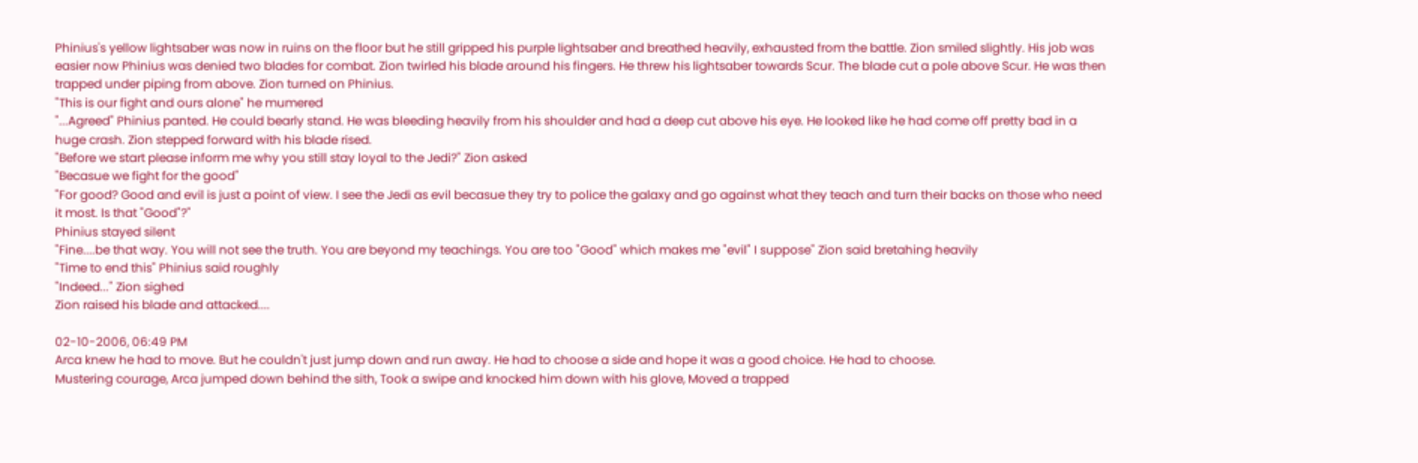Phinius's yellow lightsaber was now in ruins on the floor but he still gripped his purple lightsaber and breathed heavily, exhausted from the battle. Zion smiled slightly. His job was easier now Phinius was denied two blades for combat. Zion twirled his blade around his fingers. He threw his lightsaber towards Scur. The blade cut a pole above Scur. He was then trapped under piping from above. Zion turned on Phinius.
"This is our fight and ours alone" he mumered
"...Agreed" Phinius panted. He could bearly stand. He was bleeding heavily from his shoulder and had a deep cut above his eye. He looked like he had come off pretty bad in a huge crash. Zion stepped forward with his blade rised.
"Before we start please inform me why you still stay loyal to the Jedi?" Zion asked
"Becasue we fight for the good"
"For good? Good and evil is just a point of view. I see the Jedi as evil becasue they try to police the galaxy and go against what they teach and turn their backs on those who need it most. Is that "Good"?"
Phinius stayed silent
"Fine....be that way. You will not see the truth. You are beyond my teachings. You are too "Good" which makes me "evil" I suppose" Zion said bretahing heavily
"Time to end this" Phinius said roughly
"Indeed..." Zion sighed
Zion raised his blade and attacked....

02-10-2006, 06:49 PM
Arca knew he had to move. But he couldn't just jump down and run away. He had to choose a side and hope it was a good choice. He had to choose.
Mustering courage, Arca jumped down behind the sith, Took a swipe and knocked him down with his glove, Moved a trapped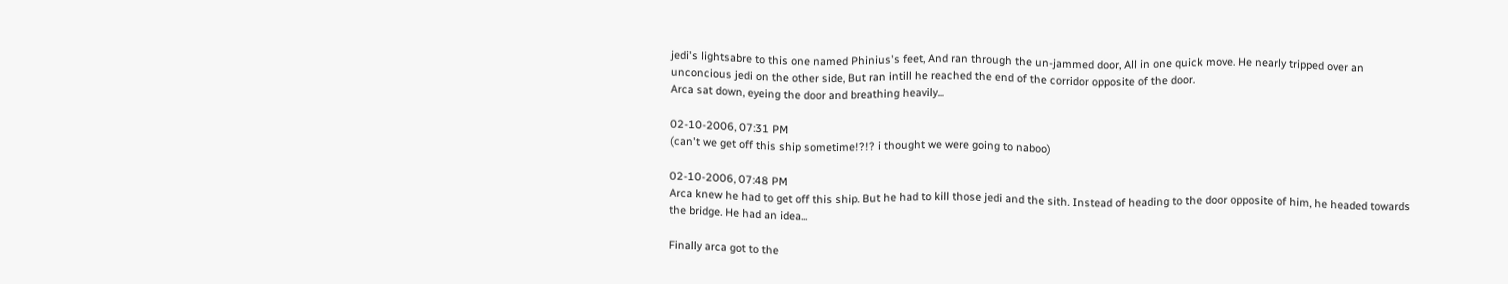jedi's lightsabre to this one named Phinius's feet, And ran through the un-jammed door, All in one quick move. He nearly tripped over an unconcious jedi on the other side, But ran intill he reached the end of the corridor opposite of the door.
Arca sat down, eyeing the door and breathing heavily...

02-10-2006, 07:31 PM
(can't we get off this ship sometime!?!? i thought we were going to naboo)

02-10-2006, 07:48 PM
Arca knew he had to get off this ship. But he had to kill those jedi and the sith. Instead of heading to the door opposite of him, he headed towards the bridge. He had an idea...

Finally arca got to the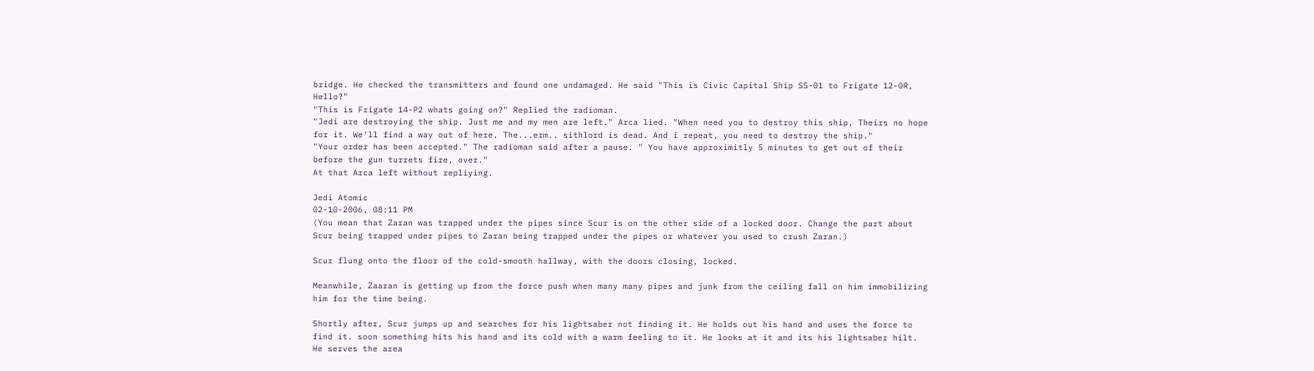bridge. He checked the transmitters and found one undamaged. He said "This is Civic Capital Ship SS-01 to Frigate 12-0R, Hello?"
"This is Frigate 14-P2 whats going on?" Replied the radioman.
"Jedi are destroying the ship. Just me and my men are left." Arca lied. "When need you to destroy this ship, Theirs no hope for it. We'll find a way out of here. The...erm.. sithlord is dead. And i repeat, you need to destroy the ship."
"Your order has been accepted." The radioman said after a pause. " You have approximitly 5 minutes to get out of their before the gun turrets fire, over."
At that Arca left without repliying.

Jedi Atomic
02-10-2006, 08:11 PM
(You mean that Zaran was trapped under the pipes since Scur is on the other side of a locked door. Change the part about Scur being trapped under pipes to Zaran being trapped under the pipes or whatever you used to crush Zaran.)

Scur flung onto the floor of the cold-smooth hallway, with the doors closing, locked.

Meanwhile, Zaaran is getting up from the force push when many many pipes and junk from the ceiling fall on him immobilizing him for the time being.

Shortly after, Scur jumps up and searches for his lightsaber not finding it. He holds out his hand and uses the force to find it. soon something hits his hand and its cold with a warm feeling to it. He looks at it and its his lightsaber hilt. He serves the area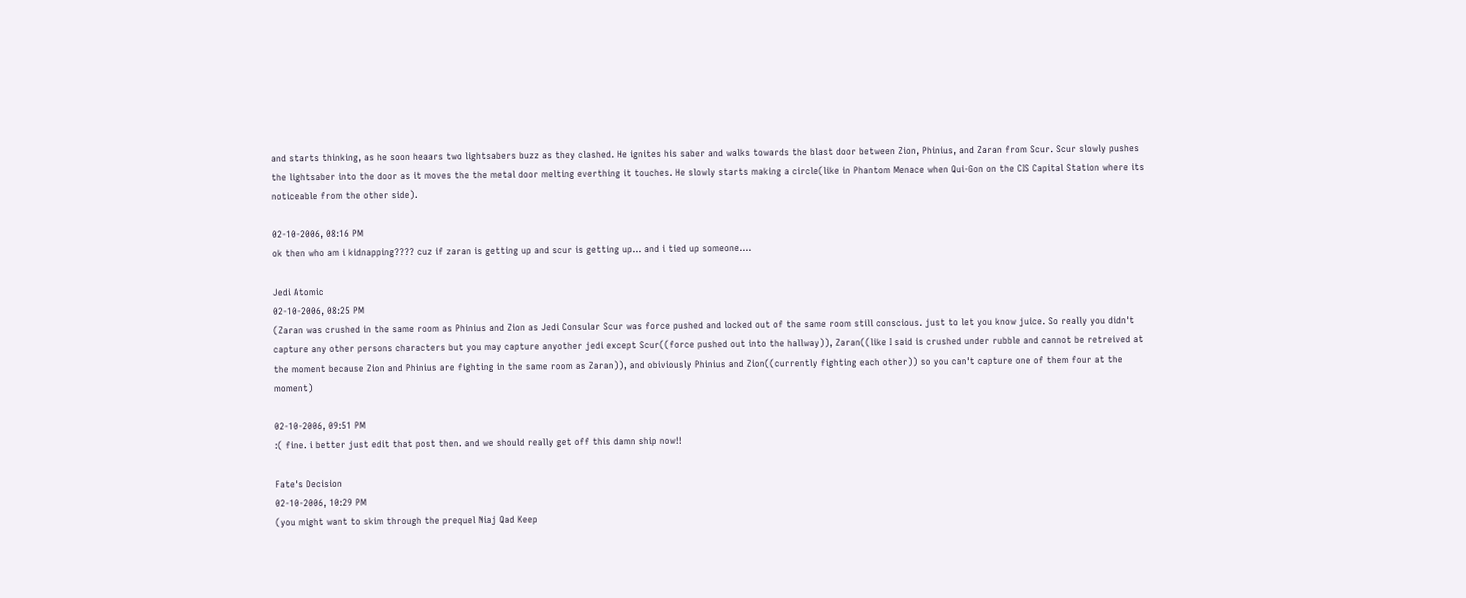and starts thinking, as he soon heaars two lightsabers buzz as they clashed. He ignites his saber and walks towards the blast door between Zion, Phinius, and Zaran from Scur. Scur slowly pushes the lightsaber into the door as it moves the the metal door melting everthing it touches. He slowly starts making a circle(like in Phantom Menace when Qui-Gon on the CIS Capital Station where its noticeable from the other side).

02-10-2006, 08:16 PM
ok then who am i kidnapping???? cuz if zaran is getting up and scur is getting up... and i tied up someone....

Jedi Atomic
02-10-2006, 08:25 PM
(Zaran was crushed in the same room as Phinius and Zion as Jedi Consular Scur was force pushed and locked out of the same room still conscious. just to let you know juice. So really you didn't capture any other persons characters but you may capture anyother jedi except Scur((force pushed out into the hallway)), Zaran((like I said is crushed under rubble and cannot be retreived at the moment because Zion and Phinius are fighting in the same room as Zaran)), and obiviously Phinius and Zion((currently fighting each other)) so you can't capture one of them four at the moment)

02-10-2006, 09:51 PM
:( fine. i better just edit that post then. and we should really get off this damn ship now!!

Fate's Decision
02-10-2006, 10:29 PM
(you might want to skim through the prequel Niaj Qad Keep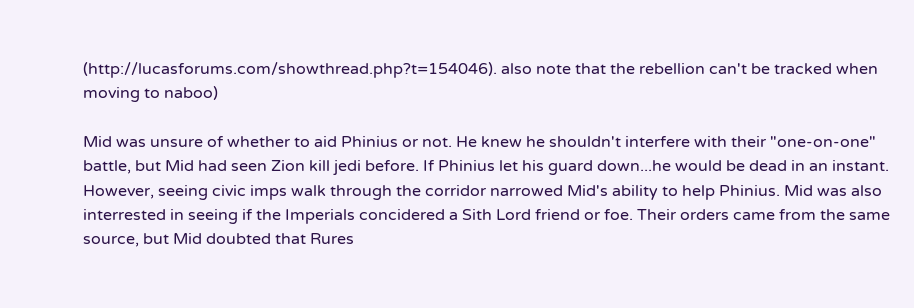(http://lucasforums.com/showthread.php?t=154046). also note that the rebellion can't be tracked when moving to naboo)

Mid was unsure of whether to aid Phinius or not. He knew he shouldn't interfere with their "one-on-one" battle, but Mid had seen Zion kill jedi before. If Phinius let his guard down...he would be dead in an instant. However, seeing civic imps walk through the corridor narrowed Mid's ability to help Phinius. Mid was also interrested in seeing if the Imperials concidered a Sith Lord friend or foe. Their orders came from the same source, but Mid doubted that Rures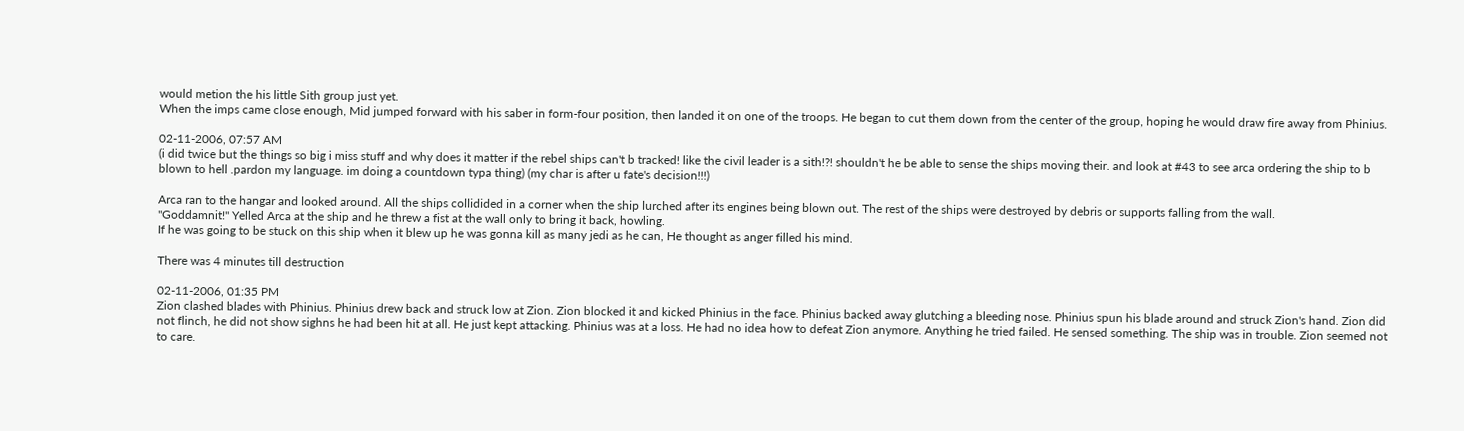would metion the his little Sith group just yet.
When the imps came close enough, Mid jumped forward with his saber in form-four position, then landed it on one of the troops. He began to cut them down from the center of the group, hoping he would draw fire away from Phinius.

02-11-2006, 07:57 AM
(i did twice but the things so big i miss stuff and why does it matter if the rebel ships can't b tracked! like the civil leader is a sith!?! shouldn't he be able to sense the ships moving their. and look at #43 to see arca ordering the ship to b blown to hell .pardon my language. im doing a countdown typa thing) (my char is after u fate's decision!!!)

Arca ran to the hangar and looked around. All the ships collidided in a corner when the ship lurched after its engines being blown out. The rest of the ships were destroyed by debris or supports falling from the wall.
"Goddamnit!" Yelled Arca at the ship and he threw a fist at the wall only to bring it back, howling.
If he was going to be stuck on this ship when it blew up he was gonna kill as many jedi as he can, He thought as anger filled his mind.

There was 4 minutes till destruction

02-11-2006, 01:35 PM
Zion clashed blades with Phinius. Phinius drew back and struck low at Zion. Zion blocked it and kicked Phinius in the face. Phinius backed away glutching a bleeding nose. Phinius spun his blade around and struck Zion's hand. Zion did not flinch, he did not show sighns he had been hit at all. He just kept attacking. Phinius was at a loss. He had no idea how to defeat Zion anymore. Anything he tried failed. He sensed something. The ship was in trouble. Zion seemed not to care.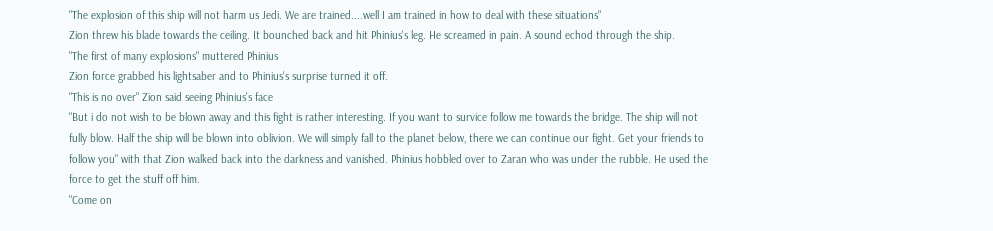"The explosion of this ship will not harm us Jedi. We are trained....well I am trained in how to deal with these situations"
Zion threw his blade towards the ceiling. It bounched back and hit Phinius's leg. He screamed in pain. A sound echod through the ship.
"The first of many explosions" muttered Phinius
Zion force grabbed his lightsaber and to Phinius's surprise turned it off.
"This is no over" Zion said seeing Phinius's face
"But i do not wish to be blown away and this fight is rather interesting. If you want to survice follow me towards the bridge. The ship will not fully blow. Half the ship will be blown into oblivion. We will simply fall to the planet below, there we can continue our fight. Get your friends to follow you" with that Zion walked back into the darkness and vanished. Phinius hobbled over to Zaran who was under the rubble. He used the force to get the stuff off him.
"Come on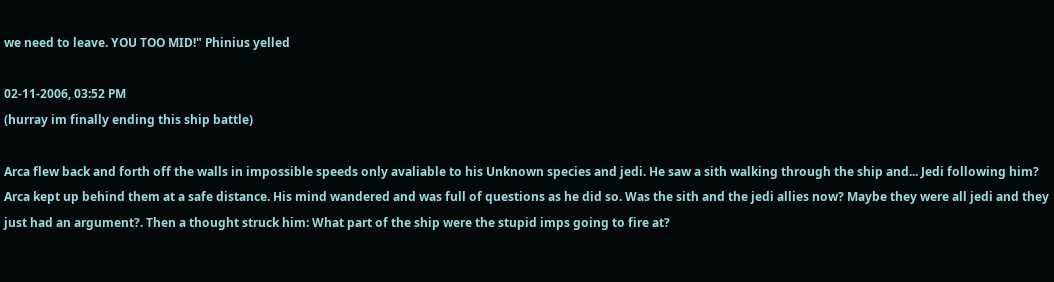we need to leave. YOU TOO MID!" Phinius yelled

02-11-2006, 03:52 PM
(hurray im finally ending this ship battle)

Arca flew back and forth off the walls in impossible speeds only avaliable to his Unknown species and jedi. He saw a sith walking through the ship and... Jedi following him? Arca kept up behind them at a safe distance. His mind wandered and was full of questions as he did so. Was the sith and the jedi allies now? Maybe they were all jedi and they just had an argument?. Then a thought struck him: What part of the ship were the stupid imps going to fire at?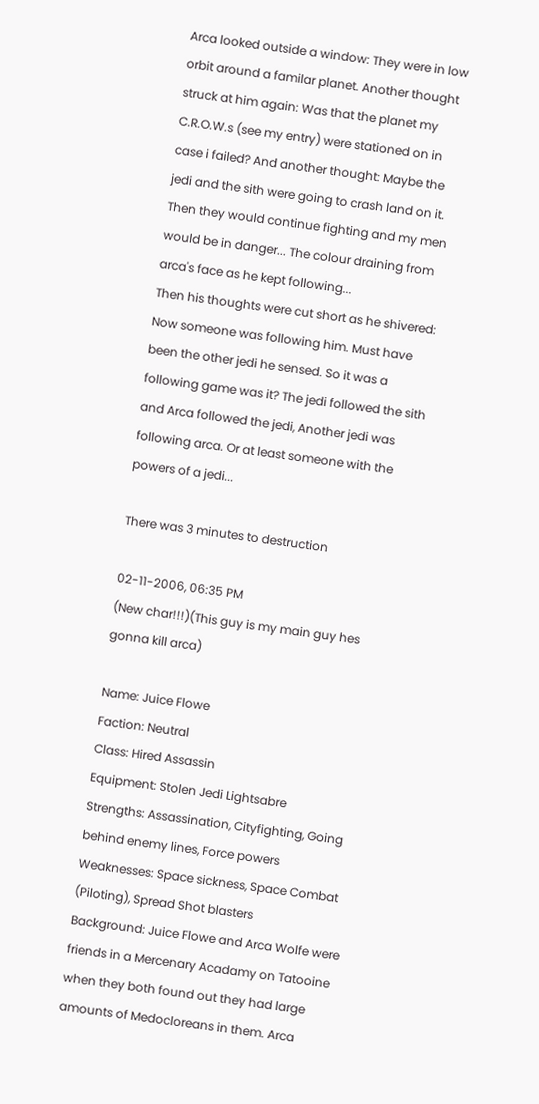Arca looked outside a window: They were in low orbit around a familar planet. Another thought struck at him again: Was that the planet my C.R.O.W.s (see my entry) were stationed on in case i failed? And another thought: Maybe the jedi and the sith were going to crash land on it. Then they would continue fighting and my men would be in danger... The colour draining from arca's face as he kept following...
Then his thoughts were cut short as he shivered: Now someone was following him. Must have been the other jedi he sensed. So it was a following game was it? The jedi followed the sith and Arca followed the jedi, Another jedi was following arca. Or at least someone with the powers of a jedi...

There was 3 minutes to destruction

02-11-2006, 06:35 PM
(New char!!!)(This guy is my main guy hes gonna kill arca)

Name: Juice Flowe
Faction: Neutral
Class: Hired Assassin
Equipment: Stolen Jedi Lightsabre
Strengths: Assassination, Cityfighting, Going behind enemy lines, Force powers
Weaknesses: Space sickness, Space Combat (Piloting), Spread Shot blasters
Background: Juice Flowe and Arca Wolfe were friends in a Mercenary Acadamy on Tatooine when they both found out they had large amounts of Medocloreans in them. Arca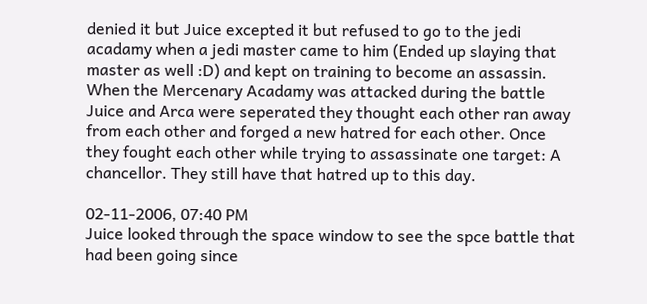denied it but Juice excepted it but refused to go to the jedi acadamy when a jedi master came to him (Ended up slaying that master as well :D) and kept on training to become an assassin. When the Mercenary Acadamy was attacked during the battle Juice and Arca were seperated they thought each other ran away from each other and forged a new hatred for each other. Once they fought each other while trying to assassinate one target: A chancellor. They still have that hatred up to this day.

02-11-2006, 07:40 PM
Juice looked through the space window to see the spce battle that had been going since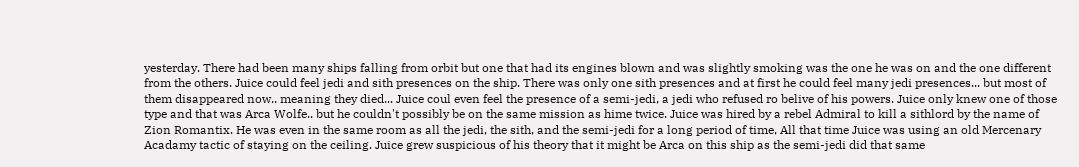yesterday. There had been many ships falling from orbit but one that had its engines blown and was slightly smoking was the one he was on and the one different from the others. Juice could feel jedi and sith presences on the ship. There was only one sith presences and at first he could feel many jedi presences... but most of them disappeared now.. meaning they died... Juice coul even feel the presence of a semi-jedi, a jedi who refused ro belive of his powers. Juice only knew one of those type and that was Arca Wolfe.. but he couldn't possibly be on the same mission as hime twice. Juice was hired by a rebel Admiral to kill a sithlord by the name of Zion Romantix. He was even in the same room as all the jedi, the sith, and the semi-jedi for a long period of time, All that time Juice was using an old Mercenary Acadamy tactic of staying on the ceiling. Juice grew suspicious of his theory that it might be Arca on this ship as the semi-jedi did that same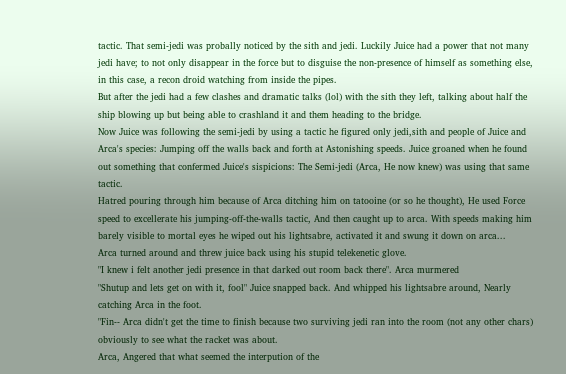tactic. That semi-jedi was probally noticed by the sith and jedi. Luckily Juice had a power that not many jedi have; to not only disappear in the force but to disguise the non-presence of himself as something else, in this case, a recon droid watching from inside the pipes.
But after the jedi had a few clashes and dramatic talks (lol) with the sith they left, talking about half the ship blowing up but being able to crashland it and them heading to the bridge.
Now Juice was following the semi-jedi by using a tactic he figured only jedi,sith and people of Juice and Arca's species: Jumping off the walls back and forth at Astonishing speeds. Juice groaned when he found out something that confermed Juice's sispicions: The Semi-jedi (Arca, He now knew) was using that same tactic.
Hatred pouring through him because of Arca ditching him on tatooine (or so he thought), He used Force speed to excellerate his jumping-off-the-walls tactic, And then caught up to arca. With speeds making him barely visible to mortal eyes he wiped out his lightsabre, activated it and swung it down on arca...
Arca turned around and threw juice back using his stupid telekenetic glove.
"I knew i felt another jedi presence in that darked out room back there". Arca murmered
"Shutup and lets get on with it, fool" Juice snapped back. And whipped his lightsabre around, Nearly catching Arca in the foot.
"Fin-- Arca didn't get the time to finish because two surviving jedi ran into the room (not any other chars) obviously to see what the racket was about.
Arca, Angered that what seemed the interpution of the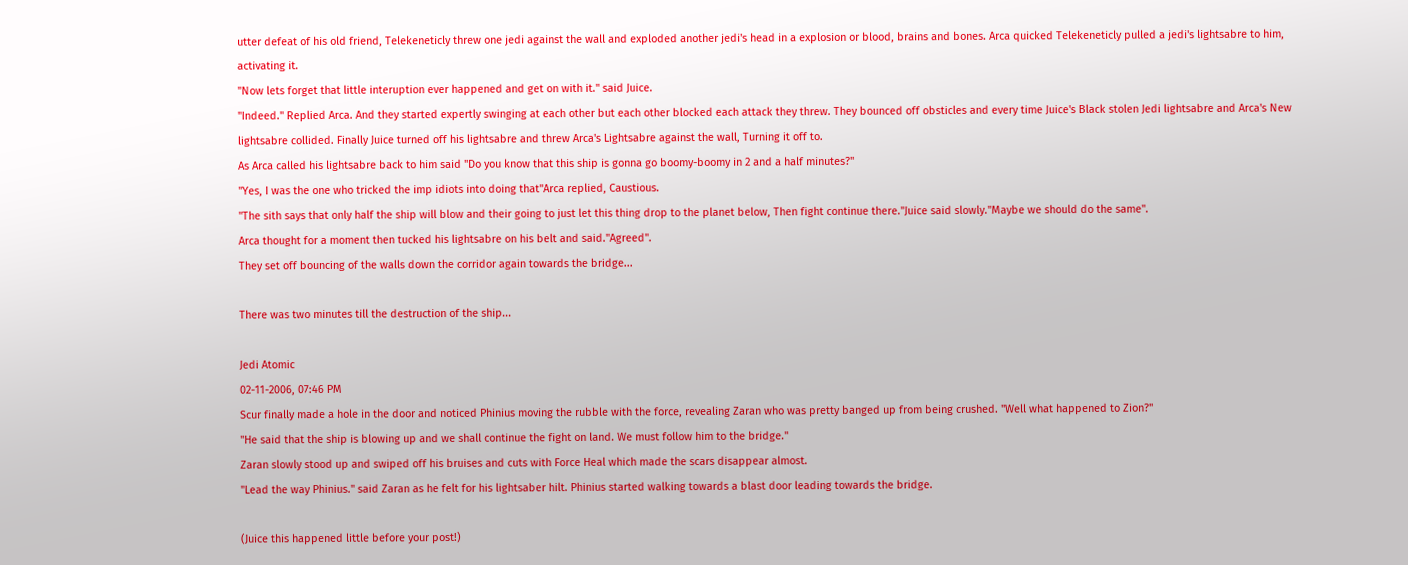utter defeat of his old friend, Telekeneticly threw one jedi against the wall and exploded another jedi's head in a explosion or blood, brains and bones. Arca quicked Telekeneticly pulled a jedi's lightsabre to him, activating it.
"Now lets forget that little interuption ever happened and get on with it." said Juice.
"Indeed." Replied Arca. And they started expertly swinging at each other but each other blocked each attack they threw. They bounced off obsticles and every time Juice's Black stolen Jedi lightsabre and Arca's New lightsabre collided. Finally Juice turned off his lightsabre and threw Arca's Lightsabre against the wall, Turning it off to.
As Arca called his lightsabre back to him said "Do you know that this ship is gonna go boomy-boomy in 2 and a half minutes?"
"Yes, I was the one who tricked the imp idiots into doing that"Arca replied, Caustious.
"The sith says that only half the ship will blow and their going to just let this thing drop to the planet below, Then fight continue there."Juice said slowly."Maybe we should do the same".
Arca thought for a moment then tucked his lightsabre on his belt and said."Agreed".
They set off bouncing of the walls down the corridor again towards the bridge...

There was two minutes till the destruction of the ship...

Jedi Atomic
02-11-2006, 07:46 PM
Scur finally made a hole in the door and noticed Phinius moving the rubble with the force, revealing Zaran who was pretty banged up from being crushed. "Well what happened to Zion?"
"He said that the ship is blowing up and we shall continue the fight on land. We must follow him to the bridge."
Zaran slowly stood up and swiped off his bruises and cuts with Force Heal which made the scars disappear almost.
"Lead the way Phinius." said Zaran as he felt for his lightsaber hilt. Phinius started walking towards a blast door leading towards the bridge.

(Juice this happened little before your post!)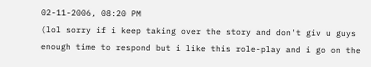02-11-2006, 08:20 PM
(lol sorry if i keep taking over the story and don't giv u guys enough time to respond but i like this role-play and i go on the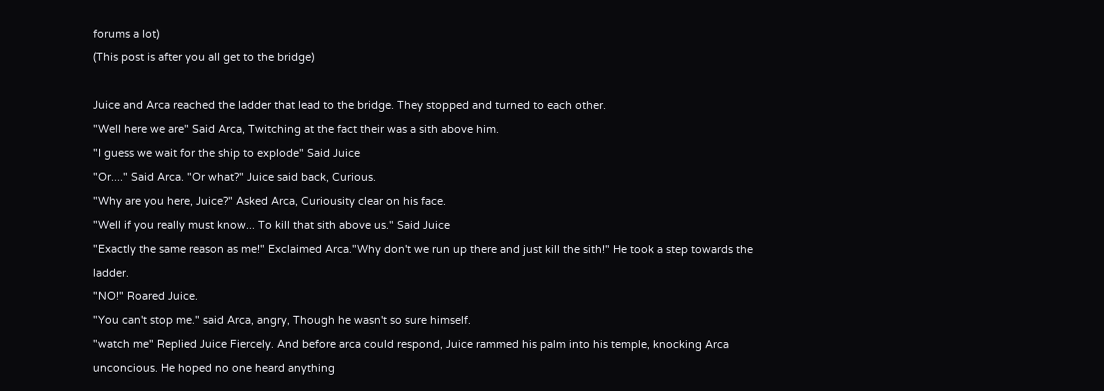forums a lot)
(This post is after you all get to the bridge)

Juice and Arca reached the ladder that lead to the bridge. They stopped and turned to each other.
"Well here we are" Said Arca, Twitching at the fact their was a sith above him.
"I guess we wait for the ship to explode" Said Juice
"Or...." Said Arca. "Or what?" Juice said back, Curious.
"Why are you here, Juice?" Asked Arca, Curiousity clear on his face.
"Well if you really must know... To kill that sith above us." Said Juice
"Exactly the same reason as me!" Exclaimed Arca."Why don't we run up there and just kill the sith!" He took a step towards the ladder.
"NO!" Roared Juice.
"You can't stop me." said Arca, angry, Though he wasn't so sure himself.
"watch me" Replied Juice Fiercely. And before arca could respond, Juice rammed his palm into his temple, knocking Arca unconcious. He hoped no one heard anything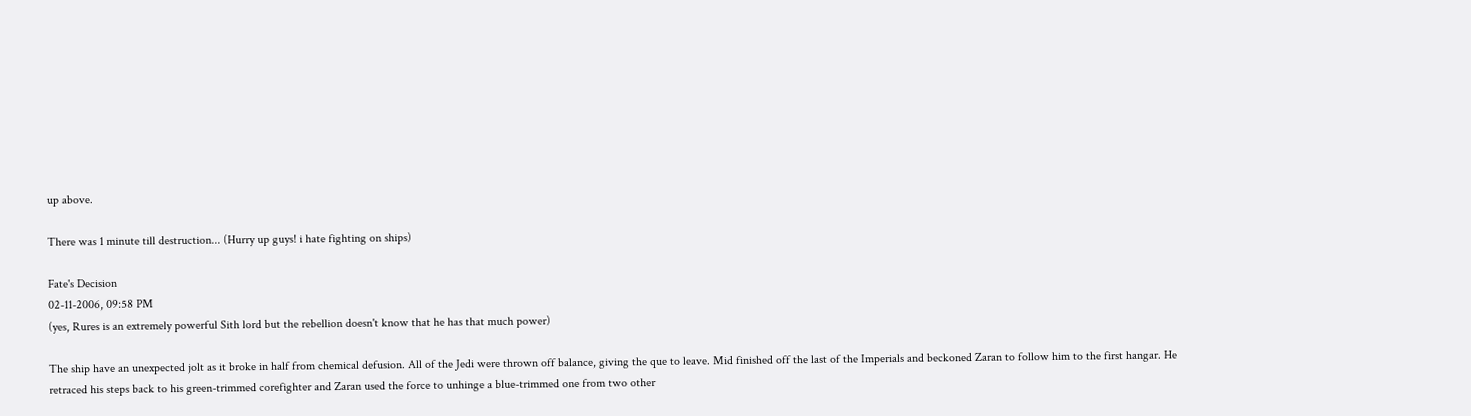up above.

There was 1 minute till destruction... (Hurry up guys! i hate fighting on ships)

Fate's Decision
02-11-2006, 09:58 PM
(yes, Rures is an extremely powerful Sith lord but the rebellion doesn't know that he has that much power)

The ship have an unexpected jolt as it broke in half from chemical defusion. All of the Jedi were thrown off balance, giving the que to leave. Mid finished off the last of the Imperials and beckoned Zaran to follow him to the first hangar. He retraced his steps back to his green-trimmed corefighter and Zaran used the force to unhinge a blue-trimmed one from two other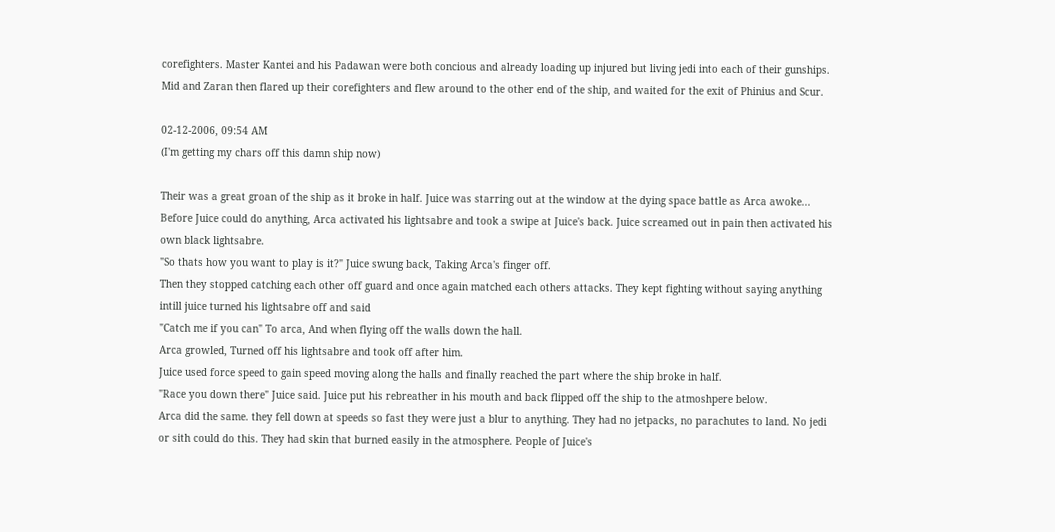corefighters. Master Kantei and his Padawan were both concious and already loading up injured but living jedi into each of their gunships. Mid and Zaran then flared up their corefighters and flew around to the other end of the ship, and waited for the exit of Phinius and Scur.

02-12-2006, 09:54 AM
(I'm getting my chars off this damn ship now)

Their was a great groan of the ship as it broke in half. Juice was starring out at the window at the dying space battle as Arca awoke...
Before Juice could do anything, Arca activated his lightsabre and took a swipe at Juice's back. Juice screamed out in pain then activated his own black lightsabre.
"So thats how you want to play is it?" Juice swung back, Taking Arca's finger off.
Then they stopped catching each other off guard and once again matched each others attacks. They kept fighting without saying anything intill juice turned his lightsabre off and said
"Catch me if you can" To arca, And when flying off the walls down the hall.
Arca growled, Turned off his lightsabre and took off after him.
Juice used force speed to gain speed moving along the halls and finally reached the part where the ship broke in half.
"Race you down there" Juice said. Juice put his rebreather in his mouth and back flipped off the ship to the atmoshpere below.
Arca did the same. they fell down at speeds so fast they were just a blur to anything. They had no jetpacks, no parachutes to land. No jedi or sith could do this. They had skin that burned easily in the atmosphere. People of Juice's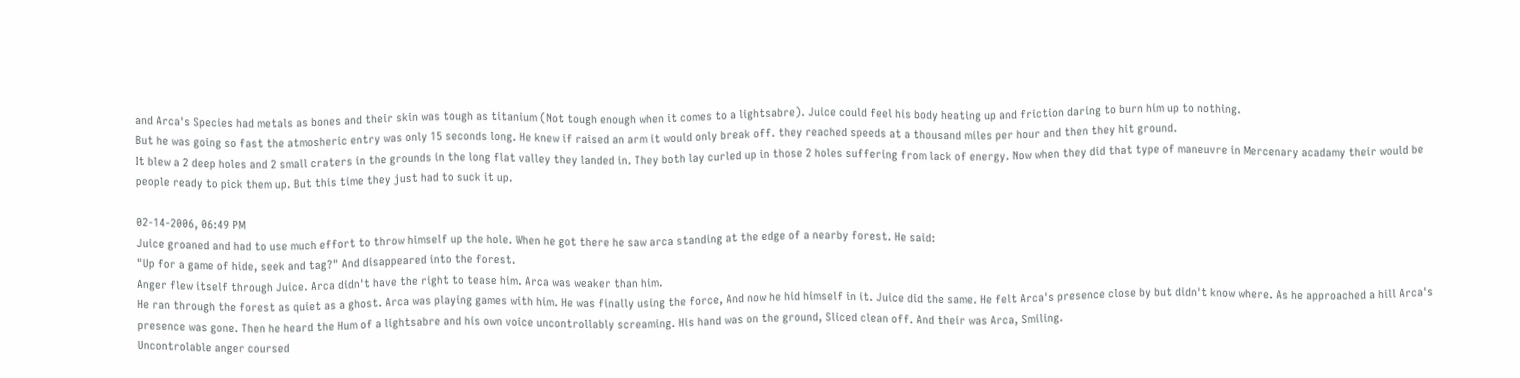and Arca's Species had metals as bones and their skin was tough as titanium (Not tough enough when it comes to a lightsabre). Juice could feel his body heating up and friction daring to burn him up to nothing.
But he was going so fast the atmosheric entry was only 15 seconds long. He knew if raised an arm it would only break off. they reached speeds at a thousand miles per hour and then they hit ground.
It blew a 2 deep holes and 2 small craters in the grounds in the long flat valley they landed in. They both lay curled up in those 2 holes suffering from lack of energy. Now when they did that type of maneuvre in Mercenary acadamy their would be people ready to pick them up. But this time they just had to suck it up.

02-14-2006, 06:49 PM
Juice groaned and had to use much effort to throw himself up the hole. When he got there he saw arca standing at the edge of a nearby forest. He said:
"Up for a game of hide, seek and tag?" And disappeared into the forest.
Anger flew itself through Juice. Arca didn't have the right to tease him. Arca was weaker than him.
He ran through the forest as quiet as a ghost. Arca was playing games with him. He was finally using the force, And now he hid himself in it. Juice did the same. He felt Arca's presence close by but didn't know where. As he approached a hill Arca's presence was gone. Then he heard the Hum of a lightsabre and his own voice uncontrollably screaming. His hand was on the ground, Sliced clean off. And their was Arca, Smiling.
Uncontrolable anger coursed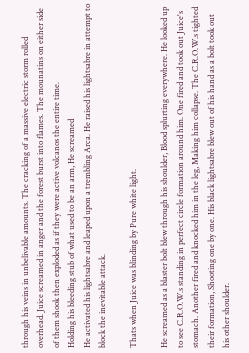through his veins in unbelivable amounts. The cracking of a massive electric storm rolled overhead. Juice screamed in anger and the forest burst into flames. The mounatins on either side of them shook then exploded as if they were active volcanos the entire time.
Holding his bleeding stub of what used to be an arm, He screamed
He activated his lightsabre and leaped upon a trembling Arca. He raised his lightsabre in attempt to block the inevitable attack.

Thats when Juice was blinding by Pure white light.

He screamed as a blaster bolt blew through his shoulder, Blood splurting everywhere. He looked up to see C.R.O.W.s standing in perfect circle formation around him. One fired and took out Juice's stomach. Another fired and knocked him in the leg, Making him collapse. The C.R.O.W.s tighted their formation, Shooting one by one. His black lightsabre blew out of his hand as a bolt took out his other shoulder.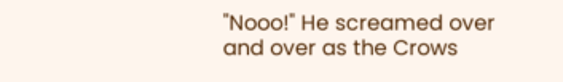"Nooo!" He screamed over and over as the Crows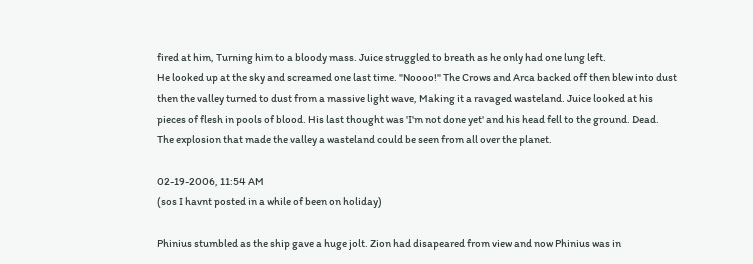fired at him, Turning him to a bloody mass. Juice struggled to breath as he only had one lung left.
He looked up at the sky and screamed one last time. "Noooo!" The Crows and Arca backed off then blew into dust then the valley turned to dust from a massive light wave, Making it a ravaged wasteland. Juice looked at his pieces of flesh in pools of blood. His last thought was 'I'm not done yet' and his head fell to the ground. Dead. The explosion that made the valley a wasteland could be seen from all over the planet.

02-19-2006, 11:54 AM
(sos I havnt posted in a while of been on holiday)

Phinius stumbled as the ship gave a huge jolt. Zion had disapeared from view and now Phinius was in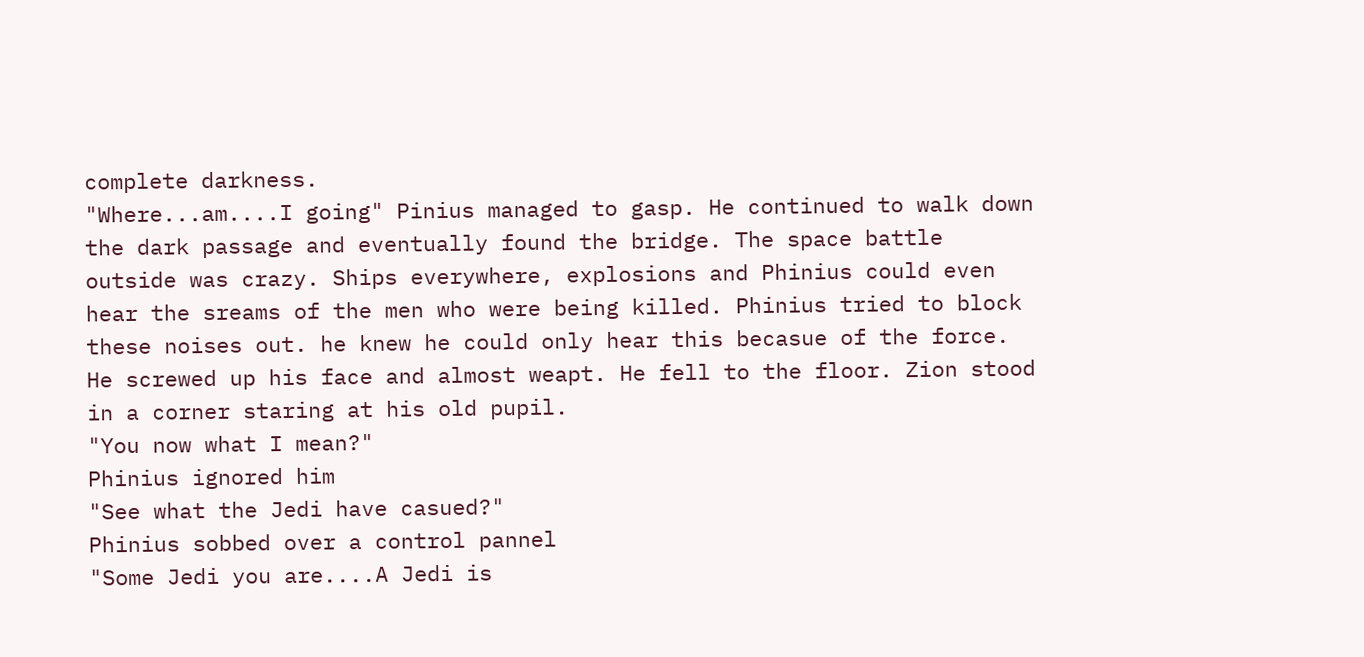complete darkness.
"Where...am....I going" Pinius managed to gasp. He continued to walk down the dark passage and eventually found the bridge. The space battle outside was crazy. Ships everywhere, explosions and Phinius could even hear the sreams of the men who were being killed. Phinius tried to block these noises out. he knew he could only hear this becasue of the force. He screwed up his face and almost weapt. He fell to the floor. Zion stood in a corner staring at his old pupil.
"You now what I mean?"
Phinius ignored him
"See what the Jedi have casued?"
Phinius sobbed over a control pannel
"Some Jedi you are....A Jedi is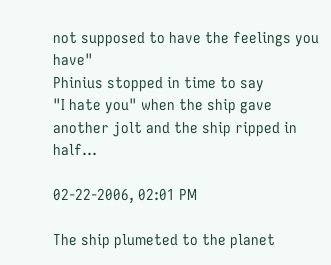not supposed to have the feelings you have"
Phinius stopped in time to say
"I hate you" when the ship gave another jolt and the ship ripped in half...

02-22-2006, 02:01 PM

The ship plumeted to the planet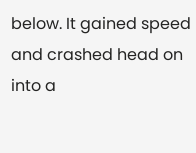below. It gained speed and crashed head on into a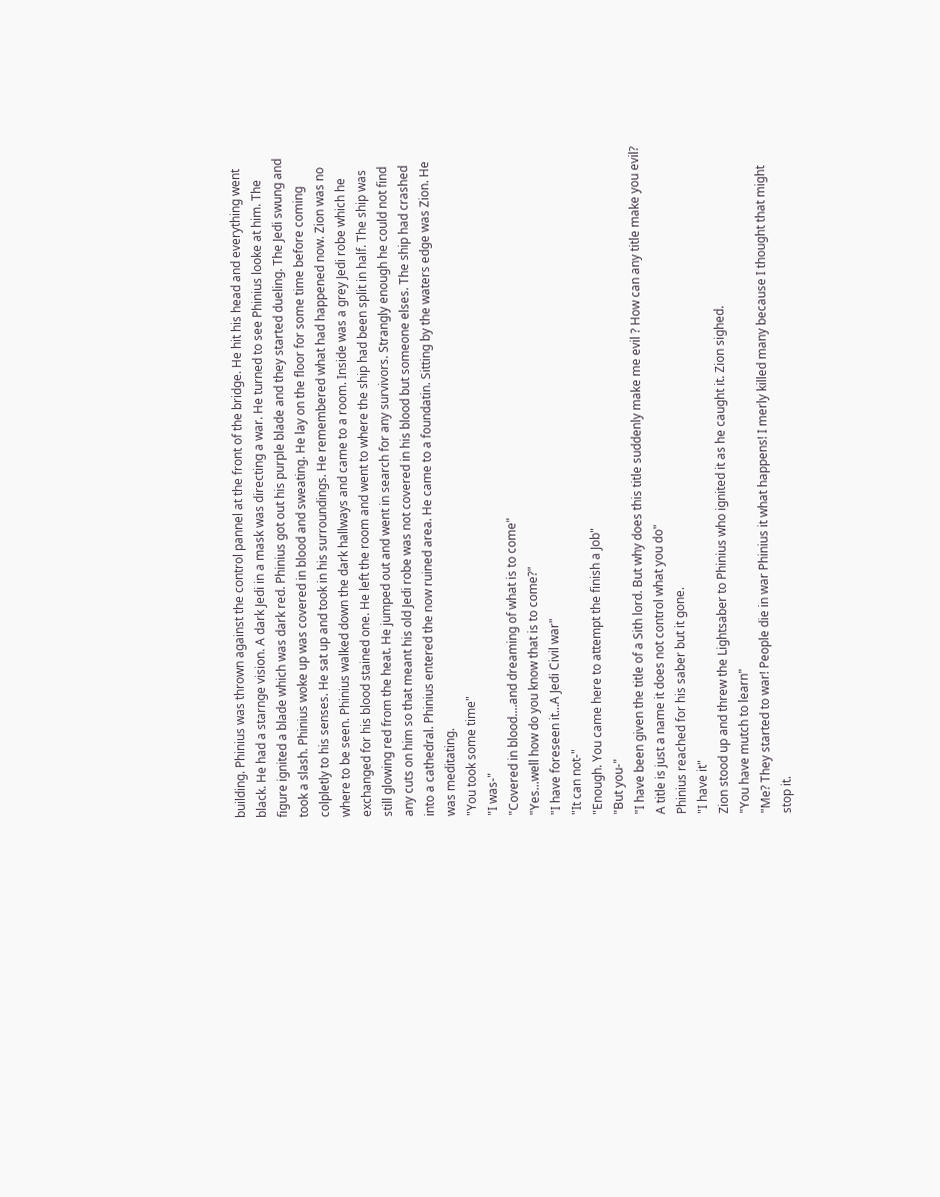building. Phinius was thrown against the control pannel at the front of the bridge. He hit his head and everything went black. He had a starnge vision. A dark Jedi in a mask was directing a war. He turned to see Phinius looke at him. The figure ignited a blade which was dark red. Phinius got out his purple blade and they started dueling. The Jedi swung and took a slash. Phinius woke up was covered in blood and sweating. He lay on the floor for some time before coming colpletly to his senses. He sat up and took in his surroundings. He remembered what had happened now. Zion was no where to be seen. Phinius walked down the dark hallways and came to a room. Inside was a grey Jedi robe which he exchanged for his blood stained one. He left the room and went to where the ship had been split in half. The ship was still glowing red from the heat. He jumped out and went in search for any survivors. Strangly enough he could not find any cuts on him so that meant his old Jedi robe was not covered in his blood but someone elses. The ship had crashed into a cathedral. Phinius entered the now ruined area. He came to a foundatin. Sitting by the waters edge was Zion. He was meditating.
"You took some time"
"I was-"
"Covered in blood....and dreaming of what is to come"
"Yes...well how do you know that is to come?"
"I have foreseen it...A Jedi Civil war"
"It can not-"
"Enough. You came here to attempt the finish a Job"
"But you-"
"I have been given the title of a Sith lord. But why does this title suddenly make me evil ? How can any title make you evil? A title is just a name it does not control what you do"
Phinius reached for his saber but it gone.
"I have it"
Zion stood up and threw the Lightsaber to Phinius who ignited it as he caught it. Zion sighed.
"You have mutch to learn"
"Me? They started to war! People die in war Phinius it what happens! I merly killed many because I thought that might stop it.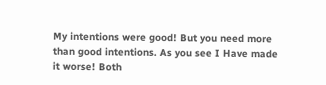My intentions were good! But you need more than good intentions. As you see I Have made it worse! Both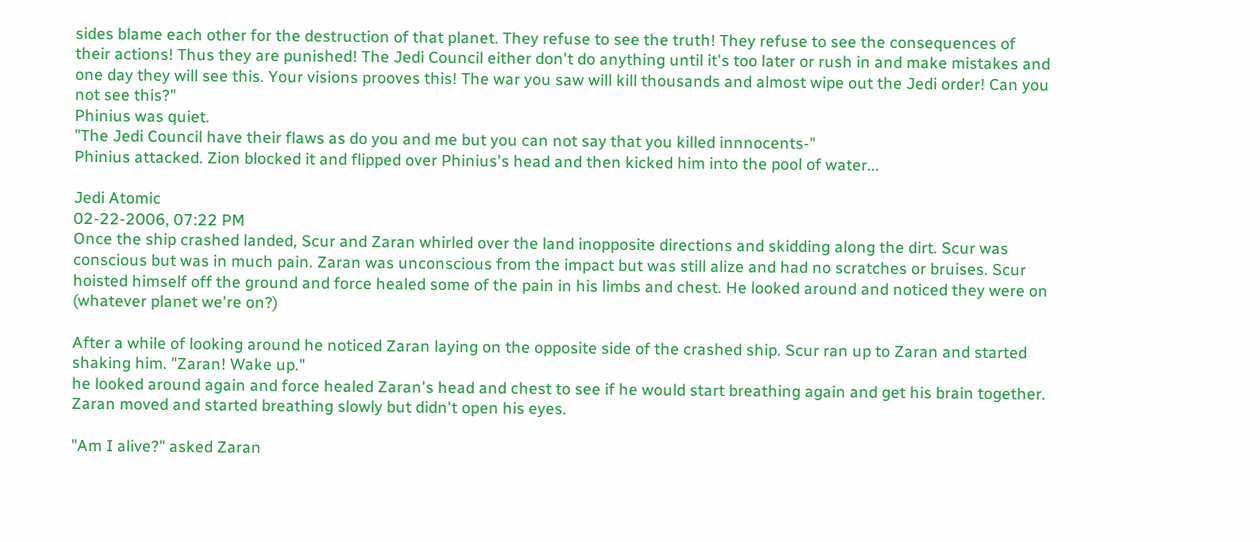sides blame each other for the destruction of that planet. They refuse to see the truth! They refuse to see the consequences of their actions! Thus they are punished! The Jedi Council either don't do anything until it's too later or rush in and make mistakes and one day they will see this. Your visions prooves this! The war you saw will kill thousands and almost wipe out the Jedi order! Can you not see this?"
Phinius was quiet.
"The Jedi Council have their flaws as do you and me but you can not say that you killed innnocents-"
Phinius attacked. Zion blocked it and flipped over Phinius's head and then kicked him into the pool of water...

Jedi Atomic
02-22-2006, 07:22 PM
Once the ship crashed landed, Scur and Zaran whirled over the land inopposite directions and skidding along the dirt. Scur was conscious but was in much pain. Zaran was unconscious from the impact but was still alize and had no scratches or bruises. Scur hoisted himself off the ground and force healed some of the pain in his limbs and chest. He looked around and noticed they were on (whatever planet we're on?)

After a while of looking around he noticed Zaran laying on the opposite side of the crashed ship. Scur ran up to Zaran and started shaking him. "Zaran! Wake up."
he looked around again and force healed Zaran's head and chest to see if he would start breathing again and get his brain together. Zaran moved and started breathing slowly but didn't open his eyes.

"Am I alive?" asked Zaran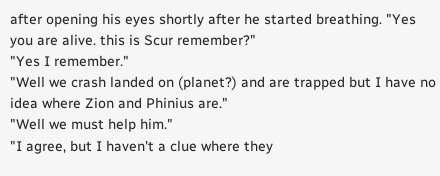after opening his eyes shortly after he started breathing. "Yes you are alive. this is Scur remember?"
"Yes I remember."
"Well we crash landed on (planet?) and are trapped but I have no idea where Zion and Phinius are."
"Well we must help him."
"I agree, but I haven't a clue where they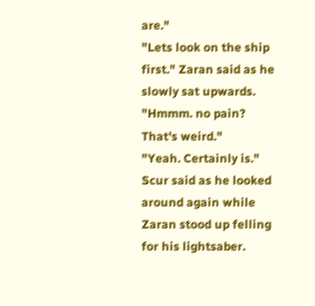are."
"Lets look on the ship first." Zaran said as he slowly sat upwards. "Hmmm. no pain? That's weird."
"Yeah. Certainly is." Scur said as he looked around again while Zaran stood up felling for his lightsaber.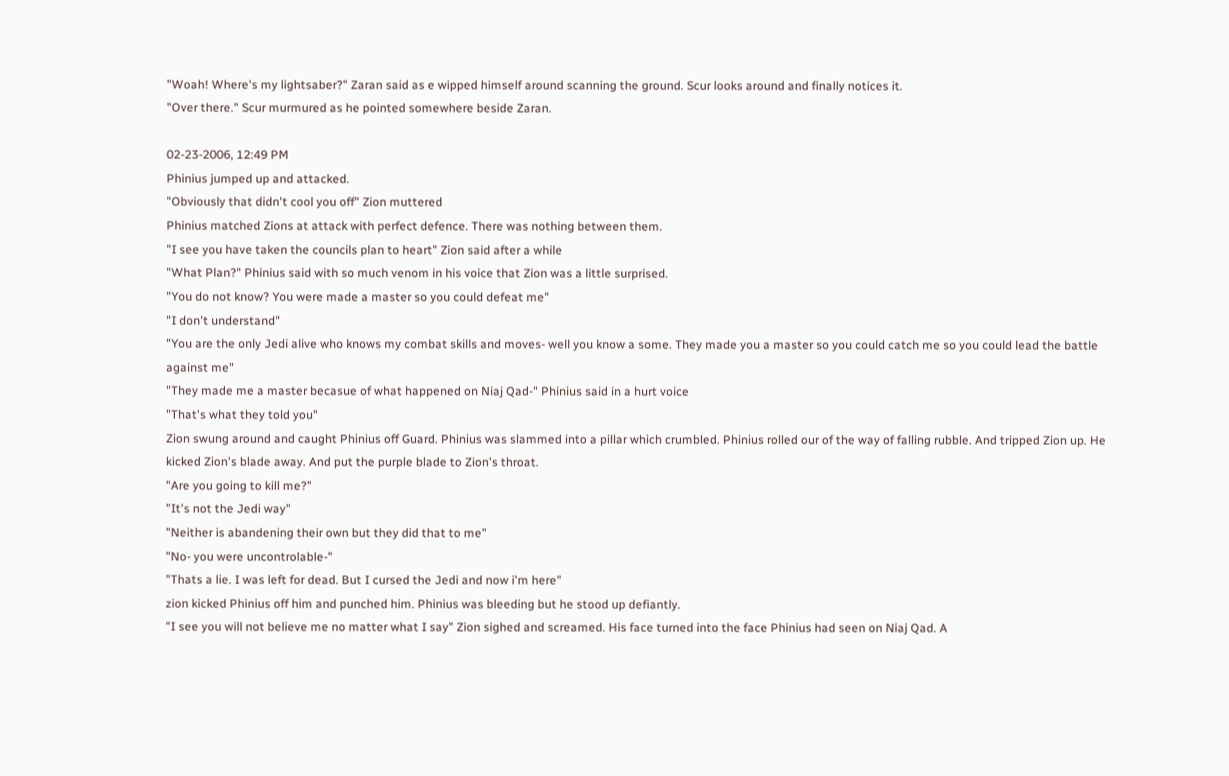"Woah! Where's my lightsaber?" Zaran said as e wipped himself around scanning the ground. Scur looks around and finally notices it.
"Over there." Scur murmured as he pointed somewhere beside Zaran.

02-23-2006, 12:49 PM
Phinius jumped up and attacked.
"Obviously that didn't cool you off" Zion muttered
Phinius matched Zions at attack with perfect defence. There was nothing between them.
"I see you have taken the councils plan to heart" Zion said after a while
"What Plan?" Phinius said with so much venom in his voice that Zion was a little surprised.
"You do not know? You were made a master so you could defeat me"
"I don't understand"
"You are the only Jedi alive who knows my combat skills and moves- well you know a some. They made you a master so you could catch me so you could lead the battle against me"
"They made me a master becasue of what happened on Niaj Qad-" Phinius said in a hurt voice
"That's what they told you"
Zion swung around and caught Phinius off Guard. Phinius was slammed into a pillar which crumbled. Phinius rolled our of the way of falling rubble. And tripped Zion up. He kicked Zion's blade away. And put the purple blade to Zion's throat.
"Are you going to kill me?"
"It's not the Jedi way"
"Neither is abandening their own but they did that to me"
"No- you were uncontrolable-"
"Thats a lie. I was left for dead. But I cursed the Jedi and now i'm here"
zion kicked Phinius off him and punched him. Phinius was bleeding but he stood up defiantly.
"I see you will not believe me no matter what I say" Zion sighed and screamed. His face turned into the face Phinius had seen on Niaj Qad. A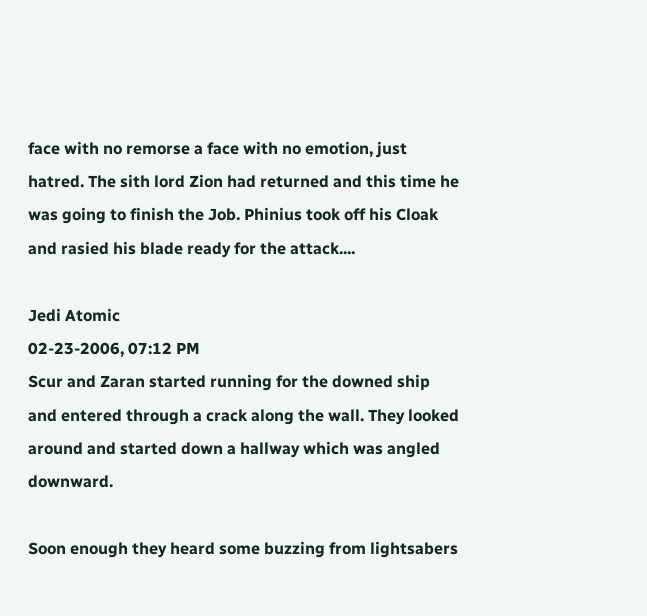face with no remorse a face with no emotion, just hatred. The sith lord Zion had returned and this time he was going to finish the Job. Phinius took off his Cloak and rasied his blade ready for the attack....

Jedi Atomic
02-23-2006, 07:12 PM
Scur and Zaran started running for the downed ship and entered through a crack along the wall. They looked around and started down a hallway which was angled downward.

Soon enough they heard some buzzing from lightsabers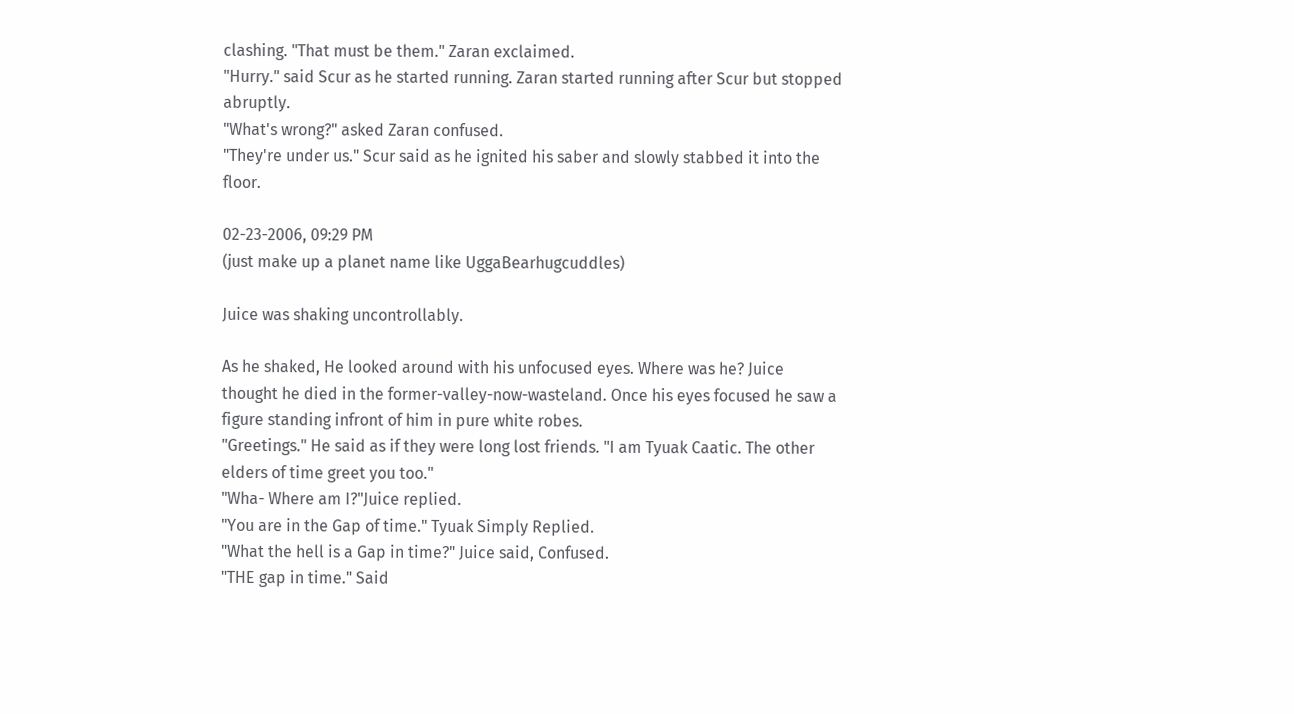clashing. "That must be them." Zaran exclaimed.
"Hurry." said Scur as he started running. Zaran started running after Scur but stopped abruptly.
"What's wrong?" asked Zaran confused.
"They're under us." Scur said as he ignited his saber and slowly stabbed it into the floor.

02-23-2006, 09:29 PM
(just make up a planet name like UggaBearhugcuddles)

Juice was shaking uncontrollably.

As he shaked, He looked around with his unfocused eyes. Where was he? Juice thought he died in the former-valley-now-wasteland. Once his eyes focused he saw a figure standing infront of him in pure white robes.
"Greetings." He said as if they were long lost friends. "I am Tyuak Caatic. The other elders of time greet you too."
"Wha- Where am I?"Juice replied.
"You are in the Gap of time." Tyuak Simply Replied.
"What the hell is a Gap in time?" Juice said, Confused.
"THE gap in time." Said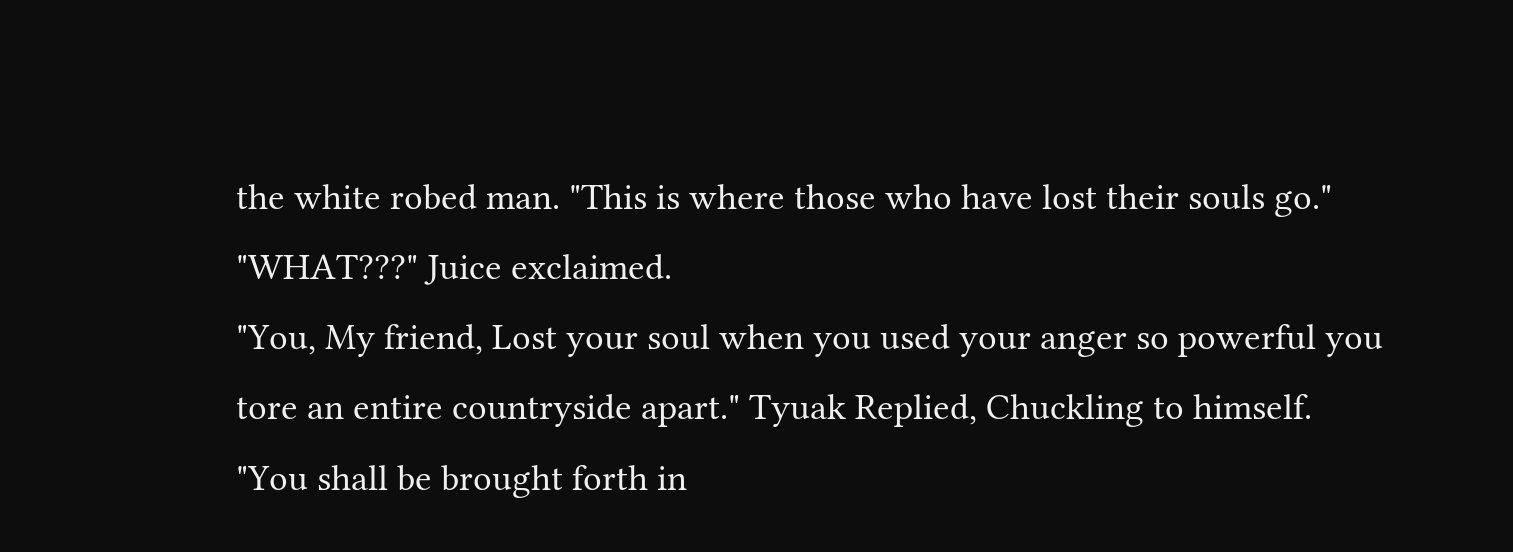the white robed man. "This is where those who have lost their souls go."
"WHAT???" Juice exclaimed.
"You, My friend, Lost your soul when you used your anger so powerful you tore an entire countryside apart." Tyuak Replied, Chuckling to himself.
"You shall be brought forth in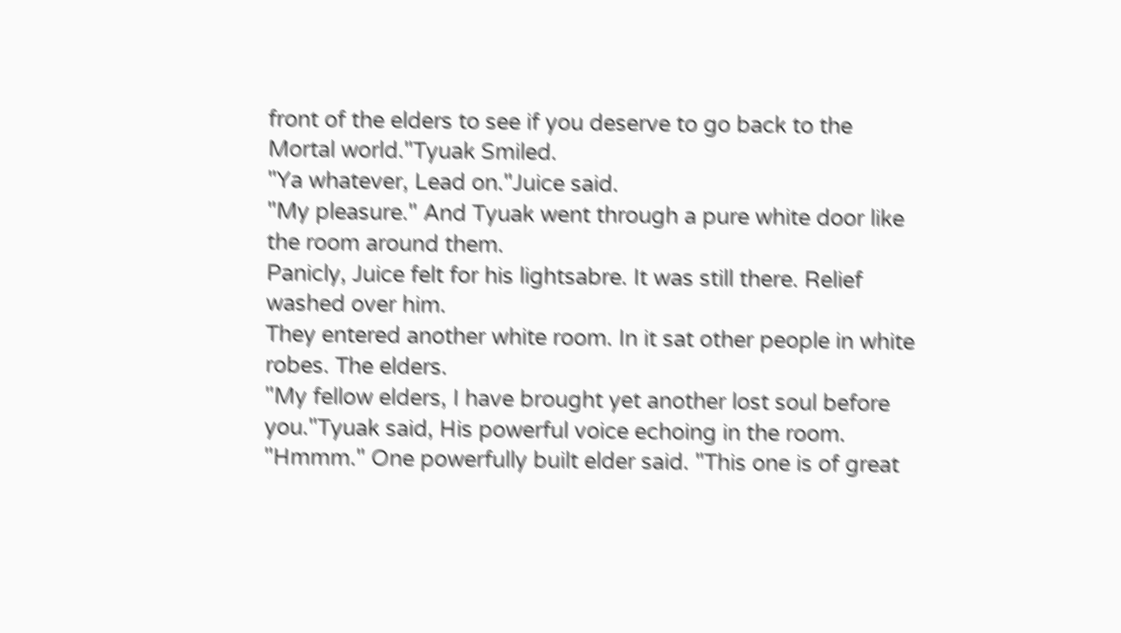front of the elders to see if you deserve to go back to the Mortal world."Tyuak Smiled.
"Ya whatever, Lead on."Juice said.
"My pleasure." And Tyuak went through a pure white door like the room around them.
Panicly, Juice felt for his lightsabre. It was still there. Relief washed over him.
They entered another white room. In it sat other people in white robes. The elders.
"My fellow elders, I have brought yet another lost soul before you."Tyuak said, His powerful voice echoing in the room.
"Hmmm." One powerfully built elder said. "This one is of great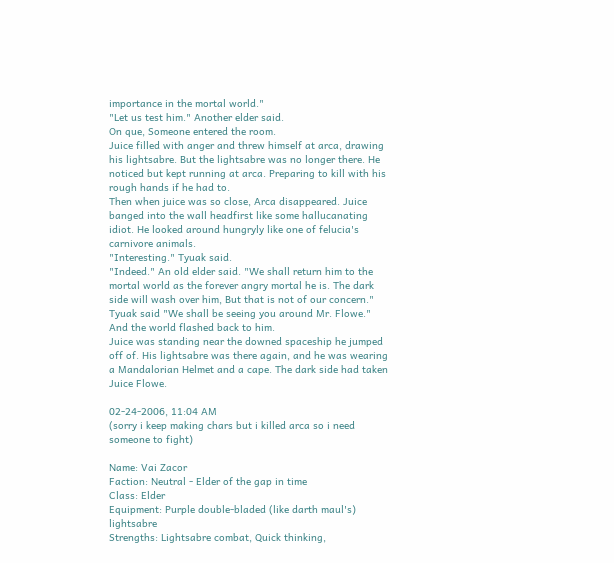importance in the mortal world."
"Let us test him." Another elder said.
On que, Someone entered the room.
Juice filled with anger and threw himself at arca, drawing his lightsabre. But the lightsabre was no longer there. He noticed but kept running at arca. Preparing to kill with his rough hands if he had to.
Then when juice was so close, Arca disappeared. Juice banged into the wall headfirst like some hallucanating idiot. He looked around hungryly like one of felucia's carnivore animals.
"Interesting." Tyuak said.
"Indeed." An old elder said. "We shall return him to the mortal world as the forever angry mortal he is. The dark side will wash over him, But that is not of our concern."
Tyuak said "We shall be seeing you around Mr. Flowe." And the world flashed back to him.
Juice was standing near the downed spaceship he jumped off of. His lightsabre was there again, and he was wearing a Mandalorian Helmet and a cape. The dark side had taken Juice Flowe.

02-24-2006, 11:04 AM
(sorry i keep making chars but i killed arca so i need someone to fight)

Name: Vai Zacor
Faction: Neutral - Elder of the gap in time
Class: Elder
Equipment: Purple double-bladed (like darth maul's) lightsabre
Strengths: Lightsabre combat, Quick thinking,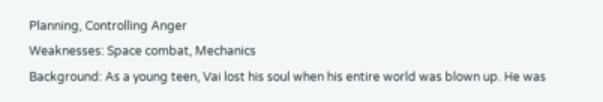Planning, Controlling Anger
Weaknesses: Space combat, Mechanics
Background: As a young teen, Vai lost his soul when his entire world was blown up. He was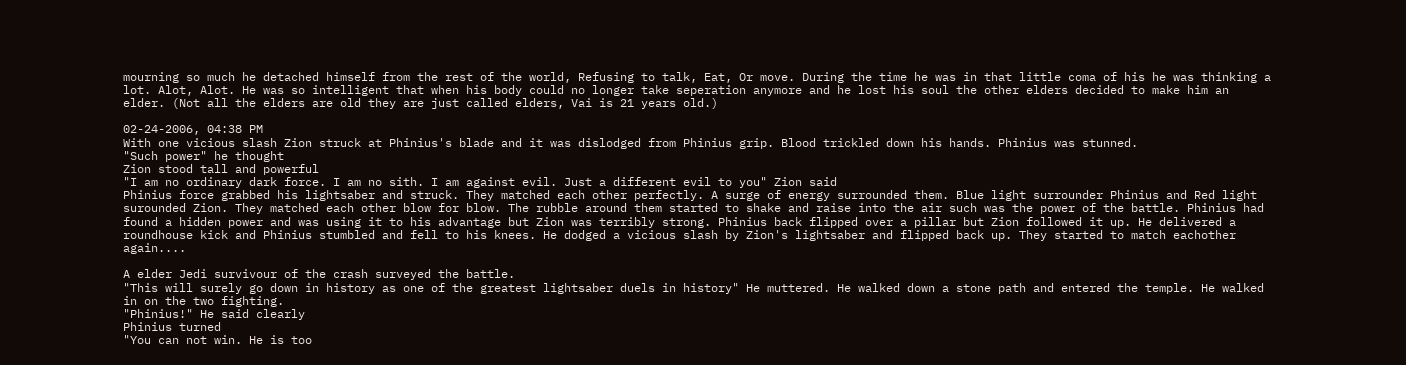mourning so much he detached himself from the rest of the world, Refusing to talk, Eat, Or move. During the time he was in that little coma of his he was thinking a lot. Alot, Alot. He was so intelligent that when his body could no longer take seperation anymore and he lost his soul the other elders decided to make him an elder. (Not all the elders are old they are just called elders, Vai is 21 years old.)

02-24-2006, 04:38 PM
With one vicious slash Zion struck at Phinius's blade and it was dislodged from Phinius grip. Blood trickled down his hands. Phinius was stunned.
"Such power" he thought
Zion stood tall and powerful
"I am no ordinary dark force. I am no sith. I am against evil. Just a different evil to you" Zion said
Phinius force grabbed his lightsaber and struck. They matched each other perfectly. A surge of energy surrounded them. Blue light surrounder Phinius and Red light surounded Zion. They matched each other blow for blow. The rubble around them started to shake and raise into the air such was the power of the battle. Phinius had found a hidden power and was using it to his advantage but Zion was terribly strong. Phinius back flipped over a pillar but Zion followed it up. He delivered a roundhouse kick and Phinius stumbled and fell to his knees. He dodged a vicious slash by Zion's lightsaber and flipped back up. They started to match eachother again....

A elder Jedi survivour of the crash surveyed the battle.
"This will surely go down in history as one of the greatest lightsaber duels in history" He muttered. He walked down a stone path and entered the temple. He walked in on the two fighting.
"Phinius!" He said clearly
Phinius turned
"You can not win. He is too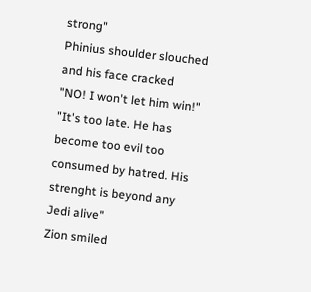strong"
Phinius shoulder slouched and his face cracked
"NO! I won't let him win!"
"It's too late. He has become too evil too consumed by hatred. His strenght is beyond any Jedi alive"
Zion smiled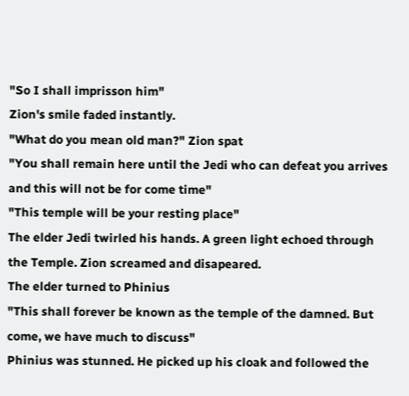"So I shall imprisson him"
Zion's smile faded instantly.
"What do you mean old man?" Zion spat
"You shall remain here until the Jedi who can defeat you arrives and this will not be for come time"
"This temple will be your resting place"
The elder Jedi twirled his hands. A green light echoed through the Temple. Zion screamed and disapeared.
The elder turned to Phinius
"This shall forever be known as the temple of the damned. But come, we have much to discuss"
Phinius was stunned. He picked up his cloak and followed the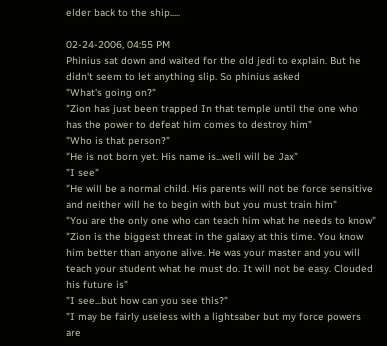elder back to the ship.....

02-24-2006, 04:55 PM
Phinius sat down and waited for the old jedi to explain. But he didn't seem to let anything slip. So phinius asked
"What's going on?"
"Zion has just been trapped In that temple until the one who has the power to defeat him comes to destroy him"
"Who is that person?"
"He is not born yet. His name is...well will be Jax"
"I see"
"He will be a normal child. His parents will not be force sensitive and neither will he to begin with but you must train him"
"You are the only one who can teach him what he needs to know"
"Zion is the biggest threat in the galaxy at this time. You know him better than anyone alive. He was your master and you will teach your student what he must do. It will not be easy. Clouded his future is"
"I see...but how can you see this?"
"I may be fairly useless with a lightsaber but my force powers are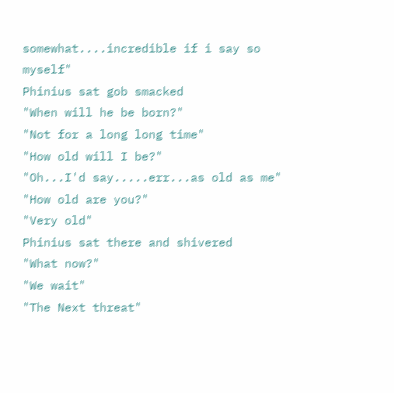somewhat....incredible if i say so myself"
Phinius sat gob smacked
"When will he be born?"
"Not for a long long time"
"How old will I be?"
"Oh...I'd say.....err...as old as me"
"How old are you?"
"Very old"
Phinius sat there and shivered
"What now?"
"We wait"
"The Next threat"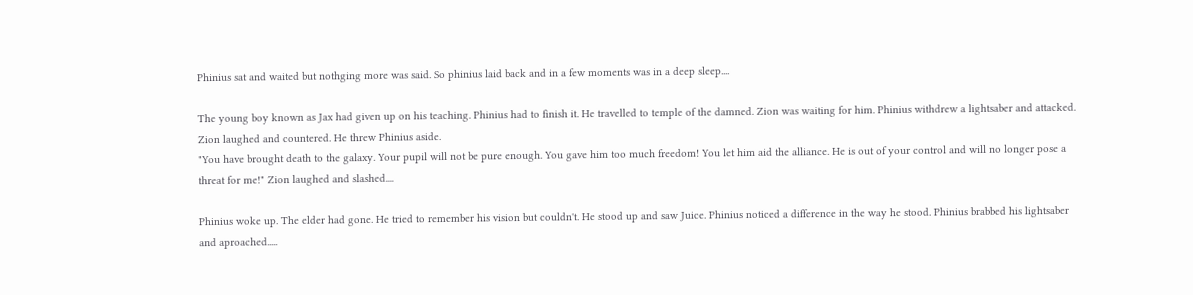Phinius sat and waited but nothging more was said. So phinius laid back and in a few moments was in a deep sleep....

The young boy known as Jax had given up on his teaching. Phinius had to finish it. He travelled to temple of the damned. Zion was waiting for him. Phinius withdrew a lightsaber and attacked. Zion laughed and countered. He threw Phinius aside.
"You have brought death to the galaxy. Your pupil will not be pure enough. You gave him too much freedom! You let him aid the alliance. He is out of your control and will no longer pose a threat for me!" Zion laughed and slashed....

Phinius woke up. The elder had gone. He tried to remember his vision but couldn't. He stood up and saw Juice. Phinius noticed a difference in the way he stood. Phinius brabbed his lightsaber and aproached.....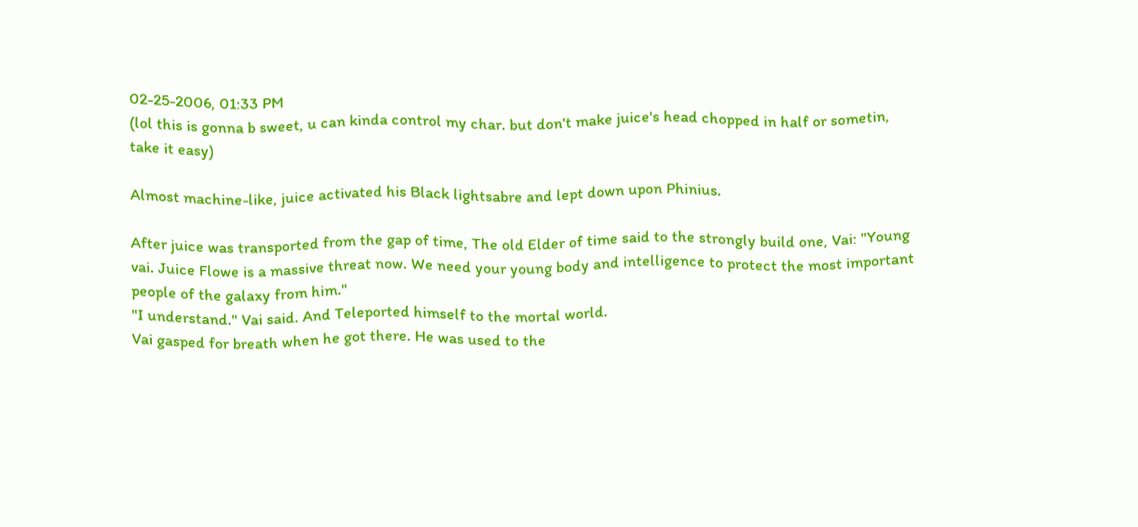02-25-2006, 01:33 PM
(lol this is gonna b sweet, u can kinda control my char. but don't make juice's head chopped in half or sometin, take it easy)

Almost machine-like, juice activated his Black lightsabre and lept down upon Phinius.

After juice was transported from the gap of time, The old Elder of time said to the strongly build one, Vai: "Young vai. Juice Flowe is a massive threat now. We need your young body and intelligence to protect the most important people of the galaxy from him."
"I understand." Vai said. And Teleported himself to the mortal world.
Vai gasped for breath when he got there. He was used to the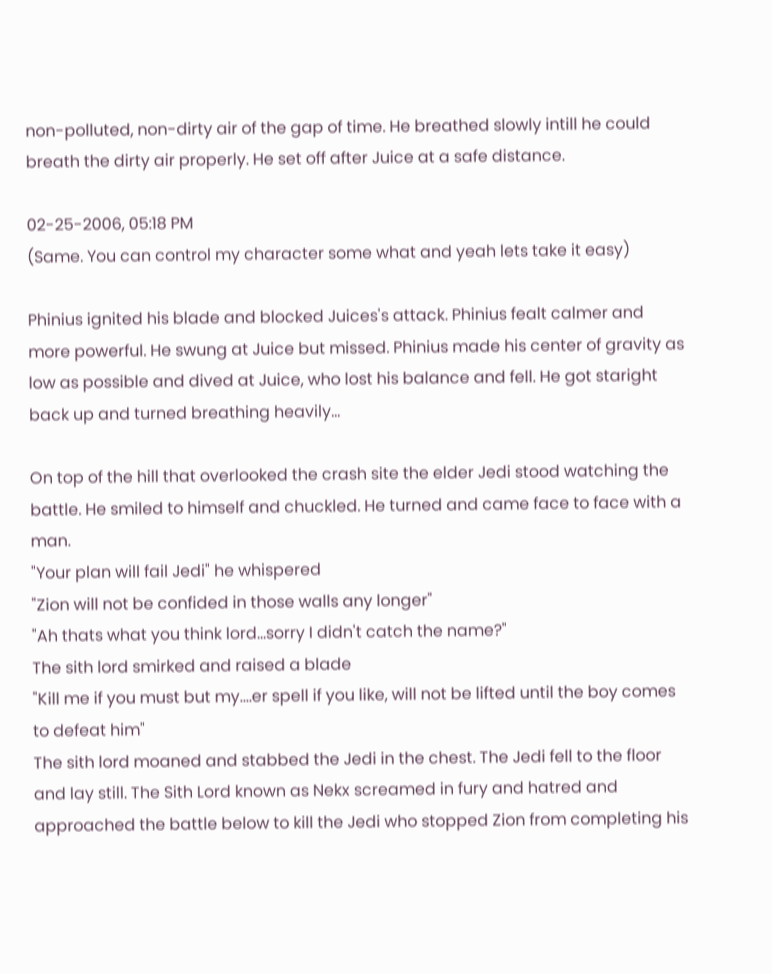non-polluted, non-dirty air of the gap of time. He breathed slowly intill he could breath the dirty air properly. He set off after Juice at a safe distance.

02-25-2006, 05:18 PM
(Same. You can control my character some what and yeah lets take it easy)

Phinius ignited his blade and blocked Juices's attack. Phinius fealt calmer and more powerful. He swung at Juice but missed. Phinius made his center of gravity as low as possible and dived at Juice, who lost his balance and fell. He got staright back up and turned breathing heavily...

On top of the hill that overlooked the crash site the elder Jedi stood watching the battle. He smiled to himself and chuckled. He turned and came face to face with a man.
"Your plan will fail Jedi" he whispered
"Zion will not be confided in those walls any longer"
"Ah thats what you think lord...sorry I didn't catch the name?"
The sith lord smirked and raised a blade
"Kill me if you must but my....er spell if you like, will not be lifted until the boy comes to defeat him"
The sith lord moaned and stabbed the Jedi in the chest. The Jedi fell to the floor and lay still. The Sith Lord known as Nekx screamed in fury and hatred and approached the battle below to kill the Jedi who stopped Zion from completing his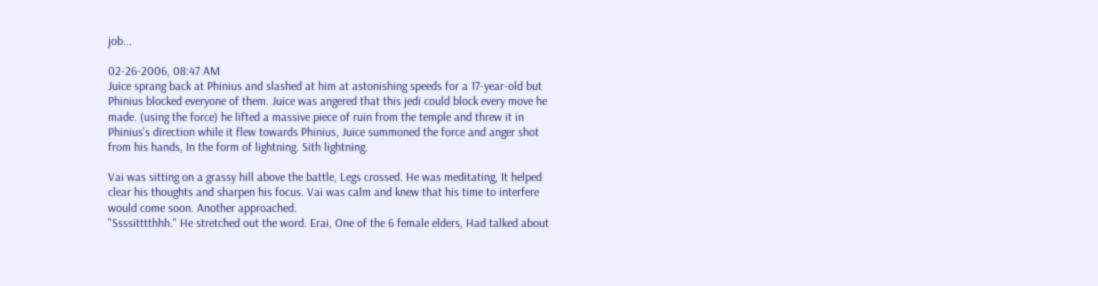job...

02-26-2006, 08:47 AM
Juice sprang back at Phinius and slashed at him at astonishing speeds for a 17-year-old but Phinius blocked everyone of them. Juice was angered that this jedi could block every move he made. (using the force) he lifted a massive piece of ruin from the temple and threw it in Phinius's direction while it flew towards Phinius, Juice summoned the force and anger shot from his hands, In the form of lightning. Sith lightning.

Vai was sitting on a grassy hill above the battle, Legs crossed. He was meditating, It helped clear his thoughts and sharpen his focus. Vai was calm and knew that his time to interfere would come soon. Another approached.
"Ssssitttthhh." He stretched out the word. Erai, One of the 6 female elders, Had talked about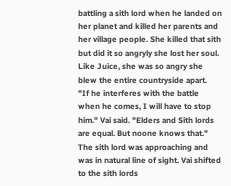battling a sith lord when he landed on her planet and killed her parents and her village people. She killed that sith but did it so angryly she lost her soul. Like Juice, she was so angry she blew the entire countryside apart.
"If he interferes with the battle when he comes, I will have to stop him." Vai said. "Elders and Sith lords are equal. But noone knows that."
The sith lord was approaching and was in natural line of sight. Vai shifted to the sith lords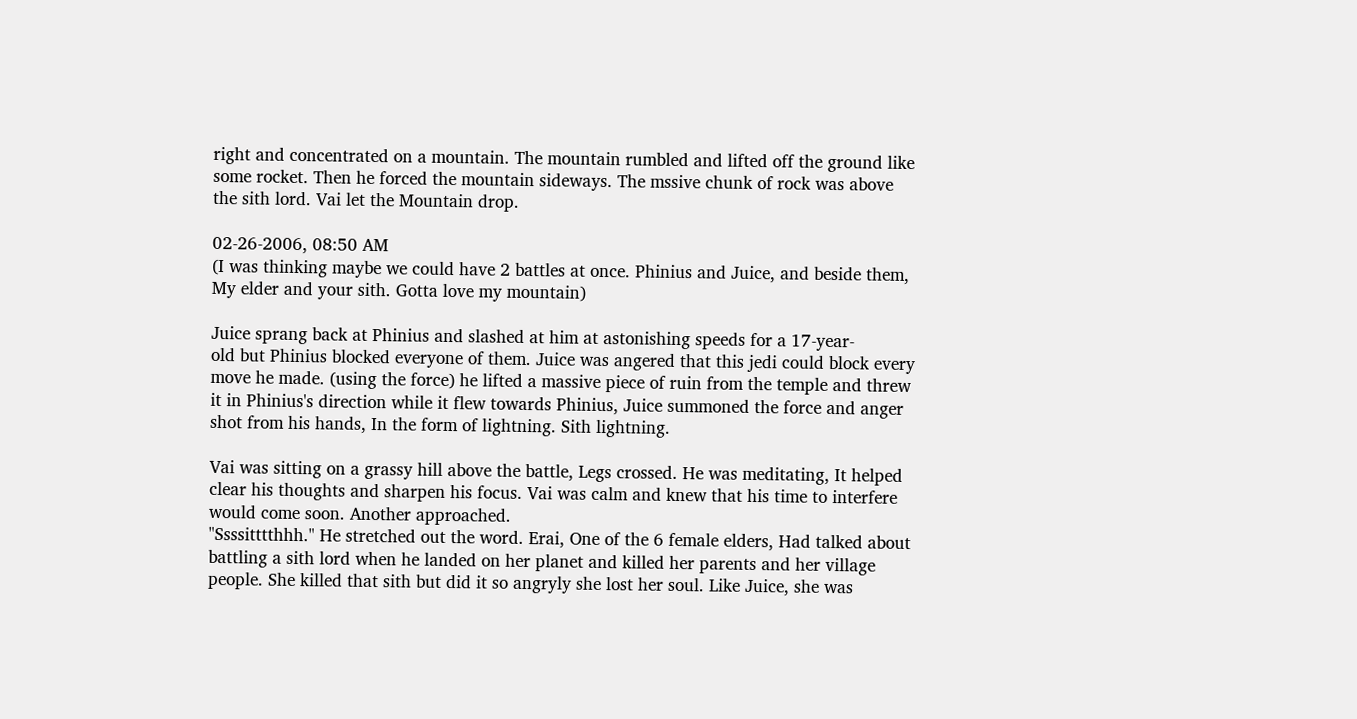right and concentrated on a mountain. The mountain rumbled and lifted off the ground like some rocket. Then he forced the mountain sideways. The mssive chunk of rock was above the sith lord. Vai let the Mountain drop.

02-26-2006, 08:50 AM
(I was thinking maybe we could have 2 battles at once. Phinius and Juice, and beside them, My elder and your sith. Gotta love my mountain)

Juice sprang back at Phinius and slashed at him at astonishing speeds for a 17-year-
old but Phinius blocked everyone of them. Juice was angered that this jedi could block every move he made. (using the force) he lifted a massive piece of ruin from the temple and threw it in Phinius's direction while it flew towards Phinius, Juice summoned the force and anger shot from his hands, In the form of lightning. Sith lightning.

Vai was sitting on a grassy hill above the battle, Legs crossed. He was meditating, It helped clear his thoughts and sharpen his focus. Vai was calm and knew that his time to interfere would come soon. Another approached.
"Ssssitttthhh." He stretched out the word. Erai, One of the 6 female elders, Had talked about battling a sith lord when he landed on her planet and killed her parents and her village people. She killed that sith but did it so angryly she lost her soul. Like Juice, she was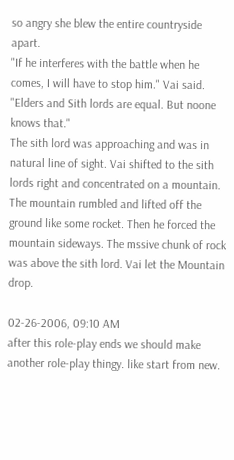so angry she blew the entire countryside apart.
"If he interferes with the battle when he comes, I will have to stop him." Vai said. "Elders and Sith lords are equal. But noone knows that."
The sith lord was approaching and was in natural line of sight. Vai shifted to the sith lords right and concentrated on a mountain. The mountain rumbled and lifted off the ground like some rocket. Then he forced the mountain sideways. The mssive chunk of rock was above the sith lord. Vai let the Mountain drop.

02-26-2006, 09:10 AM
after this role-play ends we should make another role-play thingy. like start from new.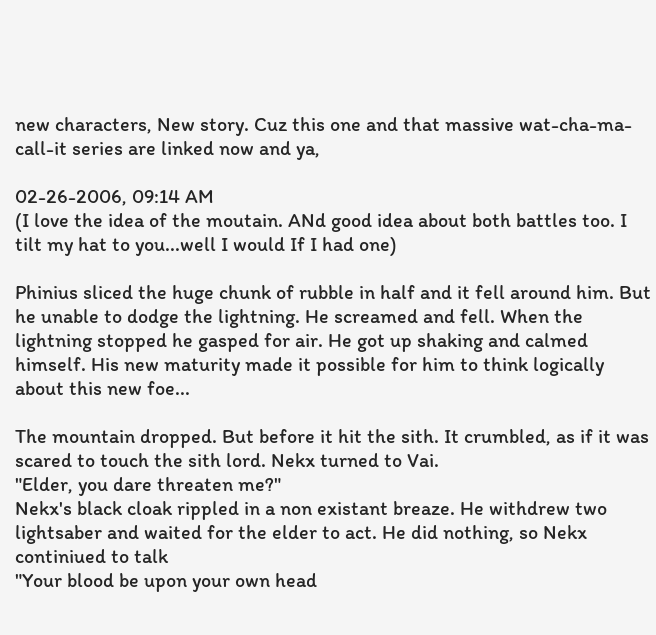new characters, New story. Cuz this one and that massive wat-cha-ma-call-it series are linked now and ya,

02-26-2006, 09:14 AM
(I love the idea of the moutain. ANd good idea about both battles too. I tilt my hat to you...well I would If I had one)

Phinius sliced the huge chunk of rubble in half and it fell around him. But he unable to dodge the lightning. He screamed and fell. When the lightning stopped he gasped for air. He got up shaking and calmed himself. His new maturity made it possible for him to think logically about this new foe...

The mountain dropped. But before it hit the sith. It crumbled, as if it was scared to touch the sith lord. Nekx turned to Vai.
"Elder, you dare threaten me?"
Nekx's black cloak rippled in a non existant breaze. He withdrew two lightsaber and waited for the elder to act. He did nothing, so Nekx continiued to talk
"Your blood be upon your own head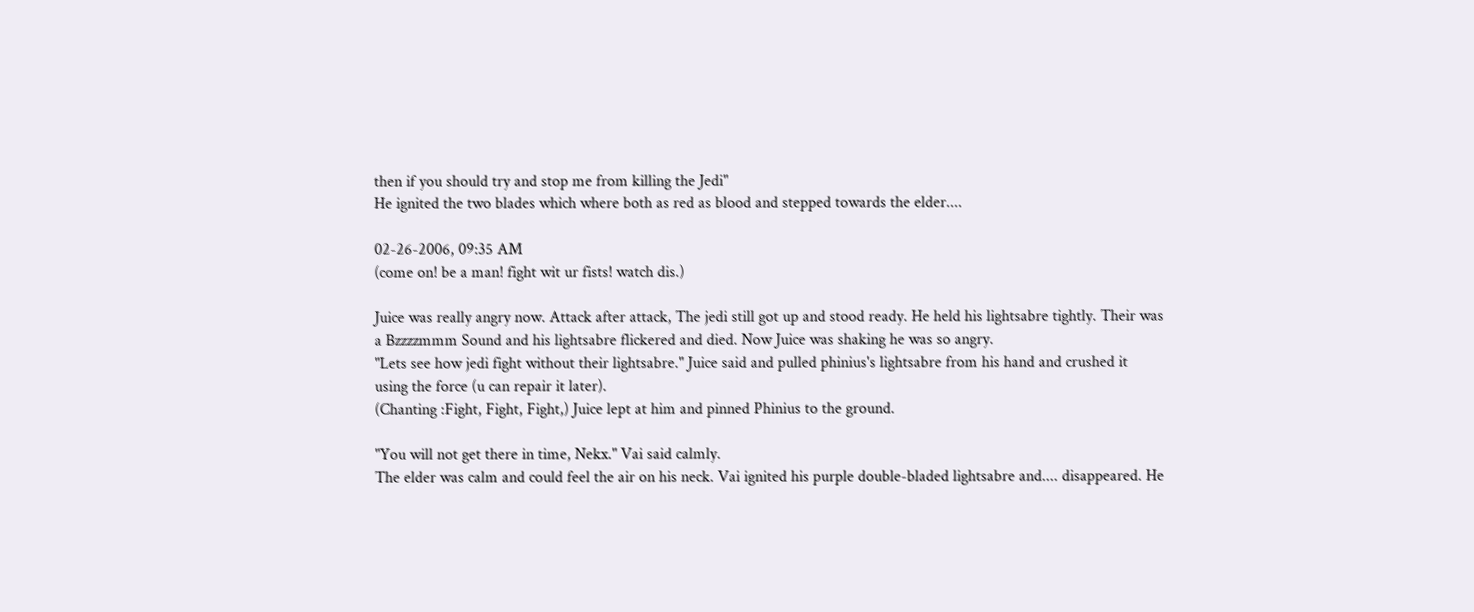then if you should try and stop me from killing the Jedi"
He ignited the two blades which where both as red as blood and stepped towards the elder....

02-26-2006, 09:35 AM
(come on! be a man! fight wit ur fists! watch dis.)

Juice was really angry now. Attack after attack, The jedi still got up and stood ready. He held his lightsabre tightly. Their was a Bzzzzmmm Sound and his lightsabre flickered and died. Now Juice was shaking he was so angry.
"Lets see how jedi fight without their lightsabre." Juice said and pulled phinius's lightsabre from his hand and crushed it using the force (u can repair it later).
(Chanting :Fight, Fight, Fight,) Juice lept at him and pinned Phinius to the ground.

"You will not get there in time, Nekx." Vai said calmly.
The elder was calm and could feel the air on his neck. Vai ignited his purple double-bladed lightsabre and.... disappeared. He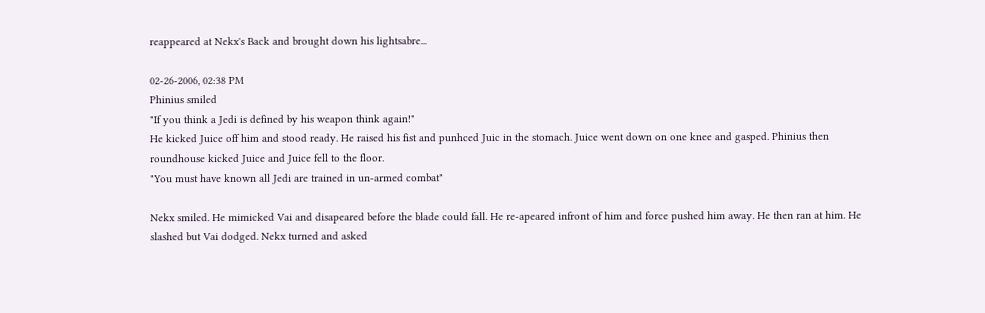reappeared at Nekx's Back and brought down his lightsabre...

02-26-2006, 02:38 PM
Phinius smiled
"If you think a Jedi is defined by his weapon think again!"
He kicked Juice off him and stood ready. He raised his fist and punhced Juic in the stomach. Juice went down on one knee and gasped. Phinius then roundhouse kicked Juice and Juice fell to the floor.
"You must have known all Jedi are trained in un-armed combat"

Nekx smiled. He mimicked Vai and disapeared before the blade could fall. He re-apeared infront of him and force pushed him away. He then ran at him. He slashed but Vai dodged. Nekx turned and asked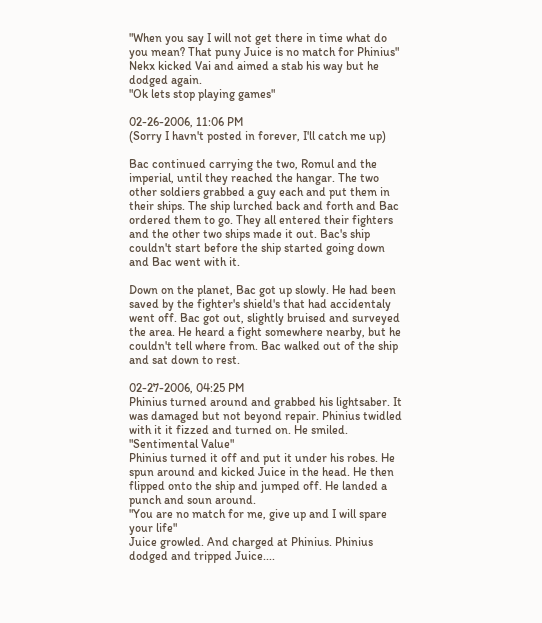"When you say I will not get there in time what do you mean? That puny Juice is no match for Phinius"
Nekx kicked Vai and aimed a stab his way but he dodged again.
"Ok lets stop playing games"

02-26-2006, 11:06 PM
(Sorry I havn't posted in forever, I'll catch me up)

Bac continued carrying the two, Romul and the imperial, until they reached the hangar. The two other soldiers grabbed a guy each and put them in their ships. The ship lurched back and forth and Bac ordered them to go. They all entered their fighters and the other two ships made it out. Bac's ship couldn't start before the ship started going down and Bac went with it.

Down on the planet, Bac got up slowly. He had been saved by the fighter's shield's that had accidentaly went off. Bac got out, slightly bruised and surveyed the area. He heard a fight somewhere nearby, but he couldn't tell where from. Bac walked out of the ship and sat down to rest.

02-27-2006, 04:25 PM
Phinius turned around and grabbed his lightsaber. It was damaged but not beyond repair. Phinius twidled with it it fizzed and turned on. He smiled.
"Sentimental Value"
Phinius turned it off and put it under his robes. He spun around and kicked Juice in the head. He then flipped onto the ship and jumped off. He landed a punch and soun around.
"You are no match for me, give up and I will spare your life"
Juice growled. And charged at Phinius. Phinius dodged and tripped Juice....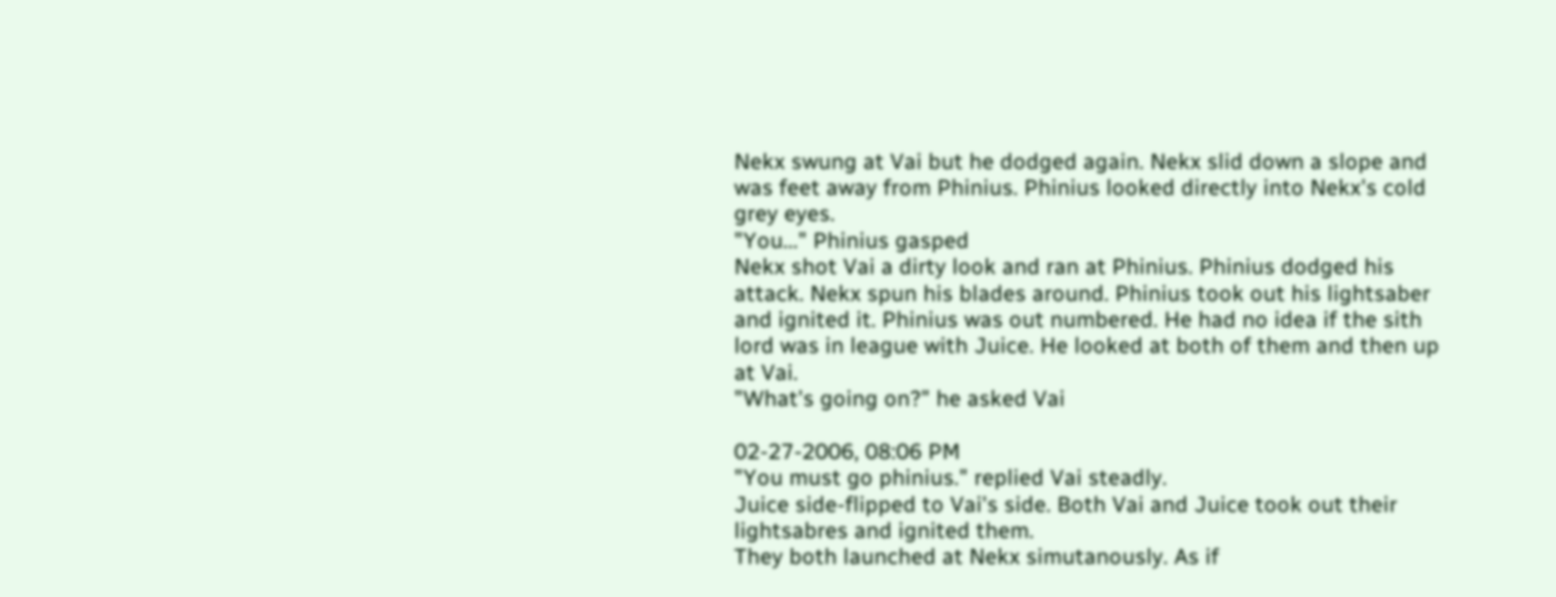Nekx swung at Vai but he dodged again. Nekx slid down a slope and was feet away from Phinius. Phinius looked directly into Nekx's cold grey eyes.
"You..." Phinius gasped
Nekx shot Vai a dirty look and ran at Phinius. Phinius dodged his attack. Nekx spun his blades around. Phinius took out his lightsaber and ignited it. Phinius was out numbered. He had no idea if the sith lord was in league with Juice. He looked at both of them and then up at Vai.
"What's going on?" he asked Vai

02-27-2006, 08:06 PM
"You must go phinius." replied Vai steadly.
Juice side-flipped to Vai's side. Both Vai and Juice took out their lightsabres and ignited them.
They both launched at Nekx simutanously. As if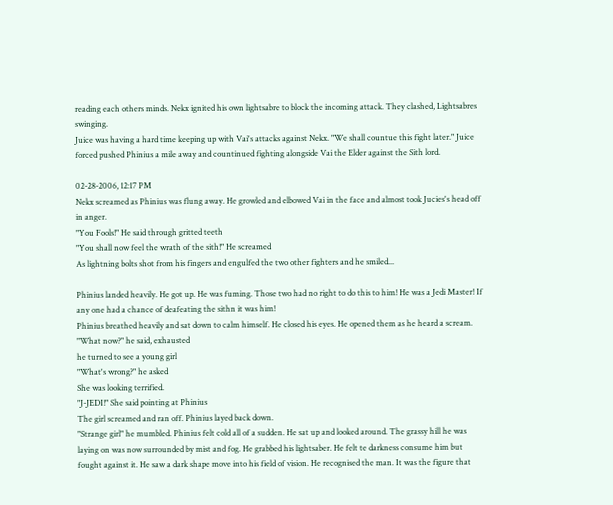reading each others minds. Nekx ignited his own lightsabre to block the incoming attack. They clashed, Lightsabres swinging.
Juice was having a hard time keeping up with Vai's attacks against Nekx. "We shall countue this fight later." Juice forced pushed Phinius a mile away and countinued fighting alongside Vai the Elder against the Sith lord.

02-28-2006, 12:17 PM
Nekx screamed as Phinius was flung away. He growled and elbowed Vai in the face and almost took Jucies's head off in anger.
"You Fools!" He said through gritted teeth
"You shall now feel the wrath of the sith!" He screamed
As lightning bolts shot from his fingers and engulfed the two other fighters and he smiled...

Phinius landed heavily. He got up. He was fuming. Those two had no right to do this to him! He was a Jedi Master! If any one had a chance of deafeating the sithn it was him!
Phinius breathed heavily and sat down to calm himself. He closed his eyes. He opened them as he heard a scream.
"What now?" he said, exhausted
he turned to see a young girl
"What's wrong?" he asked
She was looking terrified.
"J-JEDI!" She said pointing at Phinius
The girl screamed and ran off. Phinius layed back down.
"Strange girl" he mumbled. Phinius felt cold all of a sudden. He sat up and looked around. The grassy hill he was laying on was now surrounded by mist and fog. He grabbed his lightsaber. He felt te darkness consume him but fought against it. He saw a dark shape move into his field of vision. He recognised the man. It was the figure that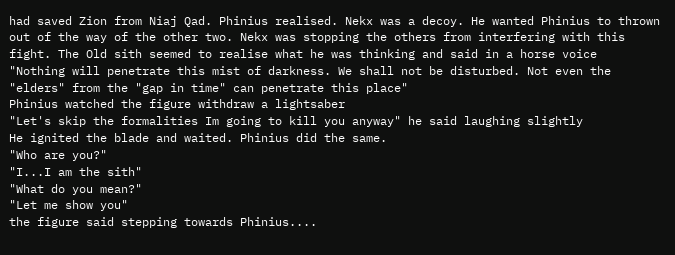had saved Zion from Niaj Qad. Phinius realised. Nekx was a decoy. He wanted Phinius to thrown out of the way of the other two. Nekx was stopping the others from interfering with this fight. The Old sith seemed to realise what he was thinking and said in a horse voice
"Nothing will penetrate this mist of darkness. We shall not be disturbed. Not even the "elders" from the "gap in time" can penetrate this place"
Phinius watched the figure withdraw a lightsaber
"Let's skip the formalities Im going to kill you anyway" he said laughing slightly
He ignited the blade and waited. Phinius did the same.
"Who are you?"
"I...I am the sith"
"What do you mean?"
"Let me show you"
the figure said stepping towards Phinius....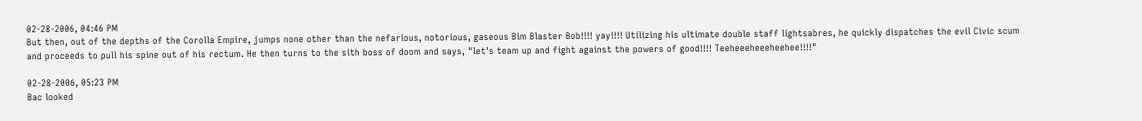02-28-2006, 04:46 PM
But then, out of the depths of the Corolla Empire, jumps none other than the nefarious, notorious, gaseous Bim Blaster Bob!!!! yay!!!! Utilizing his ultimate double staff lightsabres, he quickly dispatches the evil Civic scum and proceeds to pull his spine out of his rectum. He then turns to the sith boss of doom and says, "let's team up and fight against the powers of good!!!! Teeheeeheeeheehee!!!!"

02-28-2006, 05:23 PM
Bac looked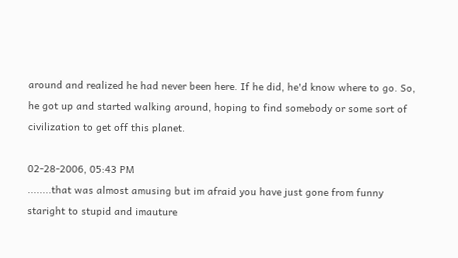around and realized he had never been here. If he did, he'd know where to go. So, he got up and started walking around, hoping to find somebody or some sort of civilization to get off this planet.

02-28-2006, 05:43 PM
........that was almost amusing but im afraid you have just gone from funny staright to stupid and imauture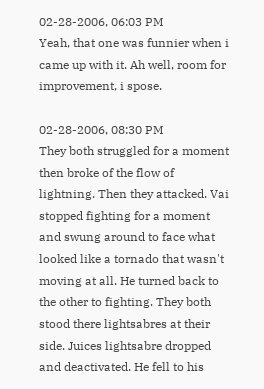02-28-2006, 06:03 PM
Yeah, that one was funnier when i came up with it. Ah well, room for improvement, i spose.

02-28-2006, 08:30 PM
They both struggled for a moment then broke of the flow of lightning. Then they attacked. Vai stopped fighting for a moment and swung around to face what looked like a tornado that wasn't moving at all. He turned back to the other to fighting. They both stood there lightsabres at their side. Juices lightsabre dropped and deactivated. He fell to his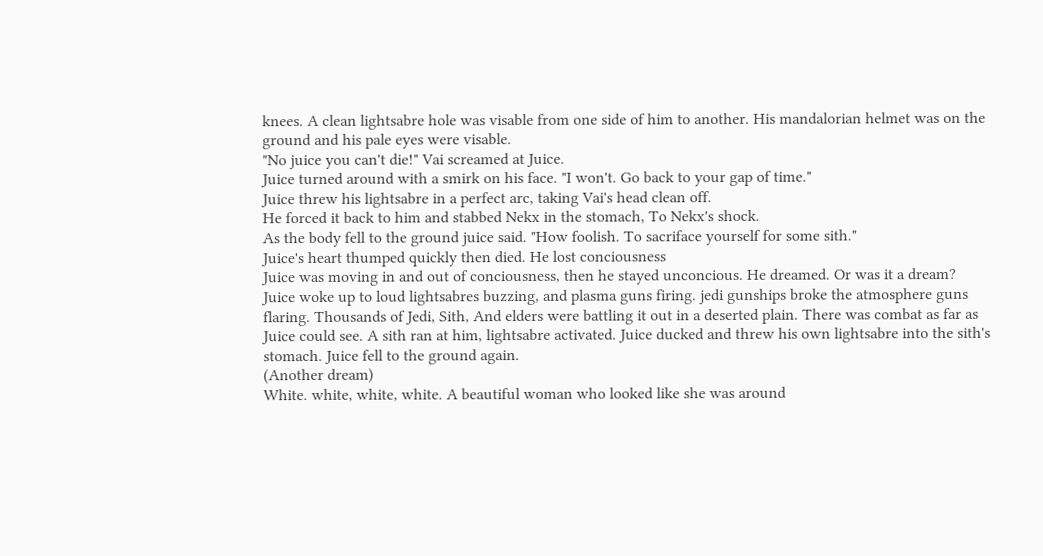knees. A clean lightsabre hole was visable from one side of him to another. His mandalorian helmet was on the ground and his pale eyes were visable.
"No juice you can't die!" Vai screamed at Juice.
Juice turned around with a smirk on his face. "I won't. Go back to your gap of time."
Juice threw his lightsabre in a perfect arc, taking Vai's head clean off.
He forced it back to him and stabbed Nekx in the stomach, To Nekx's shock.
As the body fell to the ground juice said. "How foolish. To sacriface yourself for some sith."
Juice's heart thumped quickly then died. He lost conciousness
Juice was moving in and out of conciousness, then he stayed unconcious. He dreamed. Or was it a dream?
Juice woke up to loud lightsabres buzzing, and plasma guns firing. jedi gunships broke the atmosphere guns flaring. Thousands of Jedi, Sith, And elders were battling it out in a deserted plain. There was combat as far as Juice could see. A sith ran at him, lightsabre activated. Juice ducked and threw his own lightsabre into the sith's stomach. Juice fell to the ground again.
(Another dream)
White. white, white, white. A beautiful woman who looked like she was around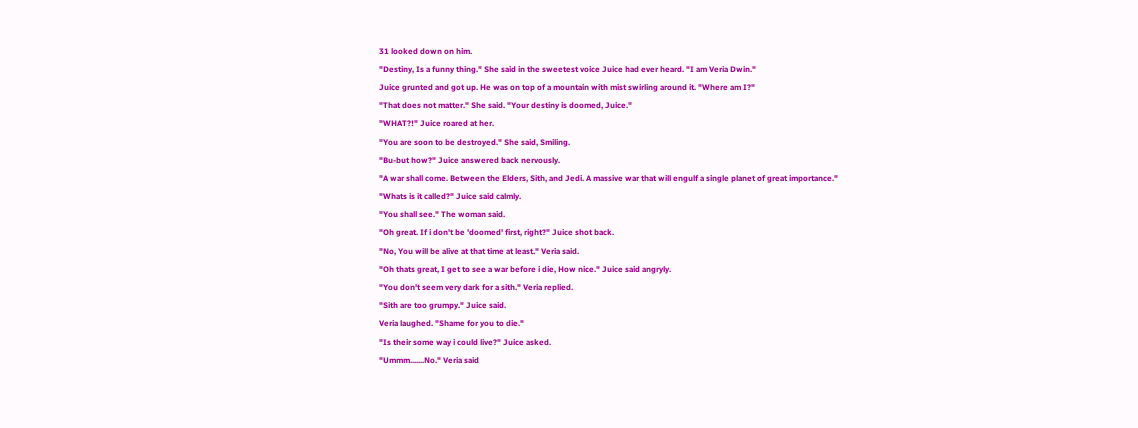31 looked down on him.
"Destiny, Is a funny thing." She said in the sweetest voice Juice had ever heard. "I am Veria Dwin."
Juice grunted and got up. He was on top of a mountain with mist swirling around it. "Where am I?"
"That does not matter." She said. "Your destiny is doomed, Juice."
"WHAT?!" Juice roared at her.
"You are soon to be destroyed." She said, Smiling.
"Bu-but how?" Juice answered back nervously.
"A war shall come. Between the Elders, Sith, and Jedi. A massive war that will engulf a single planet of great importance."
"Whats is it called?" Juice said calmly.
"You shall see." The woman said.
"Oh great. If i don't be 'doomed' first, right?" Juice shot back.
"No, You will be alive at that time at least." Veria said.
"Oh thats great, I get to see a war before i die, How nice." Juice said angryly.
"You don't seem very dark for a sith." Veria replied.
"Sith are too grumpy." Juice said.
Veria laughed. "Shame for you to die."
"Is their some way i could live?" Juice asked.
"Ummm.......No." Veria said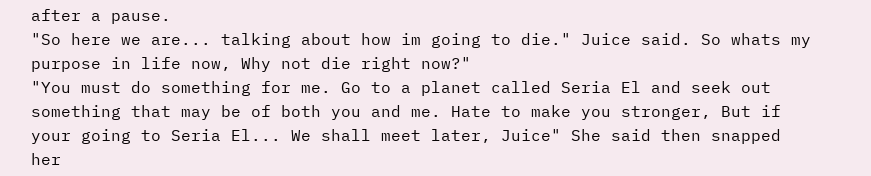after a pause.
"So here we are... talking about how im going to die." Juice said. So whats my purpose in life now, Why not die right now?"
"You must do something for me. Go to a planet called Seria El and seek out something that may be of both you and me. Hate to make you stronger, But if your going to Seria El... We shall meet later, Juice" She said then snapped her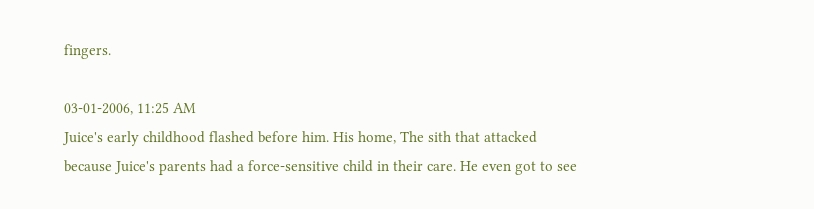fingers.

03-01-2006, 11:25 AM
Juice's early childhood flashed before him. His home, The sith that attacked because Juice's parents had a force-sensitive child in their care. He even got to see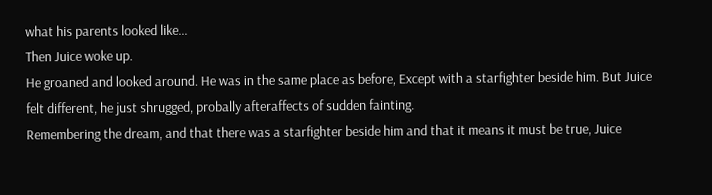what his parents looked like...
Then Juice woke up.
He groaned and looked around. He was in the same place as before, Except with a starfighter beside him. But Juice felt different, he just shrugged, probally afteraffects of sudden fainting.
Remembering the dream, and that there was a starfighter beside him and that it means it must be true, Juice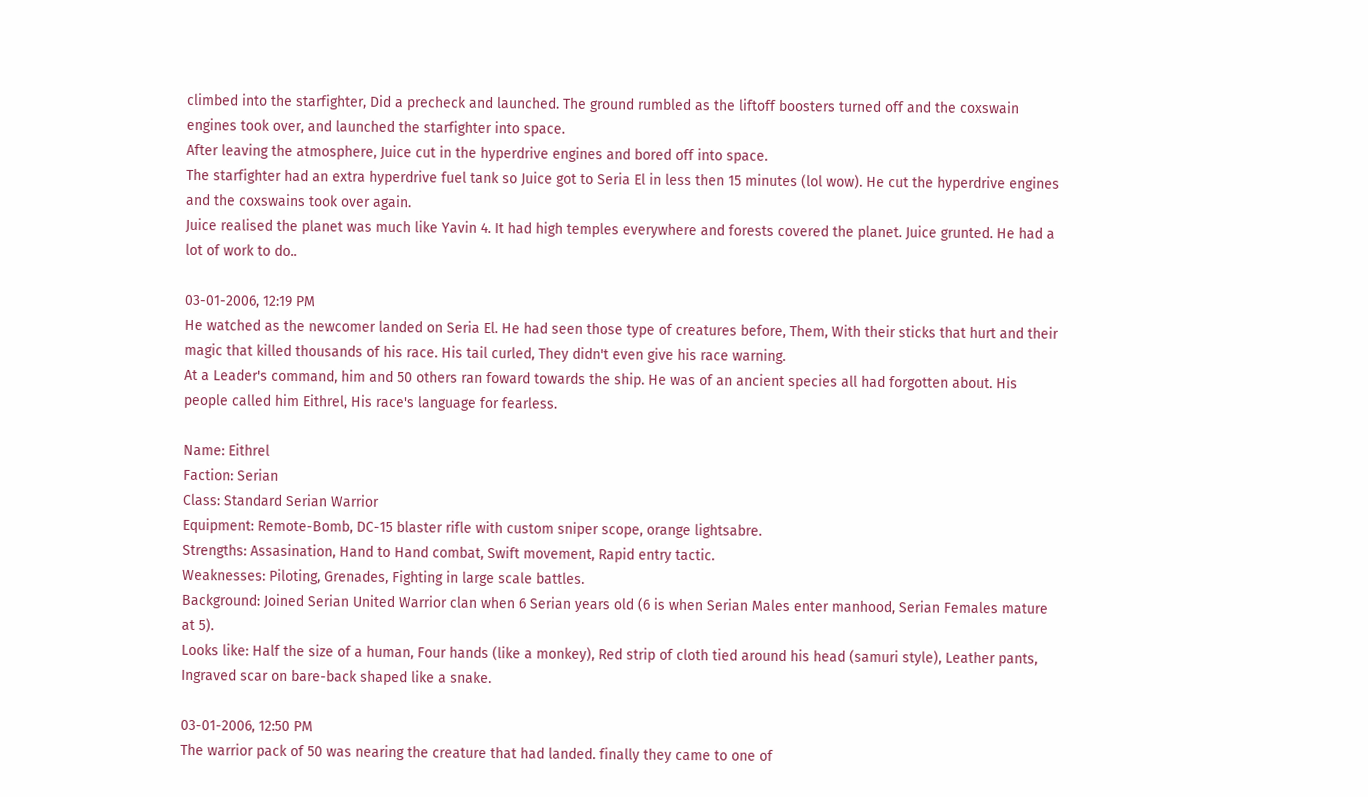climbed into the starfighter, Did a precheck and launched. The ground rumbled as the liftoff boosters turned off and the coxswain engines took over, and launched the starfighter into space.
After leaving the atmosphere, Juice cut in the hyperdrive engines and bored off into space.
The starfighter had an extra hyperdrive fuel tank so Juice got to Seria El in less then 15 minutes (lol wow). He cut the hyperdrive engines and the coxswains took over again.
Juice realised the planet was much like Yavin 4. It had high temples everywhere and forests covered the planet. Juice grunted. He had a lot of work to do..

03-01-2006, 12:19 PM
He watched as the newcomer landed on Seria El. He had seen those type of creatures before, Them, With their sticks that hurt and their magic that killed thousands of his race. His tail curled, They didn't even give his race warning.
At a Leader's command, him and 50 others ran foward towards the ship. He was of an ancient species all had forgotten about. His people called him Eithrel, His race's language for fearless.

Name: Eithrel
Faction: Serian
Class: Standard Serian Warrior
Equipment: Remote-Bomb, DC-15 blaster rifle with custom sniper scope, orange lightsabre.
Strengths: Assasination, Hand to Hand combat, Swift movement, Rapid entry tactic.
Weaknesses: Piloting, Grenades, Fighting in large scale battles.
Background: Joined Serian United Warrior clan when 6 Serian years old (6 is when Serian Males enter manhood, Serian Females mature at 5).
Looks like: Half the size of a human, Four hands (like a monkey), Red strip of cloth tied around his head (samuri style), Leather pants, Ingraved scar on bare-back shaped like a snake.

03-01-2006, 12:50 PM
The warrior pack of 50 was nearing the creature that had landed. finally they came to one of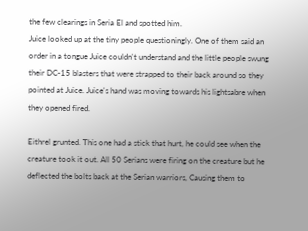the few clearings in Seria El and spotted him.
Juice looked up at the tiny people questioningly. One of them said an order in a tongue Juice couldn't understand and the little people swung their DC-15 blasters that were strapped to their back around so they pointed at Juice. Juice's hand was moving towards his lightsabre when they opened fired.

Eithrel grunted. This one had a stick that hurt, he could see when the creature took it out. All 50 Serians were firing on the creature but he deflected the bolts back at the Serian warriors, Causing them to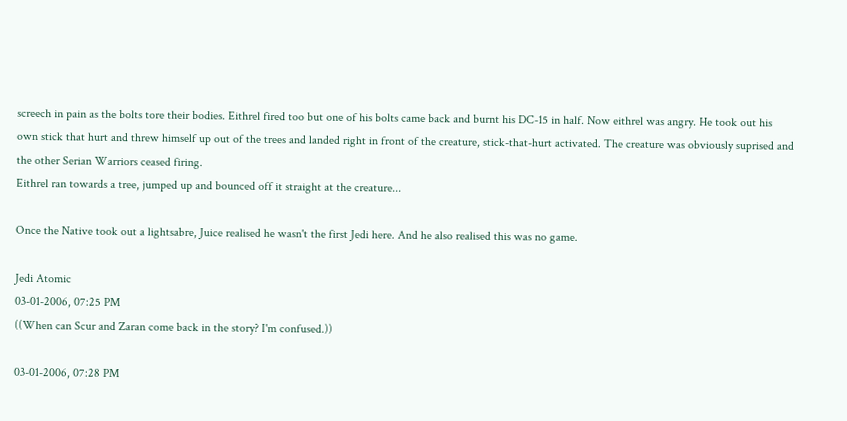screech in pain as the bolts tore their bodies. Eithrel fired too but one of his bolts came back and burnt his DC-15 in half. Now eithrel was angry. He took out his own stick that hurt and threw himself up out of the trees and landed right in front of the creature, stick-that-hurt activated. The creature was obviously suprised and the other Serian Warriors ceased firing.
Eithrel ran towards a tree, jumped up and bounced off it straight at the creature...

Once the Native took out a lightsabre, Juice realised he wasn't the first Jedi here. And he also realised this was no game.

Jedi Atomic
03-01-2006, 07:25 PM
((When can Scur and Zaran come back in the story? I'm confused.))

03-01-2006, 07:28 PM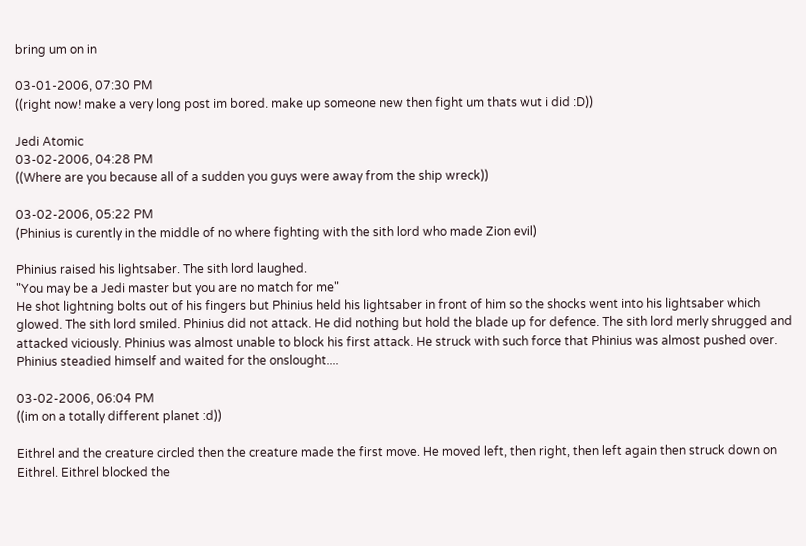bring um on in

03-01-2006, 07:30 PM
((right now! make a very long post im bored. make up someone new then fight um thats wut i did :D))

Jedi Atomic
03-02-2006, 04:28 PM
((Where are you because all of a sudden you guys were away from the ship wreck))

03-02-2006, 05:22 PM
(Phinius is curently in the middle of no where fighting with the sith lord who made Zion evil)

Phinius raised his lightsaber. The sith lord laughed.
"You may be a Jedi master but you are no match for me"
He shot lightning bolts out of his fingers but Phinius held his lightsaber in front of him so the shocks went into his lightsaber which glowed. The sith lord smiled. Phinius did not attack. He did nothing but hold the blade up for defence. The sith lord merly shrugged and attacked viciously. Phinius was almost unable to block his first attack. He struck with such force that Phinius was almost pushed over. Phinius steadied himself and waited for the onslought....

03-02-2006, 06:04 PM
((im on a totally different planet :d))

Eithrel and the creature circled then the creature made the first move. He moved left, then right, then left again then struck down on Eithrel. Eithrel blocked the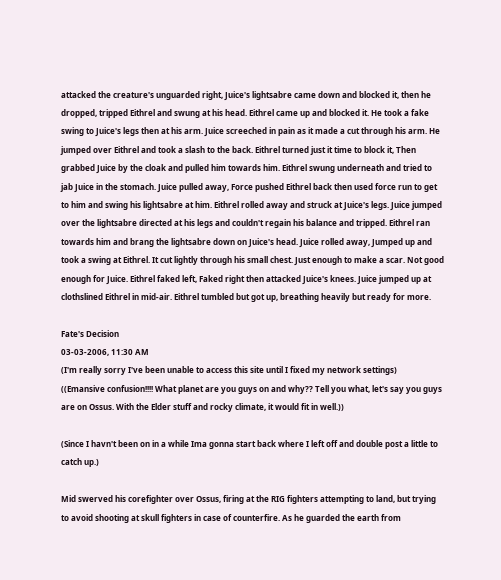attacked the creature's unguarded right, Juice's lightsabre came down and blocked it, then he dropped, tripped Eithrel and swung at his head. Eithrel came up and blocked it. He took a fake swing to Juice's legs then at his arm. Juice screeched in pain as it made a cut through his arm. He jumped over Eithrel and took a slash to the back. Eithrel turned just it time to block it, Then grabbed Juice by the cloak and pulled him towards him. Eithrel swung underneath and tried to jab Juice in the stomach. Juice pulled away, Force pushed Eithrel back then used force run to get to him and swing his lightsabre at him. Eithrel rolled away and struck at Juice's legs. Juice jumped over the lightsabre directed at his legs and couldn't regain his balance and tripped. Eithrel ran towards him and brang the lightsabre down on Juice's head. Juice rolled away, Jumped up and took a swing at Eithrel. It cut lightly through his small chest. Just enough to make a scar. Not good enough for Juice. Eithrel faked left, Faked right then attacked Juice's knees. Juice jumped up at clothslined Eithrel in mid-air. Eithrel tumbled but got up, breathing heavily but ready for more.

Fate's Decision
03-03-2006, 11:30 AM
(I'm really sorry I've been unable to access this site until I fixed my network settings)
((Emansive confusion!!!! What planet are you guys on and why?? Tell you what, let's say you guys are on Ossus. With the Elder stuff and rocky climate, it would fit in well.))

(Since I havn't been on in a while Ima gonna start back where I left off and double post a little to catch up.)

Mid swerved his corefighter over Ossus, firing at the RIG fighters attempting to land, but trying to avoid shooting at skull fighters in case of counterfire. As he guarded the earth from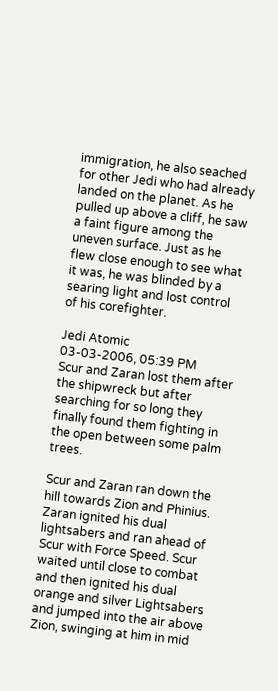immigration, he also seached for other Jedi who had already landed on the planet. As he pulled up above a cliff, he saw a faint figure among the uneven surface. Just as he flew close enough to see what it was, he was blinded by a searing light and lost control of his corefighter.

Jedi Atomic
03-03-2006, 05:39 PM
Scur and Zaran lost them after the shipwreck but after searching for so long they finally found them fighting in the open between some palm trees.

Scur and Zaran ran down the hill towards Zion and Phinius. Zaran ignited his dual lightsabers and ran ahead of Scur with Force Speed. Scur waited until close to combat and then ignited his dual orange and silver Lightsabers and jumped into the air above Zion, swinging at him in mid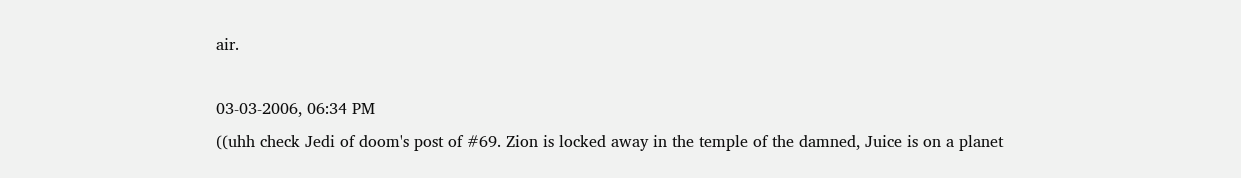air.

03-03-2006, 06:34 PM
((uhh check Jedi of doom's post of #69. Zion is locked away in the temple of the damned, Juice is on a planet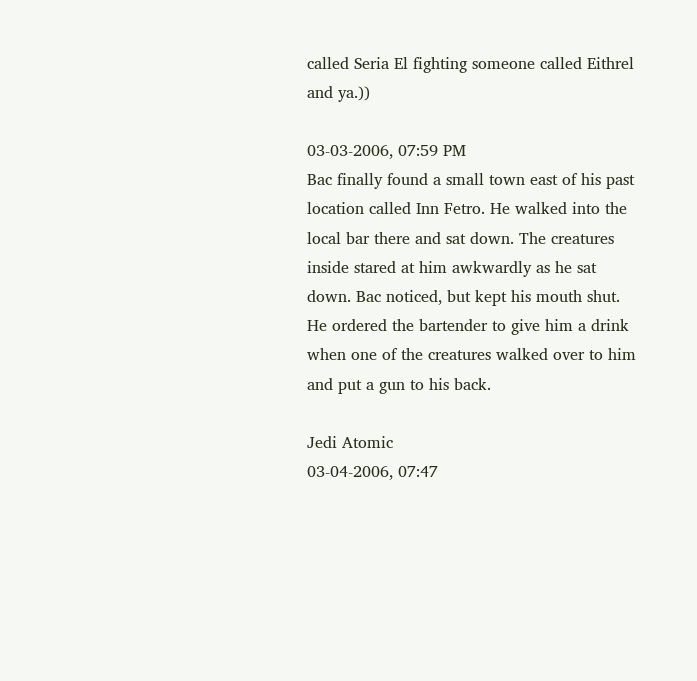called Seria El fighting someone called Eithrel and ya.))

03-03-2006, 07:59 PM
Bac finally found a small town east of his past location called Inn Fetro. He walked into the local bar there and sat down. The creatures inside stared at him awkwardly as he sat down. Bac noticed, but kept his mouth shut. He ordered the bartender to give him a drink when one of the creatures walked over to him and put a gun to his back.

Jedi Atomic
03-04-2006, 07:47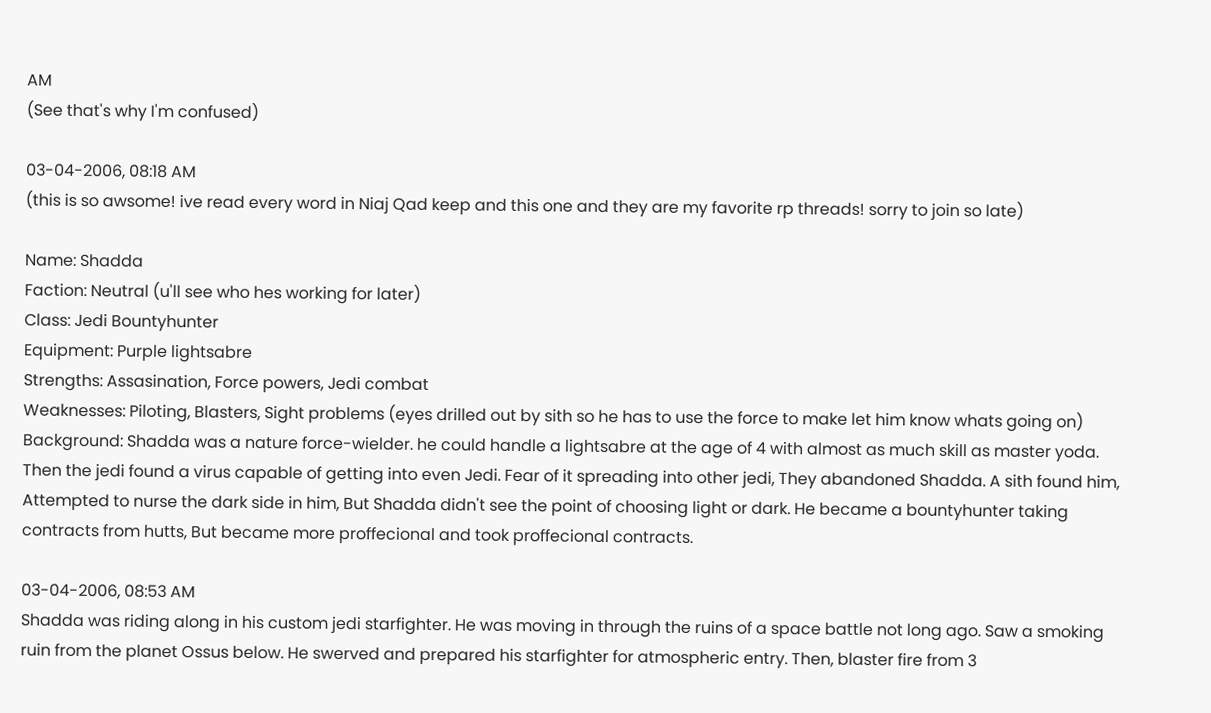AM
(See that's why I'm confused)

03-04-2006, 08:18 AM
(this is so awsome! ive read every word in Niaj Qad keep and this one and they are my favorite rp threads! sorry to join so late)

Name: Shadda
Faction: Neutral (u'll see who hes working for later)
Class: Jedi Bountyhunter
Equipment: Purple lightsabre
Strengths: Assasination, Force powers, Jedi combat
Weaknesses: Piloting, Blasters, Sight problems (eyes drilled out by sith so he has to use the force to make let him know whats going on)
Background: Shadda was a nature force-wielder. he could handle a lightsabre at the age of 4 with almost as much skill as master yoda. Then the jedi found a virus capable of getting into even Jedi. Fear of it spreading into other jedi, They abandoned Shadda. A sith found him, Attempted to nurse the dark side in him, But Shadda didn't see the point of choosing light or dark. He became a bountyhunter taking contracts from hutts, But became more proffecional and took proffecional contracts.

03-04-2006, 08:53 AM
Shadda was riding along in his custom jedi starfighter. He was moving in through the ruins of a space battle not long ago. Saw a smoking ruin from the planet Ossus below. He swerved and prepared his starfighter for atmospheric entry. Then, blaster fire from 3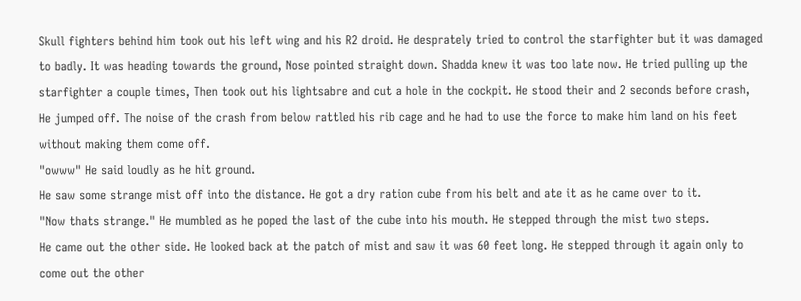Skull fighters behind him took out his left wing and his R2 droid. He desprately tried to control the starfighter but it was damaged to badly. It was heading towards the ground, Nose pointed straight down. Shadda knew it was too late now. He tried pulling up the starfighter a couple times, Then took out his lightsabre and cut a hole in the cockpit. He stood their and 2 seconds before crash, He jumped off. The noise of the crash from below rattled his rib cage and he had to use the force to make him land on his feet without making them come off.
"owww" He said loudly as he hit ground.
He saw some strange mist off into the distance. He got a dry ration cube from his belt and ate it as he came over to it.
"Now thats strange." He mumbled as he poped the last of the cube into his mouth. He stepped through the mist two steps.
He came out the other side. He looked back at the patch of mist and saw it was 60 feet long. He stepped through it again only to come out the other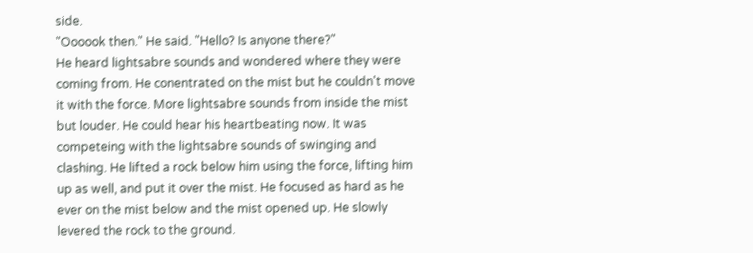side.
"Oooook then." He said. "Hello? Is anyone there?"
He heard lightsabre sounds and wondered where they were coming from. He conentrated on the mist but he couldn't move it with the force. More lightsabre sounds from inside the mist but louder. He could hear his heartbeating now. It was competeing with the lightsabre sounds of swinging and clashing. He lifted a rock below him using the force, lifting him up as well, and put it over the mist. He focused as hard as he ever on the mist below and the mist opened up. He slowly levered the rock to the ground.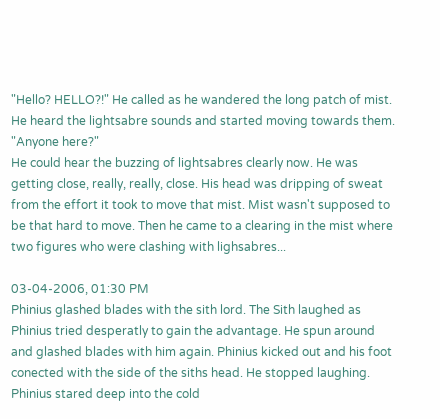"Hello? HELLO?!" He called as he wandered the long patch of mist. He heard the lightsabre sounds and started moving towards them. "Anyone here?"
He could hear the buzzing of lightsabres clearly now. He was getting close, really, really, close. His head was dripping of sweat from the effort it took to move that mist. Mist wasn't supposed to be that hard to move. Then he came to a clearing in the mist where two figures who were clashing with lighsabres...

03-04-2006, 01:30 PM
Phinius glashed blades with the sith lord. The Sith laughed as Phinius tried desperatly to gain the advantage. He spun around and glashed blades with him again. Phinius kicked out and his foot conected with the side of the siths head. He stopped laughing. Phinius stared deep into the cold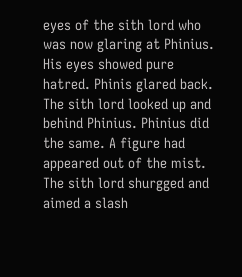eyes of the sith lord who was now glaring at Phinius. His eyes showed pure hatred. Phinis glared back. The sith lord looked up and behind Phinius. Phinius did the same. A figure had appeared out of the mist. The sith lord shurgged and aimed a slash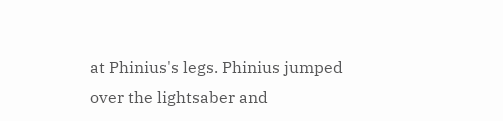at Phinius's legs. Phinius jumped over the lightsaber and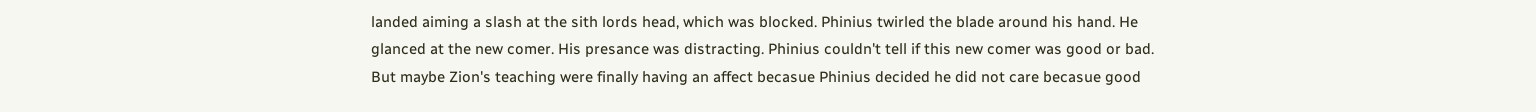landed aiming a slash at the sith lords head, which was blocked. Phinius twirled the blade around his hand. He glanced at the new comer. His presance was distracting. Phinius couldn't tell if this new comer was good or bad. But maybe Zion's teaching were finally having an affect becasue Phinius decided he did not care becasue good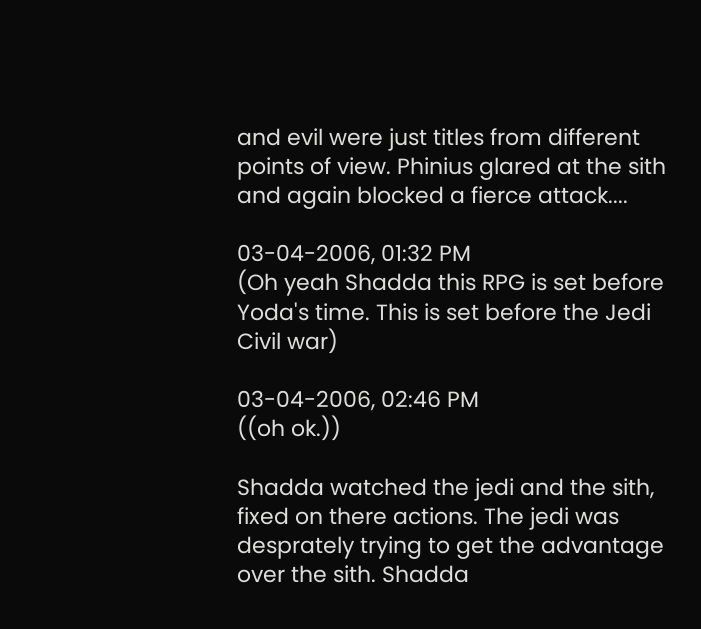and evil were just titles from different points of view. Phinius glared at the sith and again blocked a fierce attack....

03-04-2006, 01:32 PM
(Oh yeah Shadda this RPG is set before Yoda's time. This is set before the Jedi Civil war)

03-04-2006, 02:46 PM
((oh ok.))

Shadda watched the jedi and the sith, fixed on there actions. The jedi was desprately trying to get the advantage over the sith. Shadda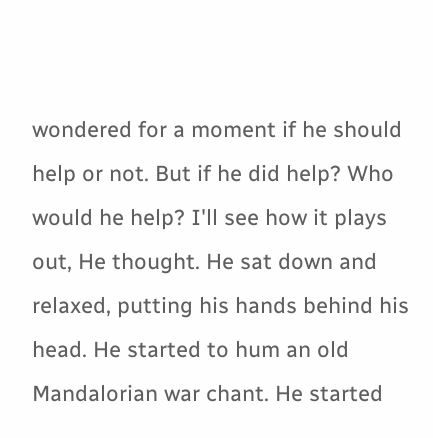wondered for a moment if he should help or not. But if he did help? Who would he help? I'll see how it plays out, He thought. He sat down and relaxed, putting his hands behind his head. He started to hum an old Mandalorian war chant. He started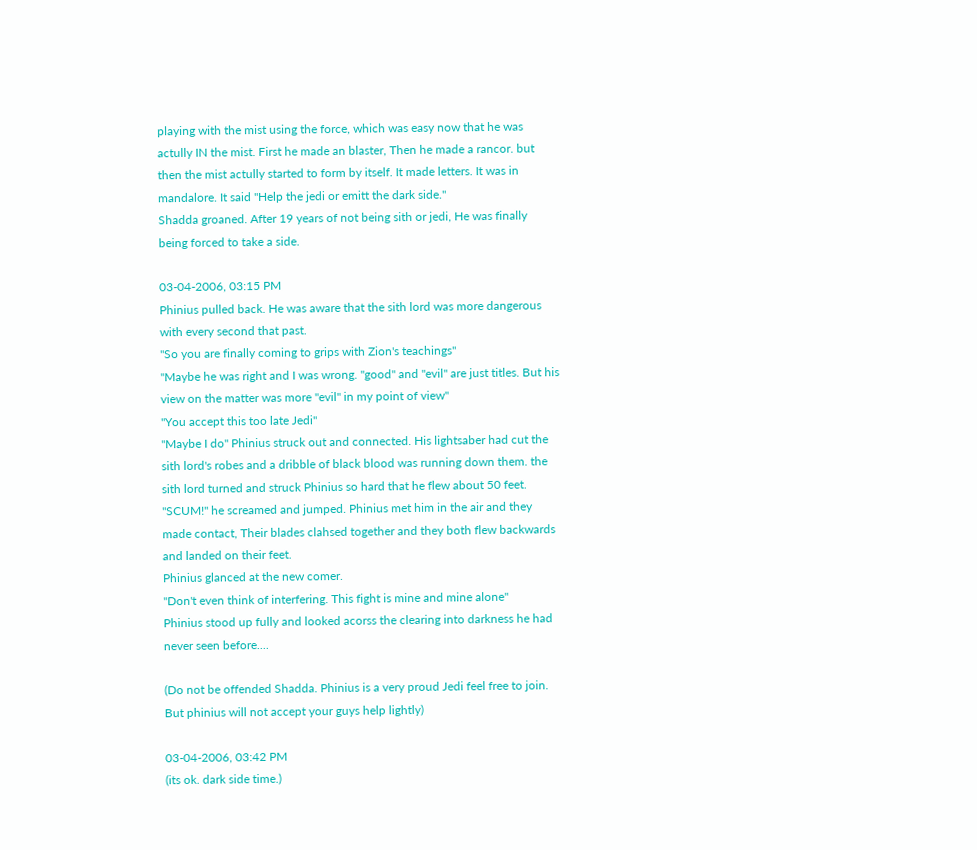playing with the mist using the force, which was easy now that he was actully IN the mist. First he made an blaster, Then he made a rancor. but then the mist actully started to form by itself. It made letters. It was in mandalore. It said "Help the jedi or emitt the dark side."
Shadda groaned. After 19 years of not being sith or jedi, He was finally being forced to take a side.

03-04-2006, 03:15 PM
Phinius pulled back. He was aware that the sith lord was more dangerous with every second that past.
"So you are finally coming to grips with Zion's teachings"
"Maybe he was right and I was wrong. "good" and "evil" are just titles. But his view on the matter was more "evil" in my point of view"
"You accept this too late Jedi"
"Maybe I do" Phinius struck out and connected. His lightsaber had cut the sith lord's robes and a dribble of black blood was running down them. the sith lord turned and struck Phinius so hard that he flew about 50 feet.
"SCUM!" he screamed and jumped. Phinius met him in the air and they made contact, Their blades clahsed together and they both flew backwards and landed on their feet.
Phinius glanced at the new comer.
"Don't even think of interfering. This fight is mine and mine alone"
Phinius stood up fully and looked acorss the clearing into darkness he had never seen before....

(Do not be offended Shadda. Phinius is a very proud Jedi feel free to join. But phinius will not accept your guys help lightly)

03-04-2006, 03:42 PM
(its ok. dark side time.)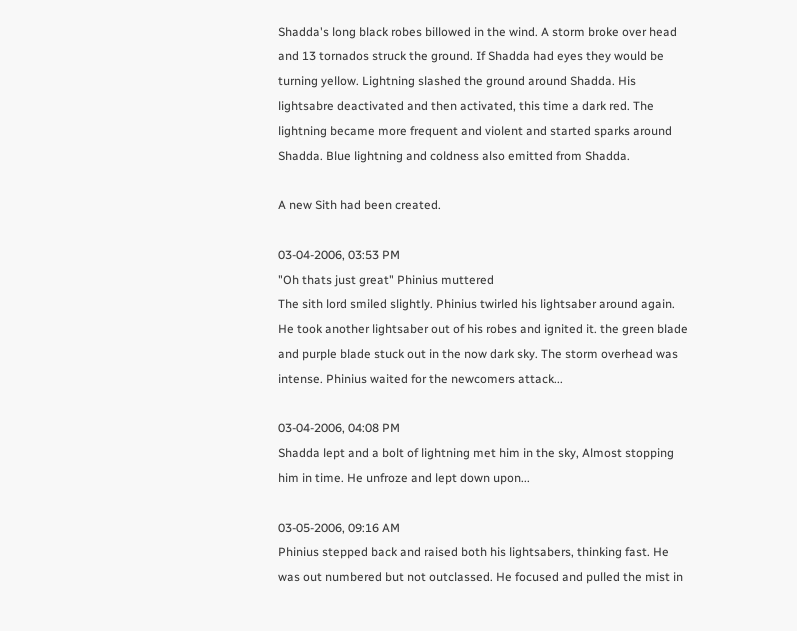Shadda's long black robes billowed in the wind. A storm broke over head and 13 tornados struck the ground. If Shadda had eyes they would be turning yellow. Lightning slashed the ground around Shadda. His lightsabre deactivated and then activated, this time a dark red. The lightning became more frequent and violent and started sparks around Shadda. Blue lightning and coldness also emitted from Shadda.

A new Sith had been created.

03-04-2006, 03:53 PM
"Oh thats just great" Phinius muttered
The sith lord smiled slightly. Phinius twirled his lightsaber around again. He took another lightsaber out of his robes and ignited it. the green blade and purple blade stuck out in the now dark sky. The storm overhead was intense. Phinius waited for the newcomers attack...

03-04-2006, 04:08 PM
Shadda lept and a bolt of lightning met him in the sky, Almost stopping him in time. He unfroze and lept down upon...

03-05-2006, 09:16 AM
Phinius stepped back and raised both his lightsabers, thinking fast. He was out numbered but not outclassed. He focused and pulled the mist in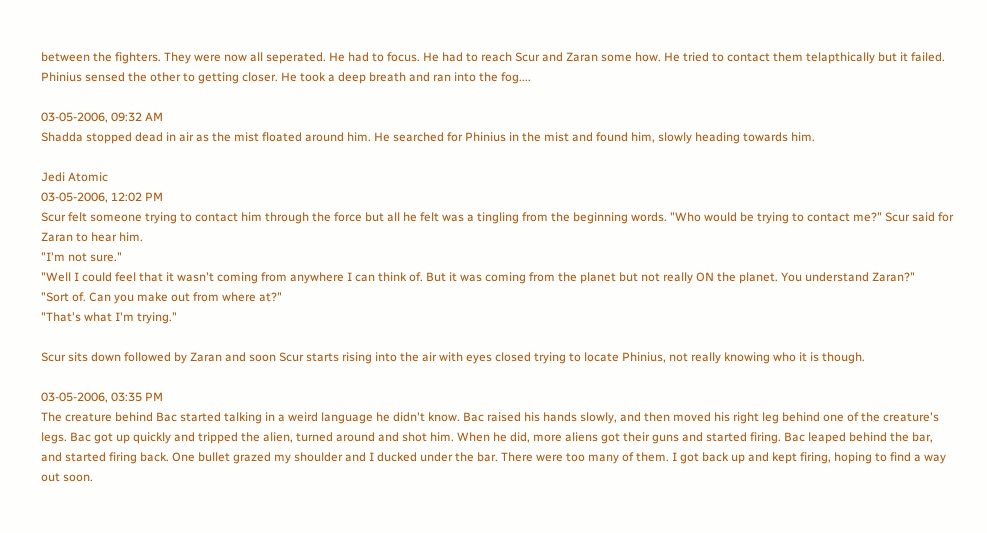between the fighters. They were now all seperated. He had to focus. He had to reach Scur and Zaran some how. He tried to contact them telapthically but it failed. Phinius sensed the other to getting closer. He took a deep breath and ran into the fog....

03-05-2006, 09:32 AM
Shadda stopped dead in air as the mist floated around him. He searched for Phinius in the mist and found him, slowly heading towards him.

Jedi Atomic
03-05-2006, 12:02 PM
Scur felt someone trying to contact him through the force but all he felt was a tingling from the beginning words. "Who would be trying to contact me?" Scur said for Zaran to hear him.
"I'm not sure."
"Well I could feel that it wasn't coming from anywhere I can think of. But it was coming from the planet but not really ON the planet. You understand Zaran?"
"Sort of. Can you make out from where at?"
"That's what I'm trying."

Scur sits down followed by Zaran and soon Scur starts rising into the air with eyes closed trying to locate Phinius, not really knowing who it is though.

03-05-2006, 03:35 PM
The creature behind Bac started talking in a weird language he didn't know. Bac raised his hands slowly, and then moved his right leg behind one of the creature's legs. Bac got up quickly and tripped the alien, turned around and shot him. When he did, more aliens got their guns and started firing. Bac leaped behind the bar, and started firing back. One bullet grazed my shoulder and I ducked under the bar. There were too many of them. I got back up and kept firing, hoping to find a way out soon.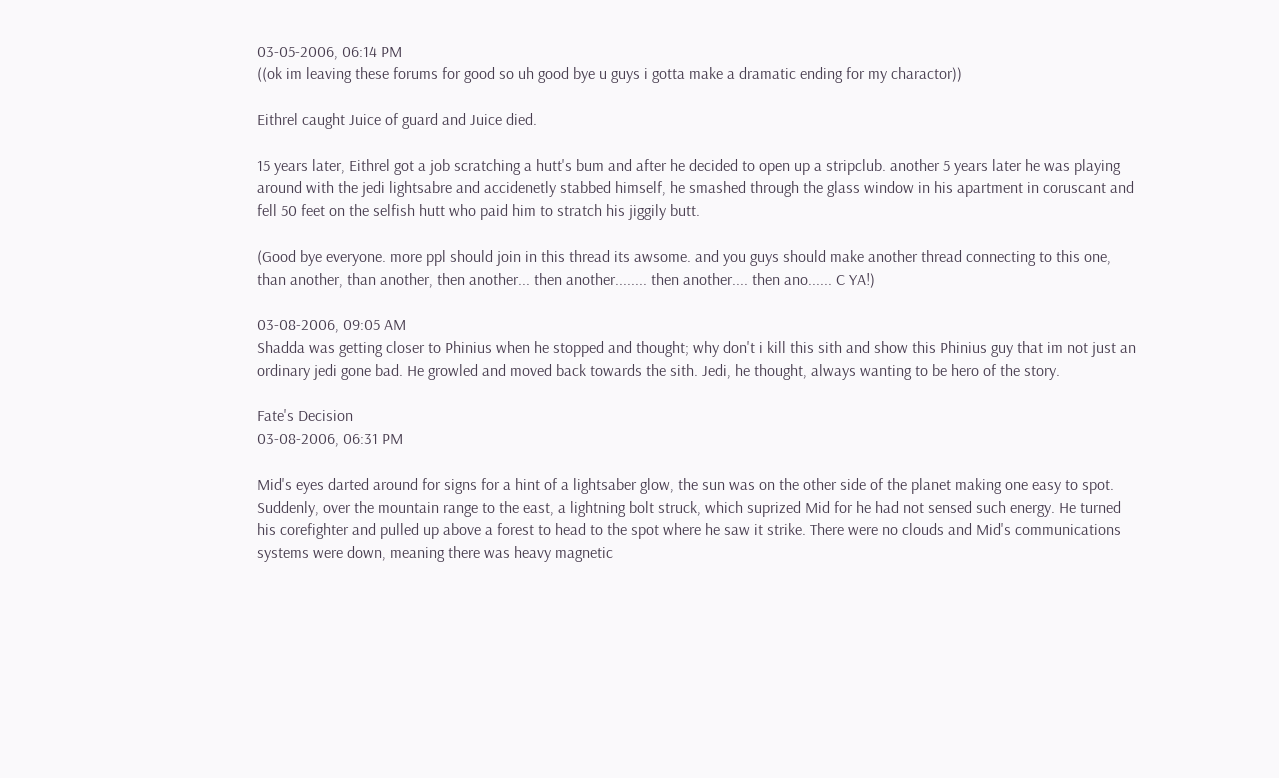03-05-2006, 06:14 PM
((ok im leaving these forums for good so uh good bye u guys i gotta make a dramatic ending for my charactor))

Eithrel caught Juice of guard and Juice died.

15 years later, Eithrel got a job scratching a hutt's bum and after he decided to open up a stripclub. another 5 years later he was playing around with the jedi lightsabre and accidenetly stabbed himself, he smashed through the glass window in his apartment in coruscant and fell 50 feet on the selfish hutt who paid him to stratch his jiggily butt.

(Good bye everyone. more ppl should join in this thread its awsome. and you guys should make another thread connecting to this one, than another, than another, then another... then another........ then another.... then ano...... C YA!)

03-08-2006, 09:05 AM
Shadda was getting closer to Phinius when he stopped and thought; why don't i kill this sith and show this Phinius guy that im not just an ordinary jedi gone bad. He growled and moved back towards the sith. Jedi, he thought, always wanting to be hero of the story.

Fate's Decision
03-08-2006, 06:31 PM

Mid's eyes darted around for signs for a hint of a lightsaber glow, the sun was on the other side of the planet making one easy to spot. Suddenly, over the mountain range to the east, a lightning bolt struck, which suprized Mid for he had not sensed such energy. He turned his corefighter and pulled up above a forest to head to the spot where he saw it strike. There were no clouds and Mid's communications systems were down, meaning there was heavy magnetic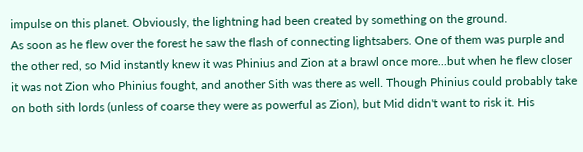impulse on this planet. Obviously, the lightning had been created by something on the ground.
As soon as he flew over the forest he saw the flash of connecting lightsabers. One of them was purple and the other red, so Mid instantly knew it was Phinius and Zion at a brawl once more...but when he flew closer it was not Zion who Phinius fought, and another Sith was there as well. Though Phinius could probably take on both sith lords (unless of coarse they were as powerful as Zion), but Mid didn't want to risk it. His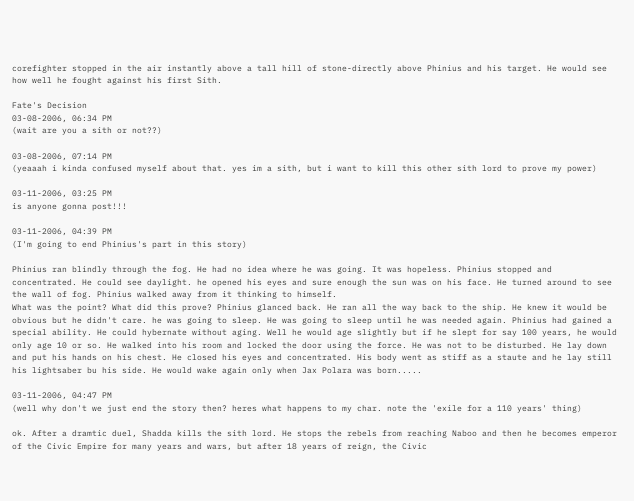corefighter stopped in the air instantly above a tall hill of stone-directly above Phinius and his target. He would see how well he fought against his first Sith.

Fate's Decision
03-08-2006, 06:34 PM
(wait are you a sith or not??)

03-08-2006, 07:14 PM
(yeaaah i kinda confused myself about that. yes im a sith, but i want to kill this other sith lord to prove my power)

03-11-2006, 03:25 PM
is anyone gonna post!!!

03-11-2006, 04:39 PM
(I'm going to end Phinius's part in this story)

Phinius ran blindly through the fog. He had no idea where he was going. It was hopeless. Phinius stopped and concentrated. He could see daylight. he opened his eyes and sure enough the sun was on his face. He turned around to see the wall of fog. Phinius walked away from it thinking to himself.
What was the point? What did this prove? Phinius glanced back. He ran all the way back to the ship. He knew it would be obvious but he didn't care. he was going to sleep. He was going to sleep until he was needed again. Phinius had gained a special ability. He could hybernate without aging. Well he would age slightly but if he slept for say 100 years, he would only age 10 or so. He walked into his room and locked the door using the force. He was not to be disturbed. He lay down and put his hands on his chest. He closed his eyes and concentrated. His body went as stiff as a staute and he lay still his lightsaber bu his side. He would wake again only when Jax Polara was born.....

03-11-2006, 04:47 PM
(well why don't we just end the story then? heres what happens to my char. note the 'exile for a 110 years' thing)

ok. After a dramtic duel, Shadda kills the sith lord. He stops the rebels from reaching Naboo and then he becomes emperor of the Civic Empire for many years and wars, but after 18 years of reign, the Civic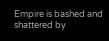Empire is bashed and shattered by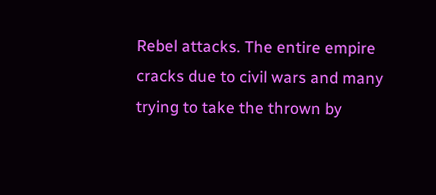Rebel attacks. The entire empire cracks due to civil wars and many trying to take the thrown by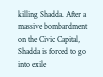killing Shadda. After a massive bombardment on the Civic Capital, Shadda is forced to go into exile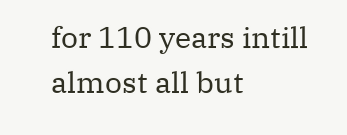for 110 years intill almost all but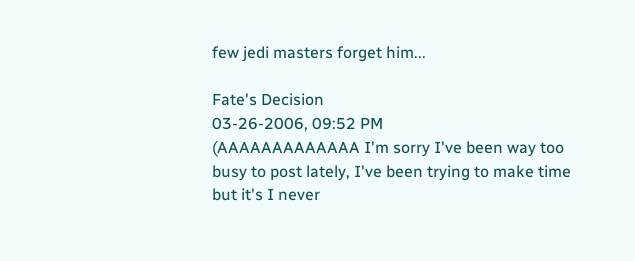few jedi masters forget him...

Fate's Decision
03-26-2006, 09:52 PM
(AAAAAAAAAAAAA I'm sorry I've been way too busy to post lately, I've been trying to make time but it's I never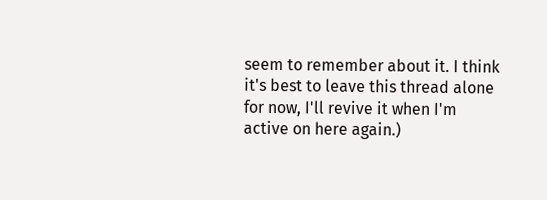seem to remember about it. I think it's best to leave this thread alone for now, I'll revive it when I'm active on here again.)